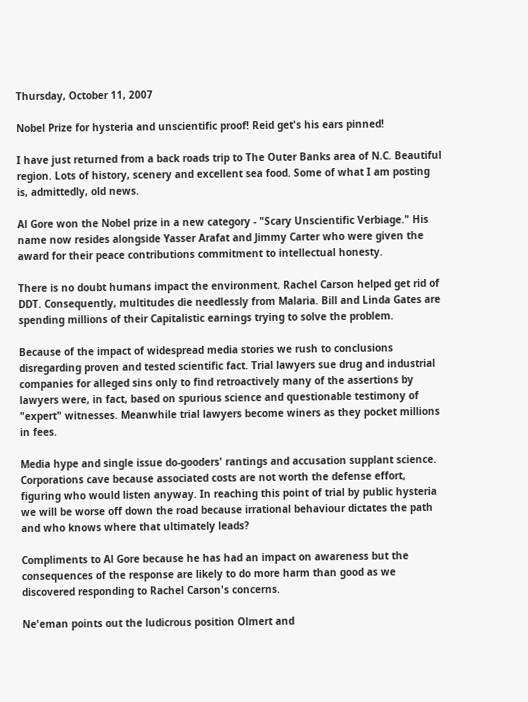Thursday, October 11, 2007

Nobel Prize for hysteria and unscientific proof! Reid get's his ears pinned!

I have just returned from a back roads trip to The Outer Banks area of N.C. Beautiful region. Lots of history, scenery and excellent sea food. Some of what I am posting is, admittedly, old news.

Al Gore won the Nobel prize in a new category - "Scary Unscientific Verbiage." His name now resides alongside Yasser Arafat and Jimmy Carter who were given the award for their peace contributions commitment to intellectual honesty.

There is no doubt humans impact the environment. Rachel Carson helped get rid of DDT. Consequently, multitudes die needlessly from Malaria. Bill and Linda Gates are spending millions of their Capitalistic earnings trying to solve the problem.

Because of the impact of widespread media stories we rush to conclusions disregarding proven and tested scientific fact. Trial lawyers sue drug and industrial companies for alleged sins only to find retroactively many of the assertions by lawyers were, in fact, based on spurious science and questionable testimony of "expert" witnesses. Meanwhile trial lawyers become winers as they pocket millions in fees.

Media hype and single issue do-gooders' rantings and accusation supplant science. Corporations cave because associated costs are not worth the defense effort, figuring who would listen anyway. In reaching this point of trial by public hysteria we will be worse off down the road because irrational behaviour dictates the path and who knows where that ultimately leads?

Compliments to Al Gore because he has had an impact on awareness but the consequences of the response are likely to do more harm than good as we discovered responding to Rachel Carson's concerns.

Ne'eman points out the ludicrous position Olmert and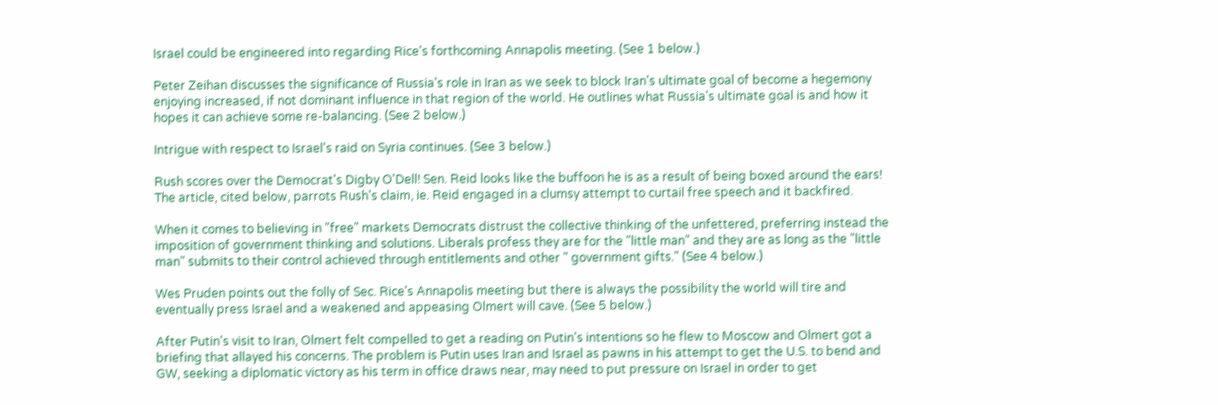Israel could be engineered into regarding Rice's forthcoming Annapolis meeting. (See 1 below.)

Peter Zeihan discusses the significance of Russia's role in Iran as we seek to block Iran's ultimate goal of become a hegemony enjoying increased, if not dominant influence in that region of the world. He outlines what Russia's ultimate goal is and how it hopes it can achieve some re-balancing. (See 2 below.)

Intrigue with respect to Israel's raid on Syria continues. (See 3 below.)

Rush scores over the Democrat's Digby O'Dell! Sen. Reid looks like the buffoon he is as a result of being boxed around the ears! The article, cited below, parrots Rush's claim, ie. Reid engaged in a clumsy attempt to curtail free speech and it backfired.

When it comes to believing in "free" markets Democrats distrust the collective thinking of the unfettered, preferring instead the imposition of government thinking and solutions. Liberals profess they are for the "little man" and they are as long as the "little man" submits to their control achieved through entitlements and other " government gifts." (See 4 below.)

Wes Pruden points out the folly of Sec. Rice's Annapolis meeting but there is always the possibility the world will tire and eventually press Israel and a weakened and appeasing Olmert will cave. (See 5 below.)

After Putin's visit to Iran, Olmert felt compelled to get a reading on Putin's intentions so he flew to Moscow and Olmert got a briefing that allayed his concerns. The problem is Putin uses Iran and Israel as pawns in his attempt to get the U.S. to bend and GW, seeking a diplomatic victory as his term in office draws near, may need to put pressure on Israel in order to get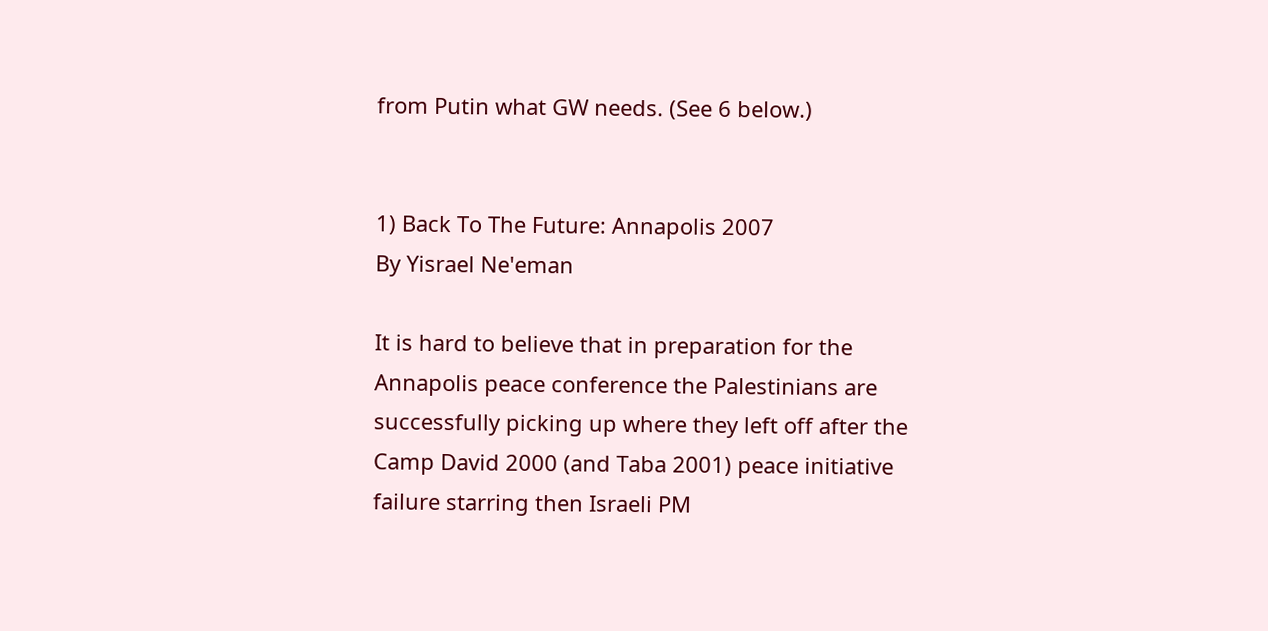from Putin what GW needs. (See 6 below.)


1) Back To The Future: Annapolis 2007
By Yisrael Ne'eman

It is hard to believe that in preparation for the Annapolis peace conference the Palestinians are successfully picking up where they left off after the Camp David 2000 (and Taba 2001) peace initiative failure starring then Israeli PM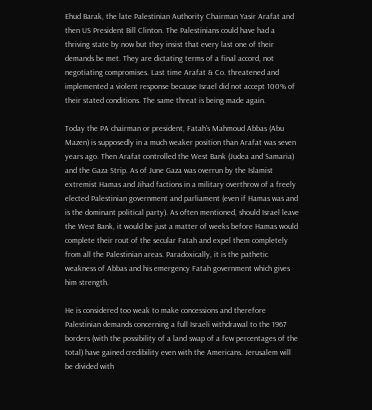Ehud Barak, the late Palestinian Authority Chairman Yasir Arafat and then US President Bill Clinton. The Palestinians could have had a thriving state by now but they insist that every last one of their demands be met. They are dictating terms of a final accord, not negotiating compromises. Last time Arafat & Co. threatened and implemented a violent response because Israel did not accept 100% of their stated conditions. The same threat is being made again.

Today the PA chairman or president, Fatah's Mahmoud Abbas (Abu Mazen) is supposedly in a much weaker position than Arafat was seven years ago. Then Arafat controlled the West Bank (Judea and Samaria) and the Gaza Strip. As of June Gaza was overrun by the Islamist extremist Hamas and Jihad factions in a military overthrow of a freely elected Palestinian government and parliament (even if Hamas was and is the dominant political party). As often mentioned, should Israel leave the West Bank, it would be just a matter of weeks before Hamas would complete their rout of the secular Fatah and expel them completely from all the Palestinian areas. Paradoxically, it is the pathetic weakness of Abbas and his emergency Fatah government which gives him strength.

He is considered too weak to make concessions and therefore Palestinian demands concerning a full Israeli withdrawal to the 1967 borders (with the possibility of a land swap of a few percentages of the total) have gained credibility even with the Americans. Jerusalem will be divided with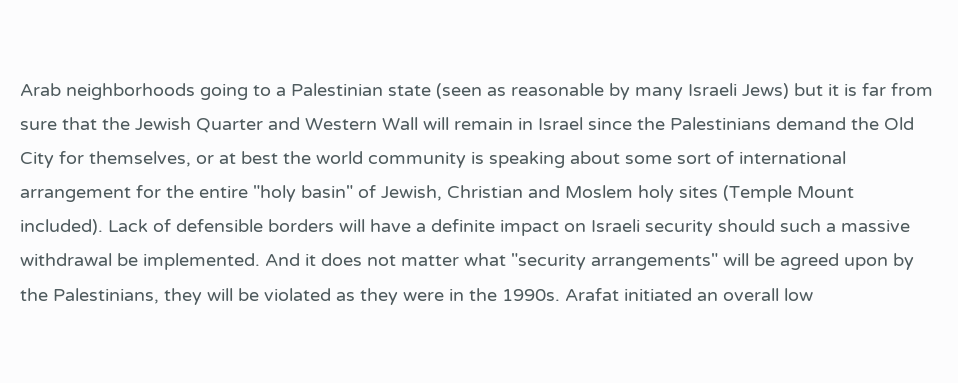Arab neighborhoods going to a Palestinian state (seen as reasonable by many Israeli Jews) but it is far from sure that the Jewish Quarter and Western Wall will remain in Israel since the Palestinians demand the Old City for themselves, or at best the world community is speaking about some sort of international arrangement for the entire "holy basin" of Jewish, Christian and Moslem holy sites (Temple Mount included). Lack of defensible borders will have a definite impact on Israeli security should such a massive withdrawal be implemented. And it does not matter what "security arrangements" will be agreed upon by the Palestinians, they will be violated as they were in the 1990s. Arafat initiated an overall low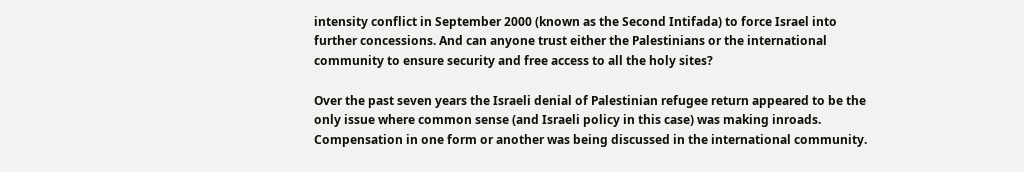intensity conflict in September 2000 (known as the Second Intifada) to force Israel into further concessions. And can anyone trust either the Palestinians or the international community to ensure security and free access to all the holy sites?

Over the past seven years the Israeli denial of Palestinian refugee return appeared to be the only issue where common sense (and Israeli policy in this case) was making inroads. Compensation in one form or another was being discussed in the international community.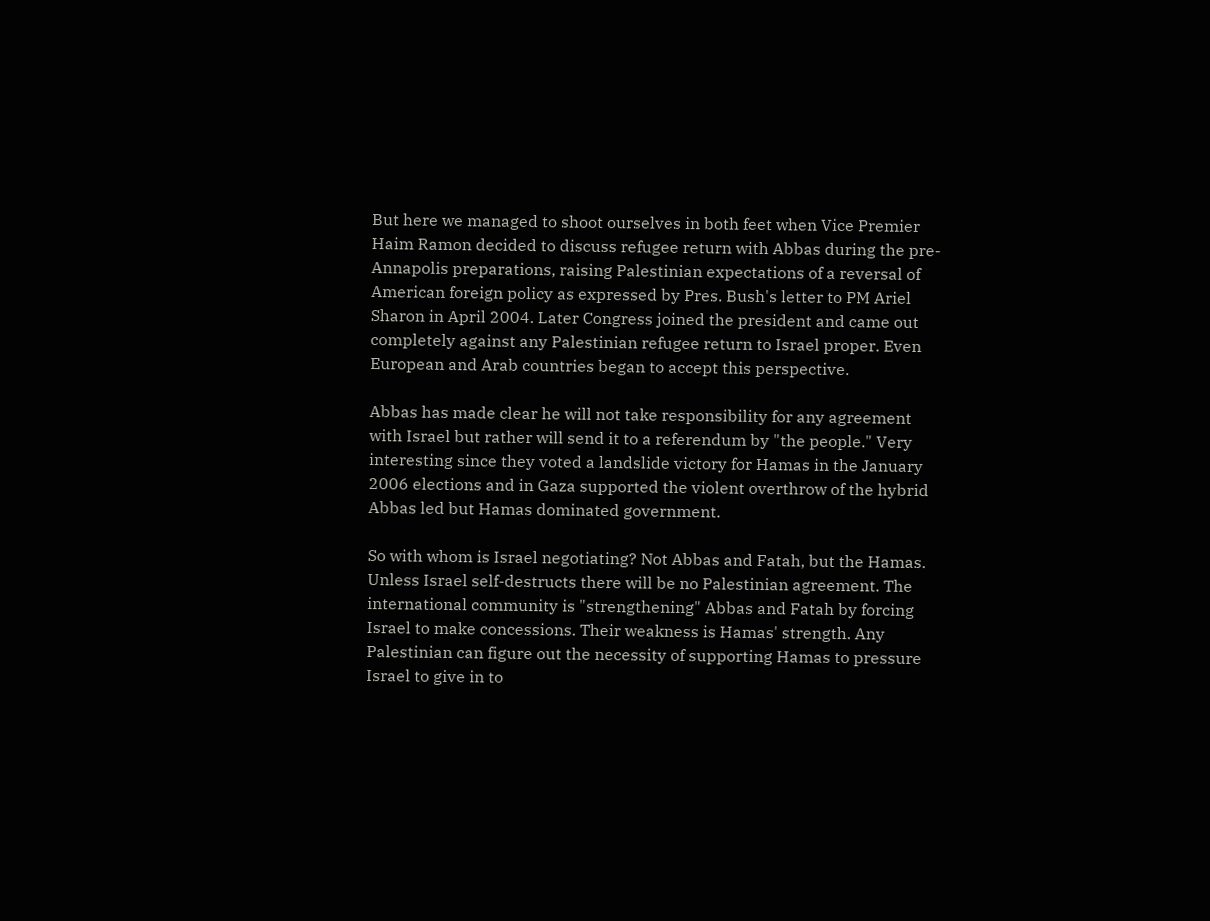But here we managed to shoot ourselves in both feet when Vice Premier Haim Ramon decided to discuss refugee return with Abbas during the pre-Annapolis preparations, raising Palestinian expectations of a reversal of American foreign policy as expressed by Pres. Bush's letter to PM Ariel Sharon in April 2004. Later Congress joined the president and came out completely against any Palestinian refugee return to Israel proper. Even European and Arab countries began to accept this perspective.

Abbas has made clear he will not take responsibility for any agreement with Israel but rather will send it to a referendum by "the people." Very interesting since they voted a landslide victory for Hamas in the January 2006 elections and in Gaza supported the violent overthrow of the hybrid Abbas led but Hamas dominated government.

So with whom is Israel negotiating? Not Abbas and Fatah, but the Hamas. Unless Israel self-destructs there will be no Palestinian agreement. The international community is "strengthening" Abbas and Fatah by forcing Israel to make concessions. Their weakness is Hamas' strength. Any Palestinian can figure out the necessity of supporting Hamas to pressure Israel to give in to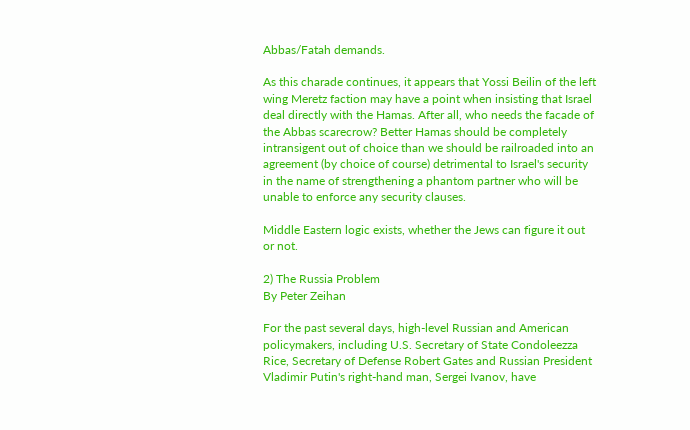Abbas/Fatah demands.

As this charade continues, it appears that Yossi Beilin of the left wing Meretz faction may have a point when insisting that Israel deal directly with the Hamas. After all, who needs the facade of the Abbas scarecrow? Better Hamas should be completely intransigent out of choice than we should be railroaded into an agreement (by choice of course) detrimental to Israel's security in the name of strengthening a phantom partner who will be unable to enforce any security clauses.

Middle Eastern logic exists, whether the Jews can figure it out or not.

2) The Russia Problem
By Peter Zeihan

For the past several days, high-level Russian and American policymakers, including U.S. Secretary of State Condoleezza Rice, Secretary of Defense Robert Gates and Russian President Vladimir Putin's right-hand man, Sergei Ivanov, have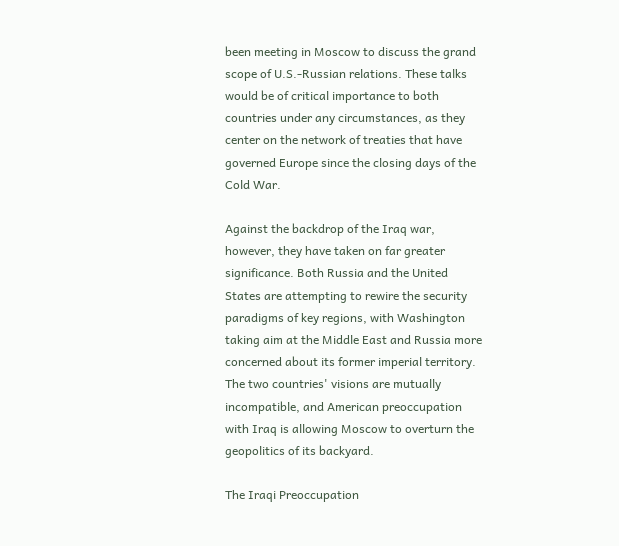been meeting in Moscow to discuss the grand scope of U.S.-Russian relations. These talks would be of critical importance to both countries under any circumstances, as they center on the network of treaties that have governed Europe since the closing days of the Cold War.

Against the backdrop of the Iraq war, however, they have taken on far greater significance. Both Russia and the United States are attempting to rewire the security paradigms of key regions, with Washington taking aim at the Middle East and Russia more concerned about its former imperial territory. The two countries' visions are mutually incompatible, and American preoccupation with Iraq is allowing Moscow to overturn the geopolitics of its backyard.

The Iraqi Preoccupation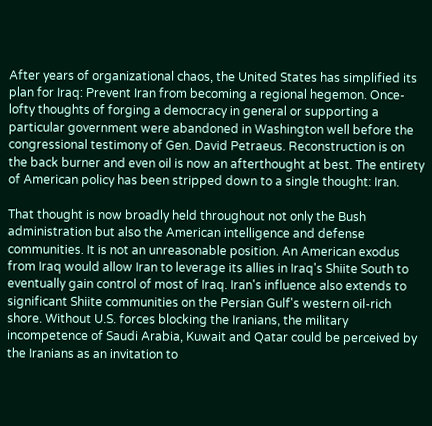After years of organizational chaos, the United States has simplified its plan for Iraq: Prevent Iran from becoming a regional hegemon. Once-lofty thoughts of forging a democracy in general or supporting a particular government were abandoned in Washington well before the congressional testimony of Gen. David Petraeus. Reconstruction is on the back burner and even oil is now an afterthought at best. The entirety of American policy has been stripped down to a single thought: Iran.

That thought is now broadly held throughout not only the Bush administration but also the American intelligence and defense communities. It is not an unreasonable position. An American exodus from Iraq would allow Iran to leverage its allies in Iraq's Shiite South to eventually gain control of most of Iraq. Iran's influence also extends to significant Shiite communities on the Persian Gulf's western oil-rich shore. Without U.S. forces blocking the Iranians, the military incompetence of Saudi Arabia, Kuwait and Qatar could be perceived by the Iranians as an invitation to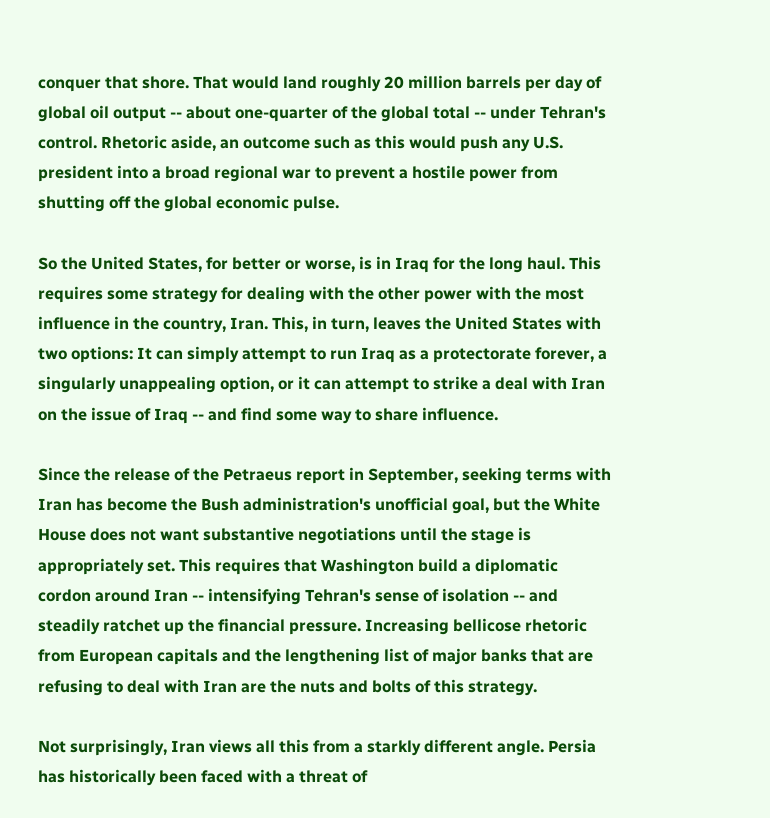conquer that shore. That would land roughly 20 million barrels per day of global oil output -- about one-quarter of the global total -- under Tehran's control. Rhetoric aside, an outcome such as this would push any U.S. president into a broad regional war to prevent a hostile power from shutting off the global economic pulse.

So the United States, for better or worse, is in Iraq for the long haul. This requires some strategy for dealing with the other power with the most influence in the country, Iran. This, in turn, leaves the United States with two options: It can simply attempt to run Iraq as a protectorate forever, a singularly unappealing option, or it can attempt to strike a deal with Iran on the issue of Iraq -- and find some way to share influence.

Since the release of the Petraeus report in September, seeking terms with Iran has become the Bush administration's unofficial goal, but the White House does not want substantive negotiations until the stage is appropriately set. This requires that Washington build a diplomatic cordon around Iran -- intensifying Tehran's sense of isolation -- and steadily ratchet up the financial pressure. Increasing bellicose rhetoric from European capitals and the lengthening list of major banks that are refusing to deal with Iran are the nuts and bolts of this strategy.

Not surprisingly, Iran views all this from a starkly different angle. Persia has historically been faced with a threat of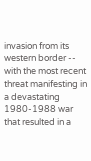invasion from its western border -- with the most recent threat manifesting in a devastating 1980-1988 war that resulted in a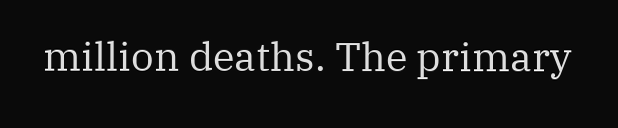million deaths. The primary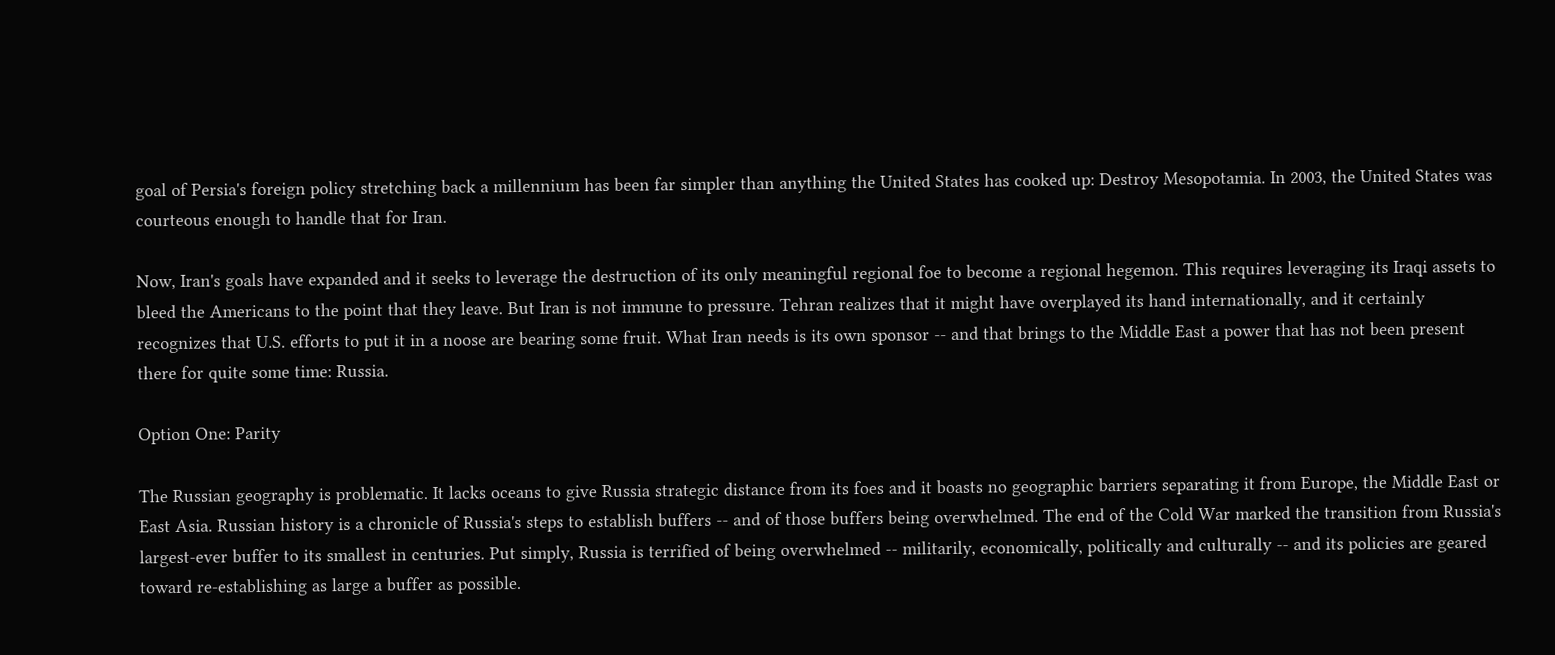goal of Persia's foreign policy stretching back a millennium has been far simpler than anything the United States has cooked up: Destroy Mesopotamia. In 2003, the United States was courteous enough to handle that for Iran.

Now, Iran's goals have expanded and it seeks to leverage the destruction of its only meaningful regional foe to become a regional hegemon. This requires leveraging its Iraqi assets to bleed the Americans to the point that they leave. But Iran is not immune to pressure. Tehran realizes that it might have overplayed its hand internationally, and it certainly recognizes that U.S. efforts to put it in a noose are bearing some fruit. What Iran needs is its own sponsor -- and that brings to the Middle East a power that has not been present there for quite some time: Russia.

Option One: Parity

The Russian geography is problematic. It lacks oceans to give Russia strategic distance from its foes and it boasts no geographic barriers separating it from Europe, the Middle East or East Asia. Russian history is a chronicle of Russia's steps to establish buffers -- and of those buffers being overwhelmed. The end of the Cold War marked the transition from Russia's largest-ever buffer to its smallest in centuries. Put simply, Russia is terrified of being overwhelmed -- militarily, economically, politically and culturally -- and its policies are geared toward re-establishing as large a buffer as possible.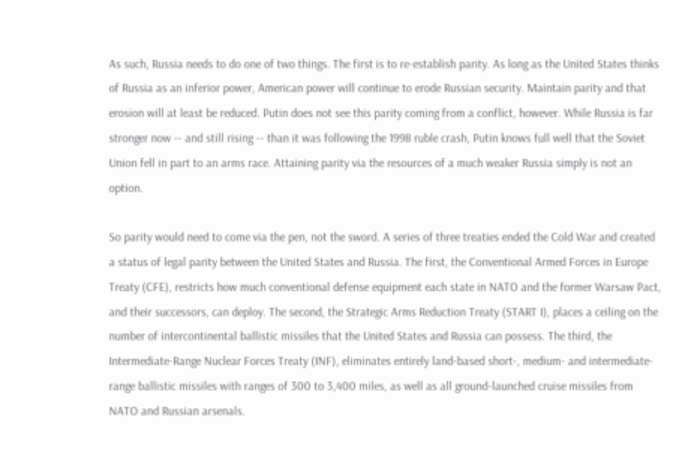As such, Russia needs to do one of two things. The first is to re-establish parity. As long as the United States thinks of Russia as an inferior power, American power will continue to erode Russian security. Maintain parity and that erosion will at least be reduced. Putin does not see this parity coming from a conflict, however. While Russia is far stronger now -- and still rising -- than it was following the 1998 ruble crash, Putin knows full well that the Soviet Union fell in part to an arms race. Attaining parity via the resources of a much weaker Russia simply is not an option.

So parity would need to come via the pen, not the sword. A series of three treaties ended the Cold War and created a status of legal parity between the United States and Russia. The first, the Conventional Armed Forces in Europe Treaty (CFE), restricts how much conventional defense equipment each state in NATO and the former Warsaw Pact, and their successors, can deploy. The second, the Strategic Arms Reduction Treaty (START I), places a ceiling on the number of intercontinental ballistic missiles that the United States and Russia can possess. The third, the Intermediate-Range Nuclear Forces Treaty (INF), eliminates entirely land-based short-, medium- and intermediate-range ballistic missiles with ranges of 300 to 3,400 miles, as well as all ground-launched cruise missiles from NATO and Russian arsenals.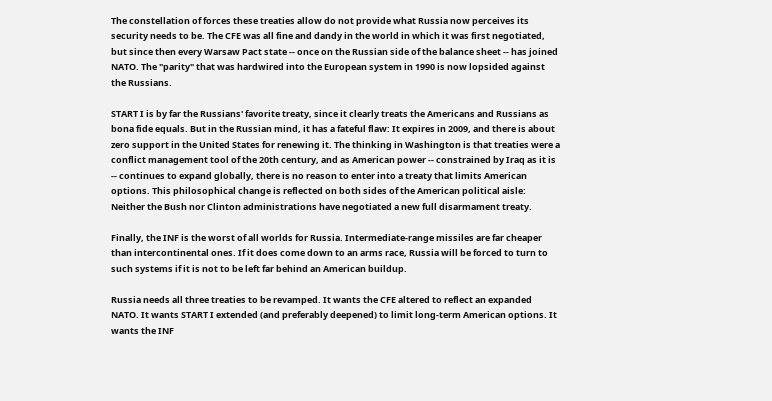The constellation of forces these treaties allow do not provide what Russia now perceives its security needs to be. The CFE was all fine and dandy in the world in which it was first negotiated, but since then every Warsaw Pact state -- once on the Russian side of the balance sheet -- has joined NATO. The "parity" that was hardwired into the European system in 1990 is now lopsided against the Russians.

START I is by far the Russians' favorite treaty, since it clearly treats the Americans and Russians as bona fide equals. But in the Russian mind, it has a fateful flaw: It expires in 2009, and there is about zero support in the United States for renewing it. The thinking in Washington is that treaties were a conflict management tool of the 20th century, and as American power -- constrained by Iraq as it is -- continues to expand globally, there is no reason to enter into a treaty that limits American options. This philosophical change is reflected on both sides of the American political aisle: Neither the Bush nor Clinton administrations have negotiated a new full disarmament treaty.

Finally, the INF is the worst of all worlds for Russia. Intermediate-range missiles are far cheaper than intercontinental ones. If it does come down to an arms race, Russia will be forced to turn to such systems if it is not to be left far behind an American buildup.

Russia needs all three treaties to be revamped. It wants the CFE altered to reflect an expanded NATO. It wants START I extended (and preferably deepened) to limit long-term American options. It wants the INF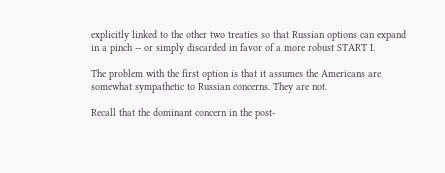explicitly linked to the other two treaties so that Russian options can expand in a pinch -- or simply discarded in favor of a more robust START I.

The problem with the first option is that it assumes the Americans are somewhat sympathetic to Russian concerns. They are not.

Recall that the dominant concern in the post-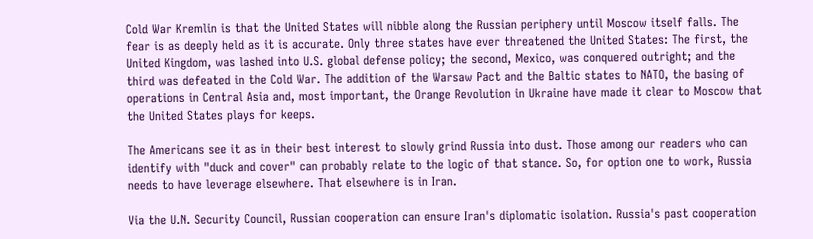Cold War Kremlin is that the United States will nibble along the Russian periphery until Moscow itself falls. The fear is as deeply held as it is accurate. Only three states have ever threatened the United States: The first, the United Kingdom, was lashed into U.S. global defense policy; the second, Mexico, was conquered outright; and the third was defeated in the Cold War. The addition of the Warsaw Pact and the Baltic states to NATO, the basing of operations in Central Asia and, most important, the Orange Revolution in Ukraine have made it clear to Moscow that the United States plays for keeps.

The Americans see it as in their best interest to slowly grind Russia into dust. Those among our readers who can identify with "duck and cover" can probably relate to the logic of that stance. So, for option one to work, Russia needs to have leverage elsewhere. That elsewhere is in Iran.

Via the U.N. Security Council, Russian cooperation can ensure Iran's diplomatic isolation. Russia's past cooperation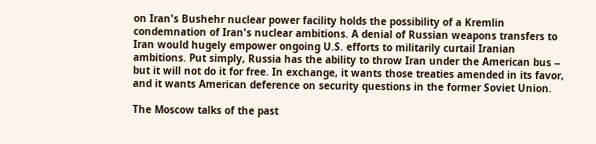on Iran's Bushehr nuclear power facility holds the possibility of a Kremlin condemnation of Iran's nuclear ambitions. A denial of Russian weapons transfers to Iran would hugely empower ongoing U.S. efforts to militarily curtail Iranian ambitions. Put simply, Russia has the ability to throw Iran under the American bus -- but it will not do it for free. In exchange, it wants those treaties amended in its favor, and it wants American deference on security questions in the former Soviet Union.

The Moscow talks of the past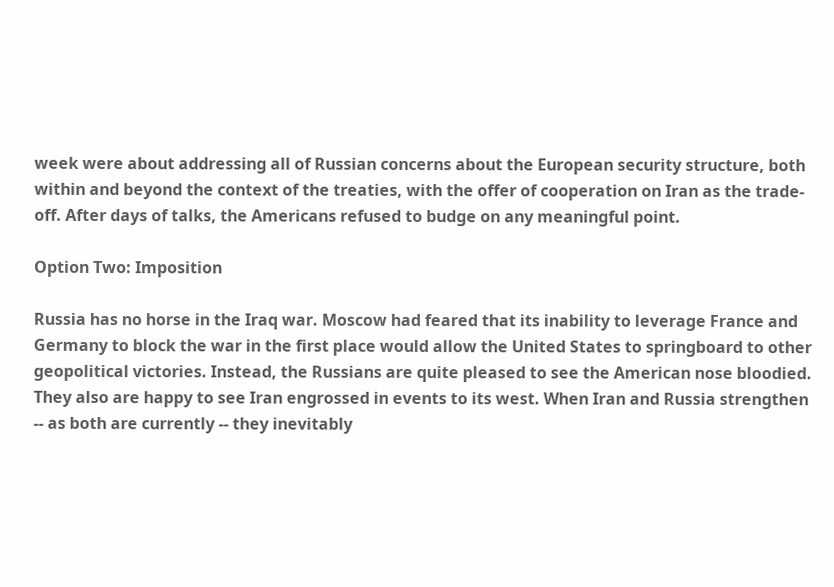week were about addressing all of Russian concerns about the European security structure, both within and beyond the context of the treaties, with the offer of cooperation on Iran as the trade-off. After days of talks, the Americans refused to budge on any meaningful point.

Option Two: Imposition

Russia has no horse in the Iraq war. Moscow had feared that its inability to leverage France and Germany to block the war in the first place would allow the United States to springboard to other geopolitical victories. Instead, the Russians are quite pleased to see the American nose bloodied. They also are happy to see Iran engrossed in events to its west. When Iran and Russia strengthen -- as both are currently -- they inevitably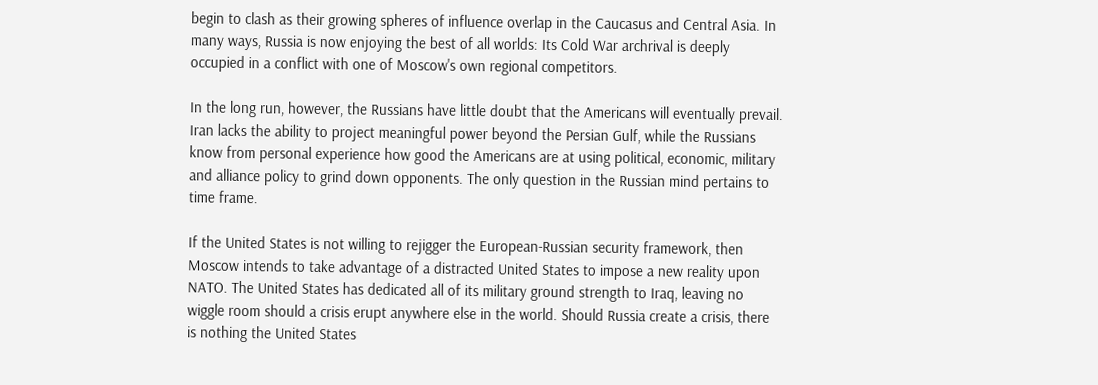begin to clash as their growing spheres of influence overlap in the Caucasus and Central Asia. In many ways, Russia is now enjoying the best of all worlds: Its Cold War archrival is deeply occupied in a conflict with one of Moscow's own regional competitors.

In the long run, however, the Russians have little doubt that the Americans will eventually prevail. Iran lacks the ability to project meaningful power beyond the Persian Gulf, while the Russians know from personal experience how good the Americans are at using political, economic, military and alliance policy to grind down opponents. The only question in the Russian mind pertains to time frame.

If the United States is not willing to rejigger the European-Russian security framework, then Moscow intends to take advantage of a distracted United States to impose a new reality upon NATO. The United States has dedicated all of its military ground strength to Iraq, leaving no wiggle room should a crisis erupt anywhere else in the world. Should Russia create a crisis, there is nothing the United States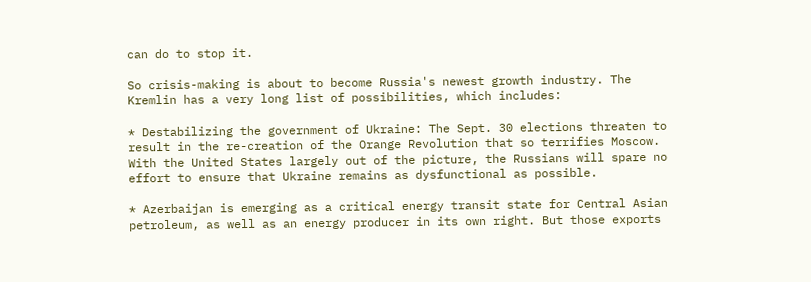can do to stop it.

So crisis-making is about to become Russia's newest growth industry. The Kremlin has a very long list of possibilities, which includes:

* Destabilizing the government of Ukraine: The Sept. 30 elections threaten to result in the re-creation of the Orange Revolution that so terrifies Moscow. With the United States largely out of the picture, the Russians will spare no effort to ensure that Ukraine remains as dysfunctional as possible.

* Azerbaijan is emerging as a critical energy transit state for Central Asian petroleum, as well as an energy producer in its own right. But those exports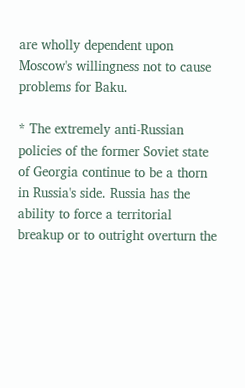are wholly dependent upon Moscow's willingness not to cause problems for Baku.

* The extremely anti-Russian policies of the former Soviet state of Georgia continue to be a thorn in Russia's side. Russia has the ability to force a territorial breakup or to outright overturn the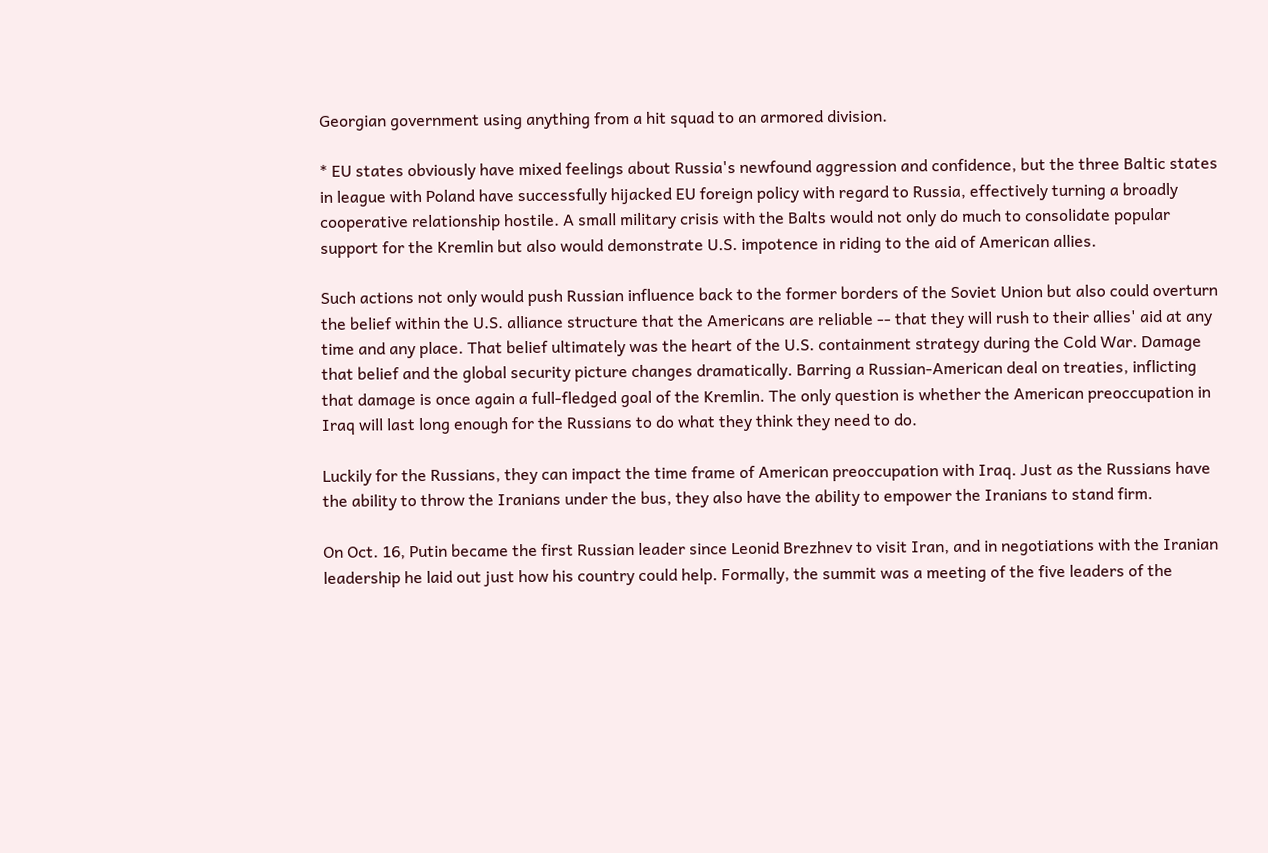Georgian government using anything from a hit squad to an armored division.

* EU states obviously have mixed feelings about Russia's newfound aggression and confidence, but the three Baltic states in league with Poland have successfully hijacked EU foreign policy with regard to Russia, effectively turning a broadly cooperative relationship hostile. A small military crisis with the Balts would not only do much to consolidate popular support for the Kremlin but also would demonstrate U.S. impotence in riding to the aid of American allies.

Such actions not only would push Russian influence back to the former borders of the Soviet Union but also could overturn the belief within the U.S. alliance structure that the Americans are reliable -- that they will rush to their allies' aid at any time and any place. That belief ultimately was the heart of the U.S. containment strategy during the Cold War. Damage that belief and the global security picture changes dramatically. Barring a Russian-American deal on treaties, inflicting that damage is once again a full-fledged goal of the Kremlin. The only question is whether the American preoccupation in Iraq will last long enough for the Russians to do what they think they need to do.

Luckily for the Russians, they can impact the time frame of American preoccupation with Iraq. Just as the Russians have the ability to throw the Iranians under the bus, they also have the ability to empower the Iranians to stand firm.

On Oct. 16, Putin became the first Russian leader since Leonid Brezhnev to visit Iran, and in negotiations with the Iranian leadership he laid out just how his country could help. Formally, the summit was a meeting of the five leaders of the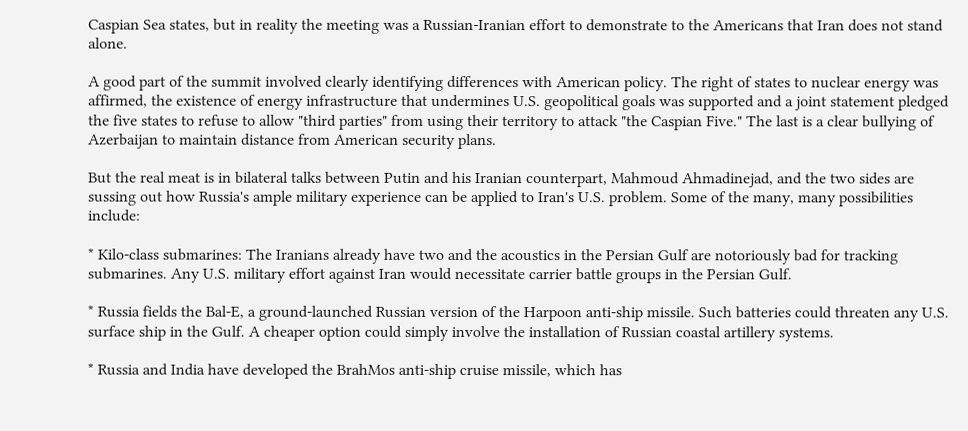Caspian Sea states, but in reality the meeting was a Russian-Iranian effort to demonstrate to the Americans that Iran does not stand alone.

A good part of the summit involved clearly identifying differences with American policy. The right of states to nuclear energy was affirmed, the existence of energy infrastructure that undermines U.S. geopolitical goals was supported and a joint statement pledged the five states to refuse to allow "third parties" from using their territory to attack "the Caspian Five." The last is a clear bullying of Azerbaijan to maintain distance from American security plans.

But the real meat is in bilateral talks between Putin and his Iranian counterpart, Mahmoud Ahmadinejad, and the two sides are sussing out how Russia's ample military experience can be applied to Iran's U.S. problem. Some of the many, many possibilities include:

* Kilo-class submarines: The Iranians already have two and the acoustics in the Persian Gulf are notoriously bad for tracking submarines. Any U.S. military effort against Iran would necessitate carrier battle groups in the Persian Gulf.

* Russia fields the Bal-E, a ground-launched Russian version of the Harpoon anti-ship missile. Such batteries could threaten any U.S. surface ship in the Gulf. A cheaper option could simply involve the installation of Russian coastal artillery systems.

* Russia and India have developed the BrahMos anti-ship cruise missile, which has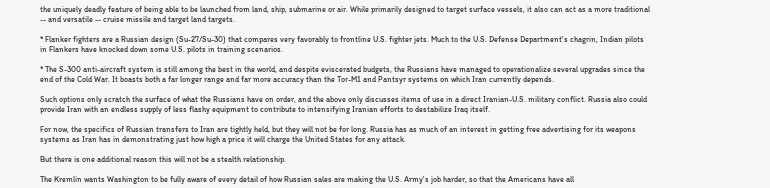the uniquely deadly feature of being able to be launched from land, ship, submarine or air. While primarily designed to target surface vessels, it also can act as a more traditional -- and versatile -- cruise missile and target land targets.

* Flanker fighters are a Russian design (Su-27/Su-30) that compares very favorably to frontline U.S. fighter jets. Much to the U.S. Defense Department's chagrin, Indian pilots in Flankers have knocked down some U.S. pilots in training scenarios.

* The S-300 anti-aircraft system is still among the best in the world, and despite eviscerated budgets, the Russians have managed to operationalize several upgrades since the end of the Cold War. It boasts both a far longer range and far more accuracy than the Tor-M1 and Pantsyr systems on which Iran currently depends.

Such options only scratch the surface of what the Russians have on order, and the above only discusses items of use in a direct Iranian-U.S. military conflict. Russia also could provide Iran with an endless supply of less flashy equipment to contribute to intensifying Iranian efforts to destabilize Iraq itself.

For now, the specifics of Russian transfers to Iran are tightly held, but they will not be for long. Russia has as much of an interest in getting free advertising for its weapons systems as Iran has in demonstrating just how high a price it will charge the United States for any attack.

But there is one additional reason this will not be a stealth relationship.

The Kremlin wants Washington to be fully aware of every detail of how Russian sales are making the U.S. Army's job harder, so that the Americans have all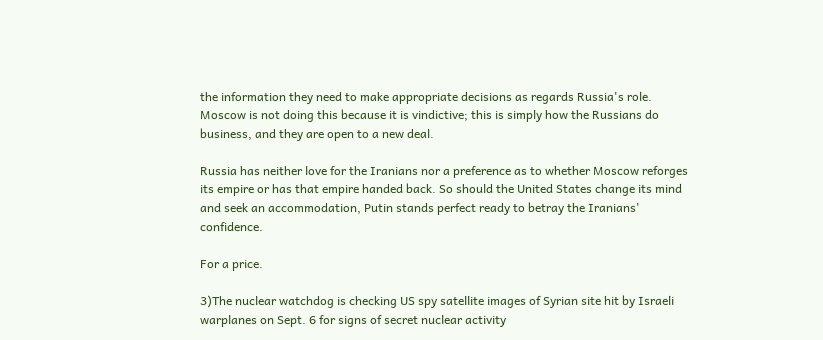the information they need to make appropriate decisions as regards Russia's role. Moscow is not doing this because it is vindictive; this is simply how the Russians do business, and they are open to a new deal.

Russia has neither love for the Iranians nor a preference as to whether Moscow reforges its empire or has that empire handed back. So should the United States change its mind and seek an accommodation, Putin stands perfect ready to betray the Iranians' confidence.

For a price.

3)The nuclear watchdog is checking US spy satellite images of Syrian site hit by Israeli warplanes on Sept. 6 for signs of secret nuclear activity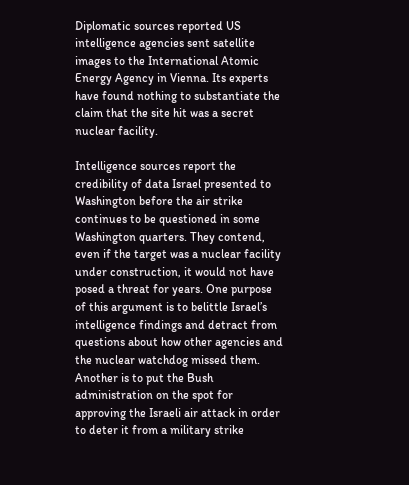Diplomatic sources reported US intelligence agencies sent satellite images to the International Atomic Energy Agency in Vienna. Its experts have found nothing to substantiate the claim that the site hit was a secret nuclear facility.

Intelligence sources report the credibility of data Israel presented to Washington before the air strike continues to be questioned in some Washington quarters. They contend, even if the target was a nuclear facility under construction, it would not have posed a threat for years. One purpose of this argument is to belittle Israel’s intelligence findings and detract from questions about how other agencies and the nuclear watchdog missed them. Another is to put the Bush administration on the spot for approving the Israeli air attack in order to deter it from a military strike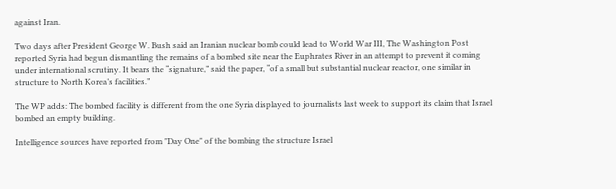against Iran.

Two days after President George W. Bush said an Iranian nuclear bomb could lead to World War III, The Washington Post reported Syria had begun dismantling the remains of a bombed site near the Euphrates River in an attempt to prevent it coming under international scrutiny. It bears the “signature,” said the paper, “of a small but substantial nuclear reactor, one similar in structure to North Korea’s facilities.”

The WP adds: The bombed facility is different from the one Syria displayed to journalists last week to support its claim that Israel bombed an empty building.

Intelligence sources have reported from "Day One" of the bombing the structure Israel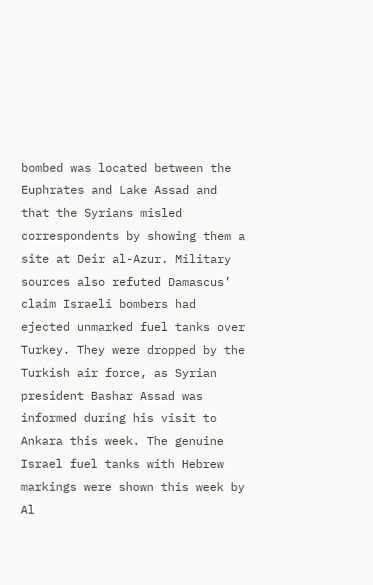bombed was located between the Euphrates and Lake Assad and that the Syrians misled correspondents by showing them a site at Deir al-Azur. Military sources also refuted Damascus’ claim Israeli bombers had ejected unmarked fuel tanks over Turkey. They were dropped by the Turkish air force, as Syrian president Bashar Assad was informed during his visit to Ankara this week. The genuine Israel fuel tanks with Hebrew markings were shown this week by Al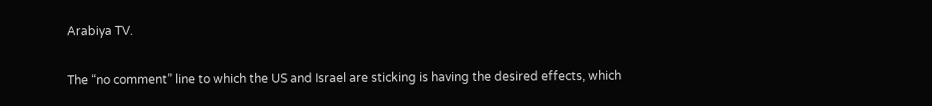Arabiya TV.

The “no comment” line to which the US and Israel are sticking is having the desired effects, which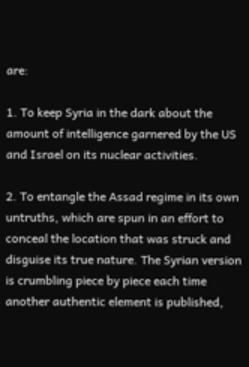are:

1. To keep Syria in the dark about the amount of intelligence garnered by the US and Israel on its nuclear activities.

2. To entangle the Assad regime in its own untruths, which are spun in an effort to conceal the location that was struck and disguise its true nature. The Syrian version is crumbling piece by piece each time another authentic element is published,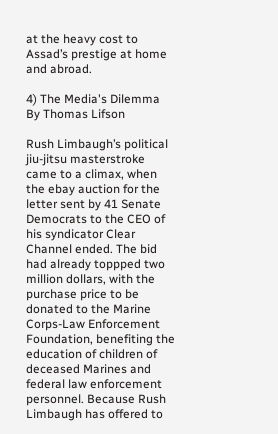at the heavy cost to Assad’s prestige at home and abroad.

4) The Media's Dilemma
By Thomas Lifson

Rush Limbaugh’s political jiu-jitsu masterstroke came to a climax, when the ebay auction for the letter sent by 41 Senate Democrats to the CEO of his syndicator Clear Channel ended. The bid had already toppped two million dollars, with the purchase price to be donated to the Marine Corps-Law Enforcement Foundation, benefiting the education of children of deceased Marines and federal law enforcement personnel. Because Rush Limbaugh has offered to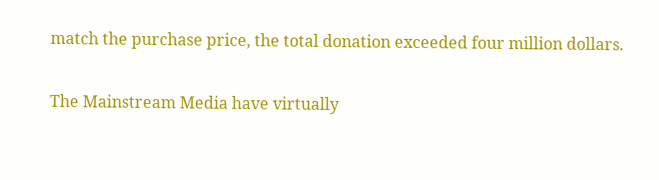match the purchase price, the total donation exceeded four million dollars.

The Mainstream Media have virtually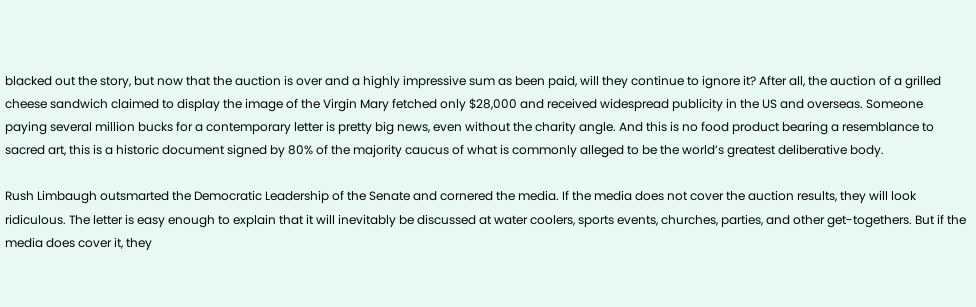blacked out the story, but now that the auction is over and a highly impressive sum as been paid, will they continue to ignore it? After all, the auction of a grilled cheese sandwich claimed to display the image of the Virgin Mary fetched only $28,000 and received widespread publicity in the US and overseas. Someone paying several million bucks for a contemporary letter is pretty big news, even without the charity angle. And this is no food product bearing a resemblance to sacred art, this is a historic document signed by 80% of the majority caucus of what is commonly alleged to be the world’s greatest deliberative body.

Rush Limbaugh outsmarted the Democratic Leadership of the Senate and cornered the media. If the media does not cover the auction results, they will look ridiculous. The letter is easy enough to explain that it will inevitably be discussed at water coolers, sports events, churches, parties, and other get-togethers. But if the media does cover it, they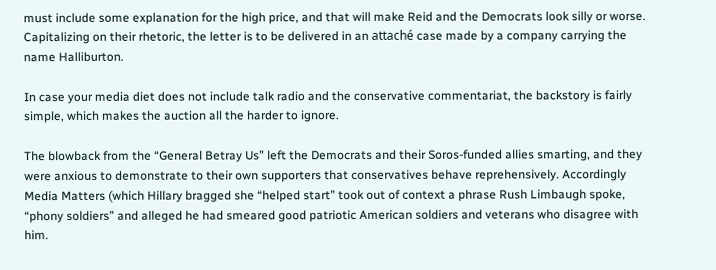must include some explanation for the high price, and that will make Reid and the Democrats look silly or worse. Capitalizing on their rhetoric, the letter is to be delivered in an attaché case made by a company carrying the name Halliburton.

In case your media diet does not include talk radio and the conservative commentariat, the backstory is fairly simple, which makes the auction all the harder to ignore.

The blowback from the “General Betray Us” left the Democrats and their Soros-funded allies smarting, and they were anxious to demonstrate to their own supporters that conservatives behave reprehensively. Accordingly Media Matters (which Hillary bragged she “helped start” took out of context a phrase Rush Limbaugh spoke, “phony soldiers” and alleged he had smeared good patriotic American soldiers and veterans who disagree with him.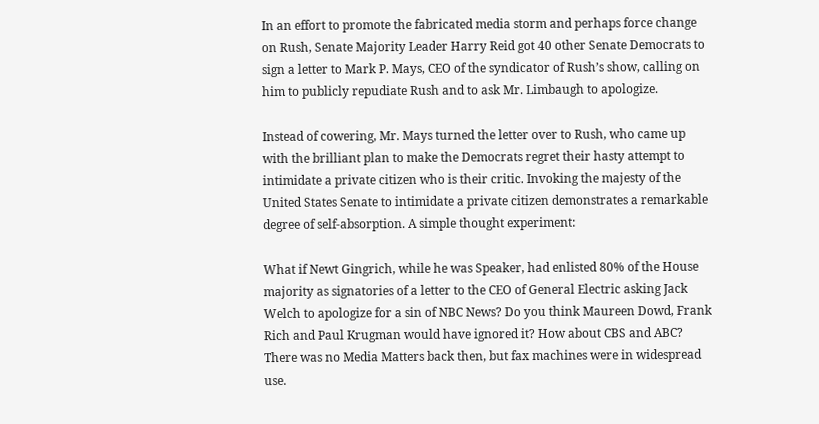In an effort to promote the fabricated media storm and perhaps force change on Rush, Senate Majority Leader Harry Reid got 40 other Senate Democrats to sign a letter to Mark P. Mays, CEO of the syndicator of Rush’s show, calling on him to publicly repudiate Rush and to ask Mr. Limbaugh to apologize.

Instead of cowering, Mr. Mays turned the letter over to Rush, who came up with the brilliant plan to make the Democrats regret their hasty attempt to intimidate a private citizen who is their critic. Invoking the majesty of the United States Senate to intimidate a private citizen demonstrates a remarkable degree of self-absorption. A simple thought experiment:

What if Newt Gingrich, while he was Speaker, had enlisted 80% of the House majority as signatories of a letter to the CEO of General Electric asking Jack Welch to apologize for a sin of NBC News? Do you think Maureen Dowd, Frank Rich and Paul Krugman would have ignored it? How about CBS and ABC? There was no Media Matters back then, but fax machines were in widespread use.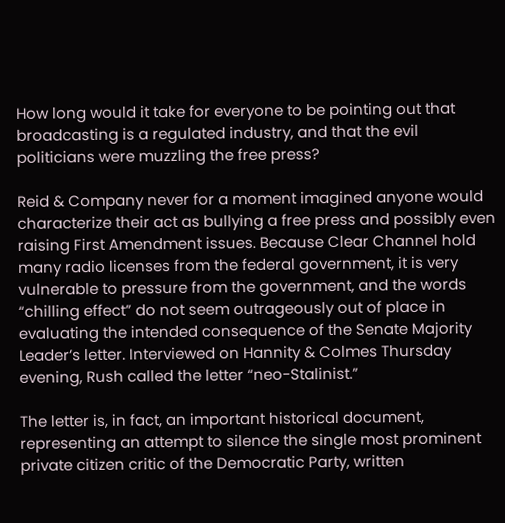How long would it take for everyone to be pointing out that broadcasting is a regulated industry, and that the evil politicians were muzzling the free press?

Reid & Company never for a moment imagined anyone would characterize their act as bullying a free press and possibly even raising First Amendment issues. Because Clear Channel hold many radio licenses from the federal government, it is very vulnerable to pressure from the government, and the words “chilling effect” do not seem outrageously out of place in evaluating the intended consequence of the Senate Majority Leader’s letter. Interviewed on Hannity & Colmes Thursday evening, Rush called the letter “neo-Stalinist.”

The letter is, in fact, an important historical document, representing an attempt to silence the single most prominent private citizen critic of the Democratic Party, written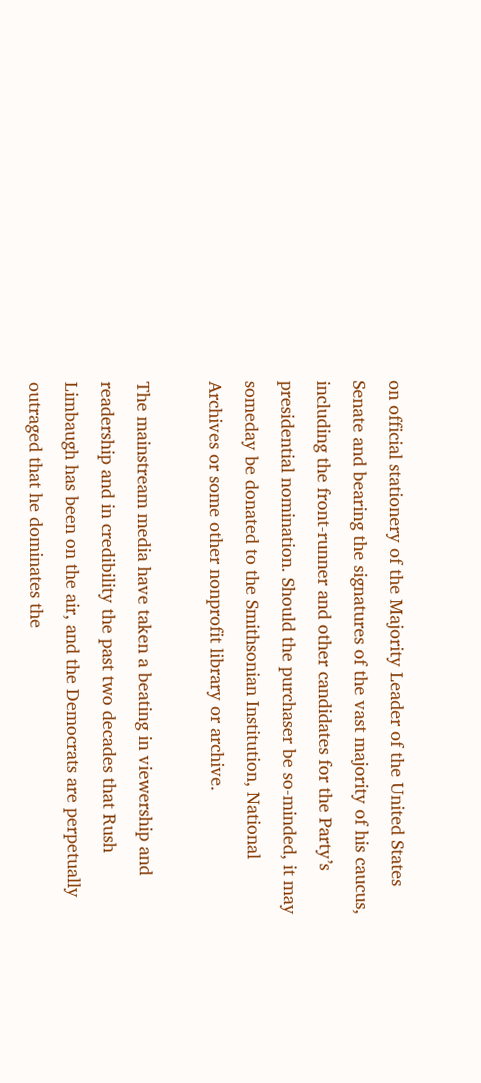on official stationery of the Majority Leader of the United States Senate and bearing the signatures of the vast majority of his caucus, including the front-runner and other candidates for the Party’s presidential nomination. Should the purchaser be so-minded, it may someday be donated to the Smithsonian Institution, National Archives or some other nonprofit library or archive.

The mainstream media have taken a beating in viewership and readership and in credibility the past two decades that Rush Limbaugh has been on the air, and the Democrats are perpetually outraged that he dominates the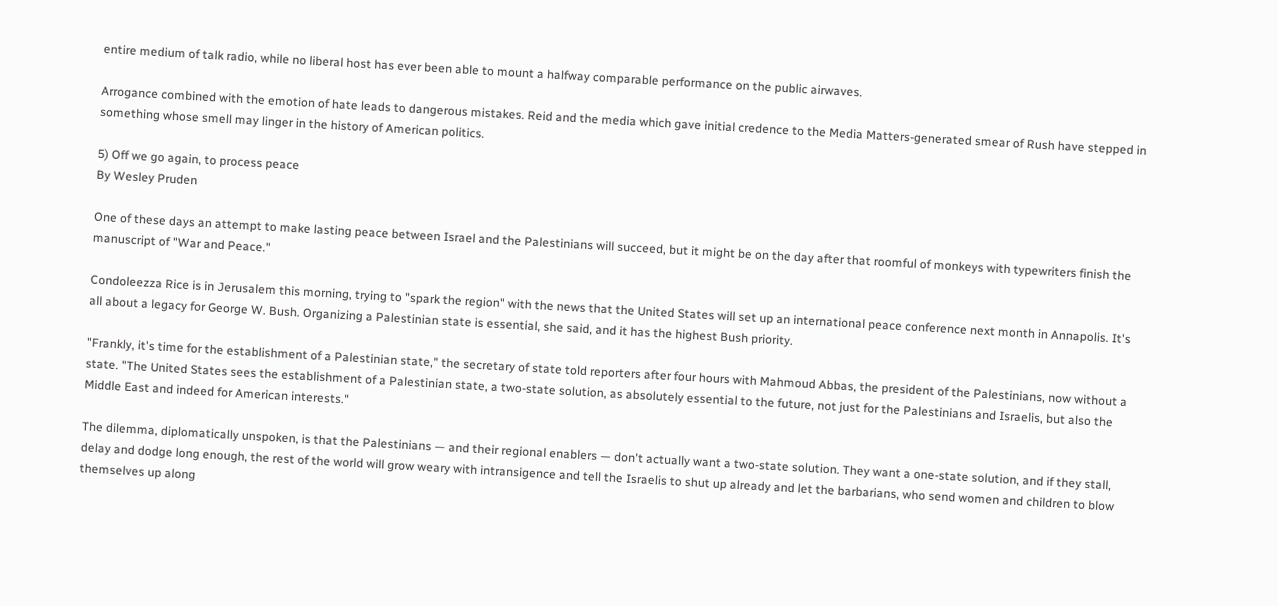entire medium of talk radio, while no liberal host has ever been able to mount a halfway comparable performance on the public airwaves.

Arrogance combined with the emotion of hate leads to dangerous mistakes. Reid and the media which gave initial credence to the Media Matters-generated smear of Rush have stepped in something whose smell may linger in the history of American politics.

5) Off we go again, to process peace
By Wesley Pruden

One of these days an attempt to make lasting peace between Israel and the Palestinians will succeed, but it might be on the day after that roomful of monkeys with typewriters finish the manuscript of "War and Peace."

Condoleezza Rice is in Jerusalem this morning, trying to "spark the region" with the news that the United States will set up an international peace conference next month in Annapolis. It's all about a legacy for George W. Bush. Organizing a Palestinian state is essential, she said, and it has the highest Bush priority.

"Frankly, it's time for the establishment of a Palestinian state," the secretary of state told reporters after four hours with Mahmoud Abbas, the president of the Palestinians, now without a state. "The United States sees the establishment of a Palestinian state, a two-state solution, as absolutely essential to the future, not just for the Palestinians and Israelis, but also the Middle East and indeed for American interests."

The dilemma, diplomatically unspoken, is that the Palestinians — and their regional enablers — don't actually want a two-state solution. They want a one-state solution, and if they stall, delay and dodge long enough, the rest of the world will grow weary with intransigence and tell the Israelis to shut up already and let the barbarians, who send women and children to blow themselves up along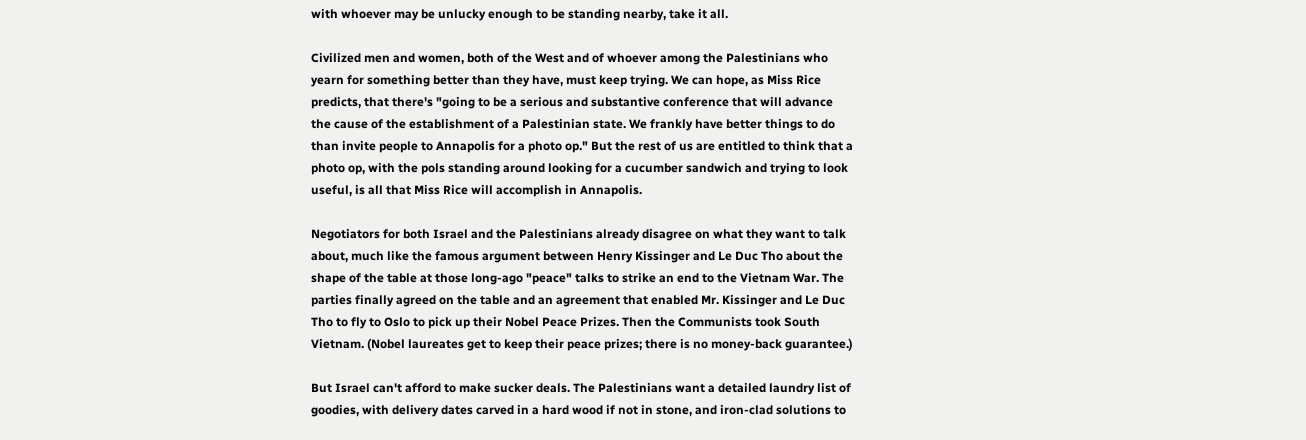with whoever may be unlucky enough to be standing nearby, take it all.

Civilized men and women, both of the West and of whoever among the Palestinians who yearn for something better than they have, must keep trying. We can hope, as Miss Rice predicts, that there's "going to be a serious and substantive conference that will advance the cause of the establishment of a Palestinian state. We frankly have better things to do than invite people to Annapolis for a photo op." But the rest of us are entitled to think that a photo op, with the pols standing around looking for a cucumber sandwich and trying to look useful, is all that Miss Rice will accomplish in Annapolis.

Negotiators for both Israel and the Palestinians already disagree on what they want to talk about, much like the famous argument between Henry Kissinger and Le Duc Tho about the shape of the table at those long-ago "peace" talks to strike an end to the Vietnam War. The parties finally agreed on the table and an agreement that enabled Mr. Kissinger and Le Duc Tho to fly to Oslo to pick up their Nobel Peace Prizes. Then the Communists took South Vietnam. (Nobel laureates get to keep their peace prizes; there is no money-back guarantee.)

But Israel can't afford to make sucker deals. The Palestinians want a detailed laundry list of goodies, with delivery dates carved in a hard wood if not in stone, and iron-clad solutions to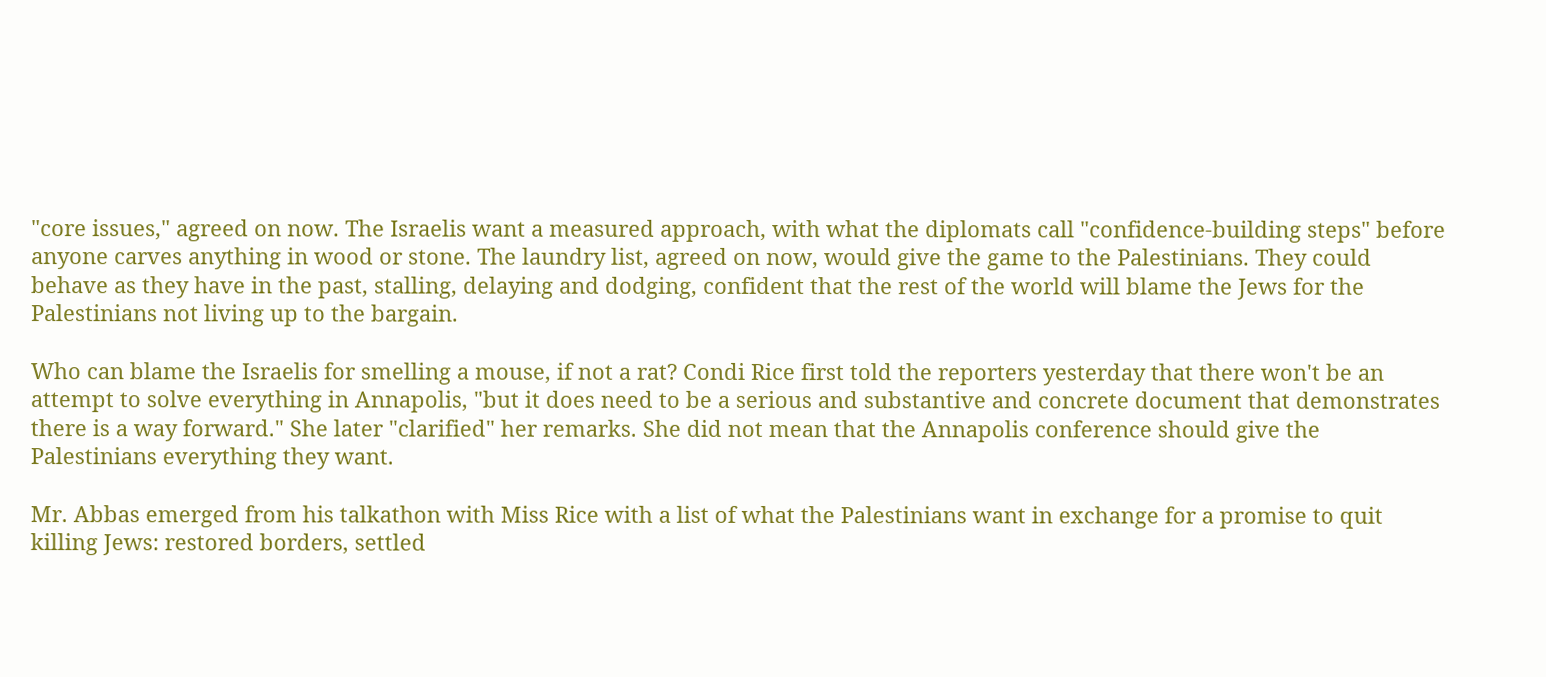"core issues," agreed on now. The Israelis want a measured approach, with what the diplomats call "confidence-building steps" before anyone carves anything in wood or stone. The laundry list, agreed on now, would give the game to the Palestinians. They could behave as they have in the past, stalling, delaying and dodging, confident that the rest of the world will blame the Jews for the Palestinians not living up to the bargain.

Who can blame the Israelis for smelling a mouse, if not a rat? Condi Rice first told the reporters yesterday that there won't be an attempt to solve everything in Annapolis, "but it does need to be a serious and substantive and concrete document that demonstrates there is a way forward." She later "clarified" her remarks. She did not mean that the Annapolis conference should give the Palestinians everything they want.

Mr. Abbas emerged from his talkathon with Miss Rice with a list of what the Palestinians want in exchange for a promise to quit killing Jews: restored borders, settled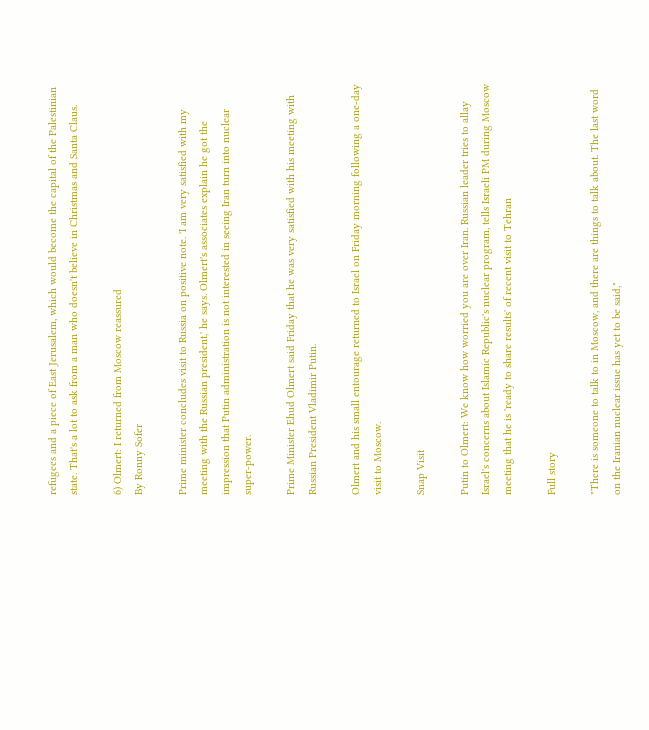refugees and a piece of East Jerusalem, which would become the capital of the Palestinian state. That's a lot to ask from a man who doesn't believe in Christmas and Santa Claus.

6) Olmert: I returned from Moscow reassured
By Ronny Sofer

Prime minister concludes visit to Russia on positive note. 'I am very satisfied with my meeting with the Russian president,' he says. Olmert's associates explain he got the impression that Putin administration is not interested in seeing Iran turn into nuclear super-power.

Prime Minister Ehud Olmert said Friday that he was very satisfied with his meeting with Russian President Vladimir Putin.

Olmert and his small entourage returned to Israel on Friday morning following a one-day visit to Moscow.

Snap Visit

Putin to Olmert: We know how worried you are over Iran. Russian leader tries to allay Israel's concerns about Islamic Republic's nuclear program, tells Israeli PM during Moscow meeting that he is 'ready to share results' of recent visit to Tehran

Full story

"There is someone to talk to in Moscow, and there are things to talk about. The last word on the Iranian nuclear issue has yet to be said,"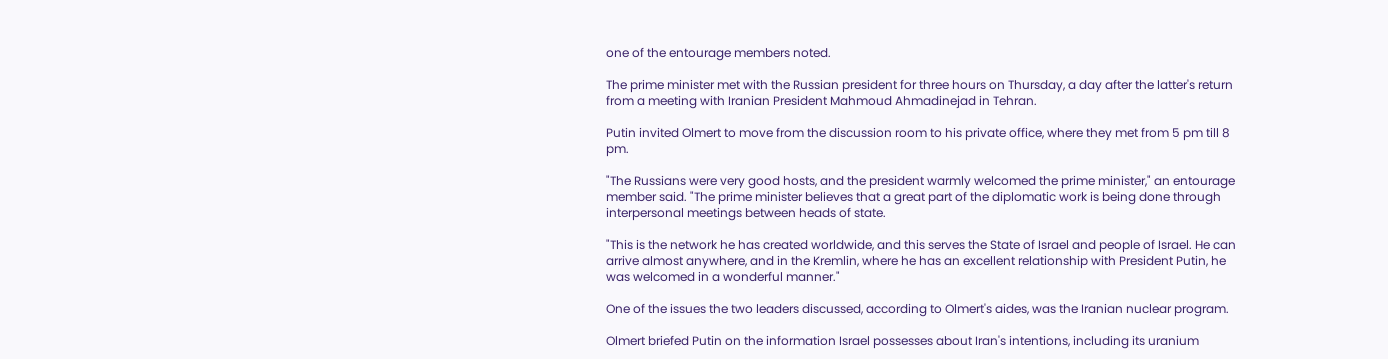one of the entourage members noted.

The prime minister met with the Russian president for three hours on Thursday, a day after the latter's return from a meeting with Iranian President Mahmoud Ahmadinejad in Tehran.

Putin invited Olmert to move from the discussion room to his private office, where they met from 5 pm till 8 pm.

"The Russians were very good hosts, and the president warmly welcomed the prime minister," an entourage member said. "The prime minister believes that a great part of the diplomatic work is being done through interpersonal meetings between heads of state.

"This is the network he has created worldwide, and this serves the State of Israel and people of Israel. He can arrive almost anywhere, and in the Kremlin, where he has an excellent relationship with President Putin, he was welcomed in a wonderful manner."

One of the issues the two leaders discussed, according to Olmert's aides, was the Iranian nuclear program.

Olmert briefed Putin on the information Israel possesses about Iran's intentions, including its uranium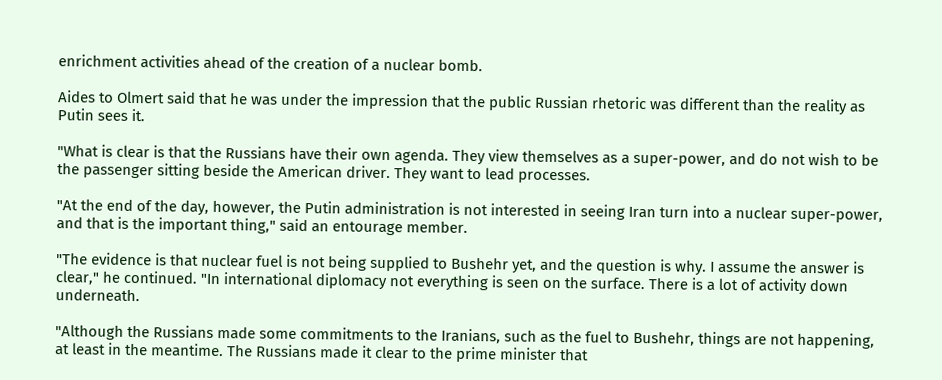enrichment activities ahead of the creation of a nuclear bomb.

Aides to Olmert said that he was under the impression that the public Russian rhetoric was different than the reality as Putin sees it.

"What is clear is that the Russians have their own agenda. They view themselves as a super-power, and do not wish to be the passenger sitting beside the American driver. They want to lead processes.

"At the end of the day, however, the Putin administration is not interested in seeing Iran turn into a nuclear super-power, and that is the important thing," said an entourage member.

"The evidence is that nuclear fuel is not being supplied to Bushehr yet, and the question is why. I assume the answer is clear," he continued. "In international diplomacy not everything is seen on the surface. There is a lot of activity down underneath.

"Although the Russians made some commitments to the Iranians, such as the fuel to Bushehr, things are not happening, at least in the meantime. The Russians made it clear to the prime minister that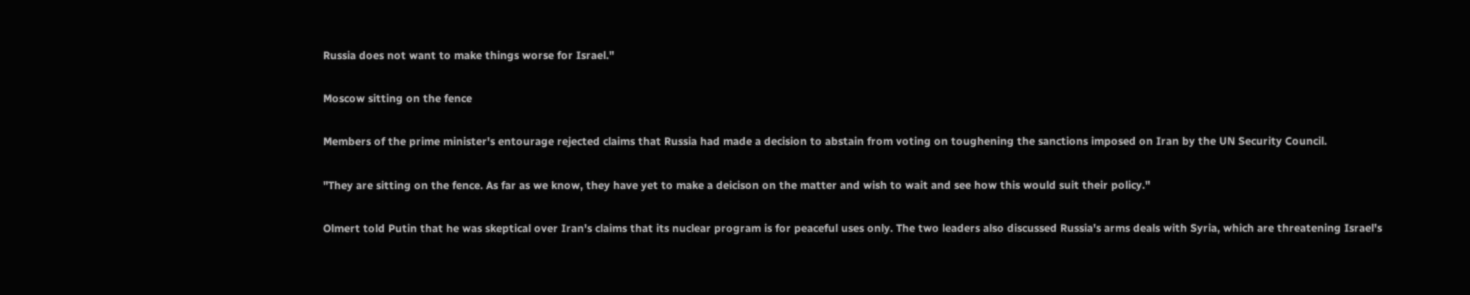Russia does not want to make things worse for Israel."

Moscow sitting on the fence

Members of the prime minister's entourage rejected claims that Russia had made a decision to abstain from voting on toughening the sanctions imposed on Iran by the UN Security Council.

"They are sitting on the fence. As far as we know, they have yet to make a deicison on the matter and wish to wait and see how this would suit their policy."

Olmert told Putin that he was skeptical over Iran's claims that its nuclear program is for peaceful uses only. The two leaders also discussed Russia's arms deals with Syria, which are threatening Israel's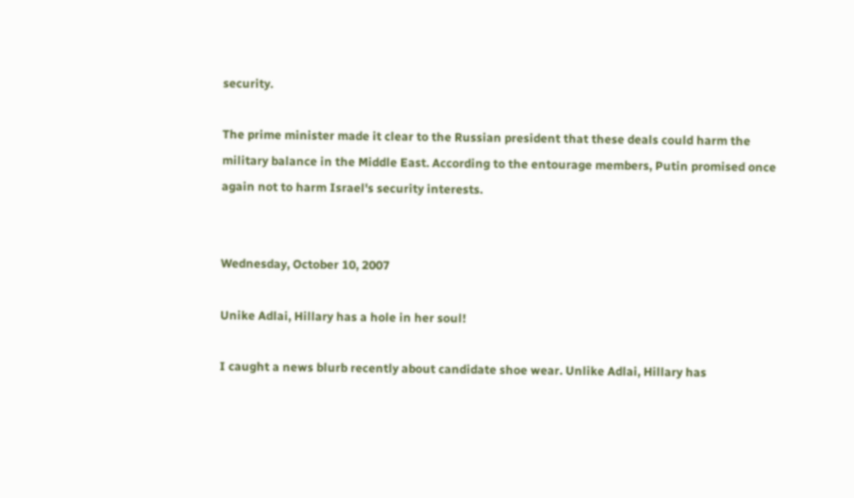security.

The prime minister made it clear to the Russian president that these deals could harm the military balance in the Middle East. According to the entourage members, Putin promised once again not to harm Israel's security interests.


Wednesday, October 10, 2007

Unike Adlai, Hillary has a hole in her soul!

I caught a news blurb recently about candidate shoe wear. Unlike Adlai, Hillary has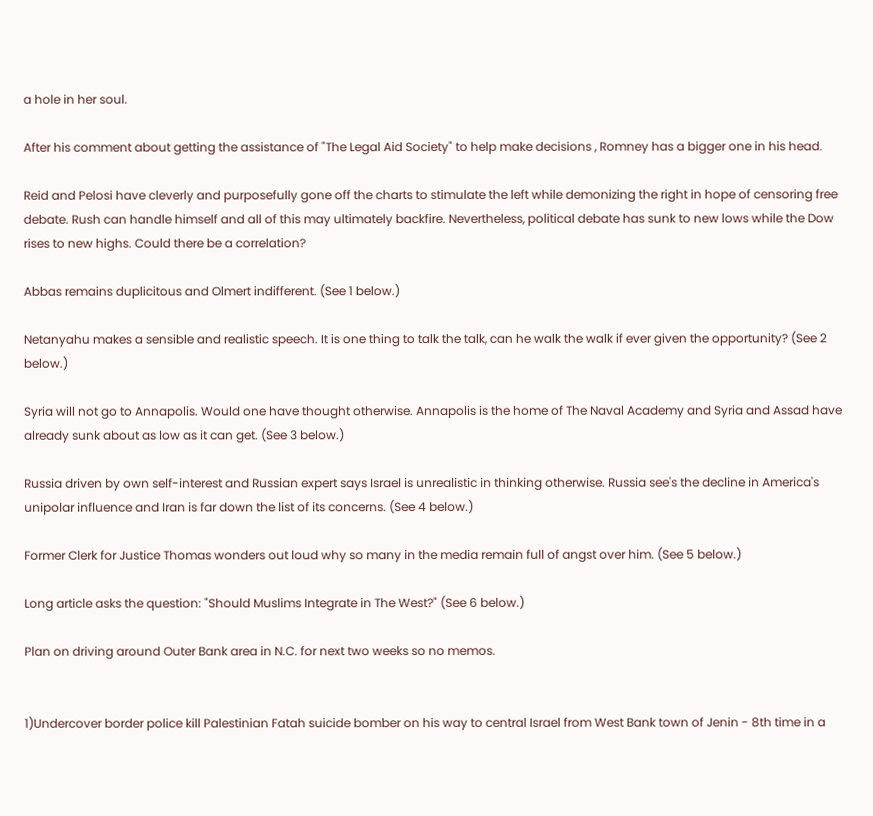a hole in her soul.

After his comment about getting the assistance of "The Legal Aid Society" to help make decisions , Romney has a bigger one in his head.

Reid and Pelosi have cleverly and purposefully gone off the charts to stimulate the left while demonizing the right in hope of censoring free debate. Rush can handle himself and all of this may ultimately backfire. Nevertheless, political debate has sunk to new lows while the Dow rises to new highs. Could there be a correlation?

Abbas remains duplicitous and Olmert indifferent. (See 1 below.)

Netanyahu makes a sensible and realistic speech. It is one thing to talk the talk, can he walk the walk if ever given the opportunity? (See 2 below.)

Syria will not go to Annapolis. Would one have thought otherwise. Annapolis is the home of The Naval Academy and Syria and Assad have already sunk about as low as it can get. (See 3 below.)

Russia driven by own self-interest and Russian expert says Israel is unrealistic in thinking otherwise. Russia see's the decline in America's unipolar influence and Iran is far down the list of its concerns. (See 4 below.)

Former Clerk for Justice Thomas wonders out loud why so many in the media remain full of angst over him. (See 5 below.)

Long article asks the question: "Should Muslims Integrate in The West?" (See 6 below.)

Plan on driving around Outer Bank area in N.C. for next two weeks so no memos.


1)Undercover border police kill Palestinian Fatah suicide bomber on his way to central Israel from West Bank town of Jenin - 8th time in a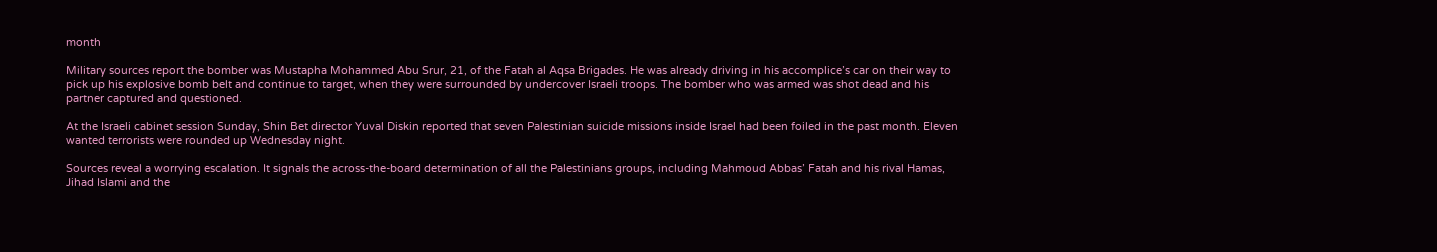month

Military sources report the bomber was Mustapha Mohammed Abu Srur, 21, of the Fatah al Aqsa Brigades. He was already driving in his accomplice’s car on their way to pick up his explosive bomb belt and continue to target, when they were surrounded by undercover Israeli troops. The bomber who was armed was shot dead and his partner captured and questioned.

At the Israeli cabinet session Sunday, Shin Bet director Yuval Diskin reported that seven Palestinian suicide missions inside Israel had been foiled in the past month. Eleven wanted terrorists were rounded up Wednesday night.

Sources reveal a worrying escalation. It signals the across-the-board determination of all the Palestinians groups, including Mahmoud Abbas’ Fatah and his rival Hamas, Jihad Islami and the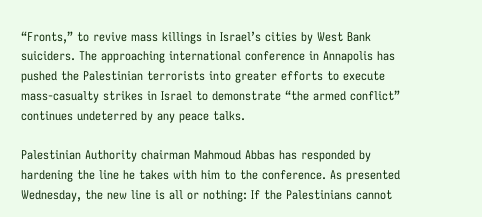“Fronts,” to revive mass killings in Israel’s cities by West Bank suiciders. The approaching international conference in Annapolis has pushed the Palestinian terrorists into greater efforts to execute mass-casualty strikes in Israel to demonstrate “the armed conflict” continues undeterred by any peace talks.

Palestinian Authority chairman Mahmoud Abbas has responded by hardening the line he takes with him to the conference. As presented Wednesday, the new line is all or nothing: If the Palestinians cannot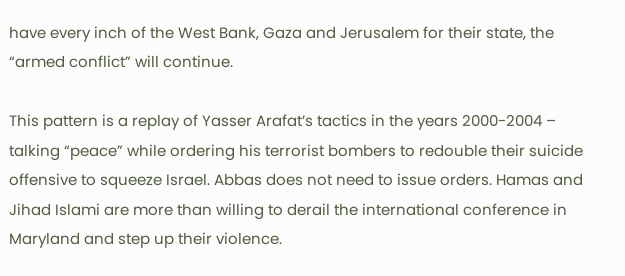have every inch of the West Bank, Gaza and Jerusalem for their state, the “armed conflict” will continue.

This pattern is a replay of Yasser Arafat’s tactics in the years 2000-2004 – talking “peace” while ordering his terrorist bombers to redouble their suicide offensive to squeeze Israel. Abbas does not need to issue orders. Hamas and Jihad Islami are more than willing to derail the international conference in Maryland and step up their violence.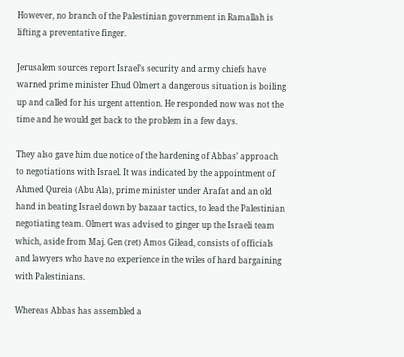However, no branch of the Palestinian government in Ramallah is lifting a preventative finger.

Jerusalem sources report Israel’s security and army chiefs have warned prime minister Ehud Olmert a dangerous situation is boiling up and called for his urgent attention. He responded now was not the time and he would get back to the problem in a few days.

They also gave him due notice of the hardening of Abbas’ approach to negotiations with Israel. It was indicated by the appointment of Ahmed Qureia (Abu Ala), prime minister under Arafat and an old hand in beating Israel down by bazaar tactics, to lead the Palestinian negotiating team. Olmert was advised to ginger up the Israeli team which, aside from Maj. Gen (ret) Amos Gilead, consists of officials and lawyers who have no experience in the wiles of hard bargaining with Palestinians.

Whereas Abbas has assembled a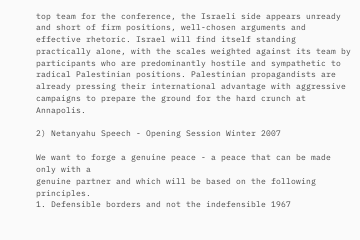top team for the conference, the Israeli side appears unready and short of firm positions, well-chosen arguments and effective rhetoric. Israel will find itself standing practically alone, with the scales weighted against its team by participants who are predominantly hostile and sympathetic to radical Palestinian positions. Palestinian propagandists are already pressing their international advantage with aggressive campaigns to prepare the ground for the hard crunch at Annapolis.

2) Netanyahu Speech - Opening Session Winter 2007

We want to forge a genuine peace - a peace that can be made only with a
genuine partner and which will be based on the following principles.
1. Defensible borders and not the indefensible 1967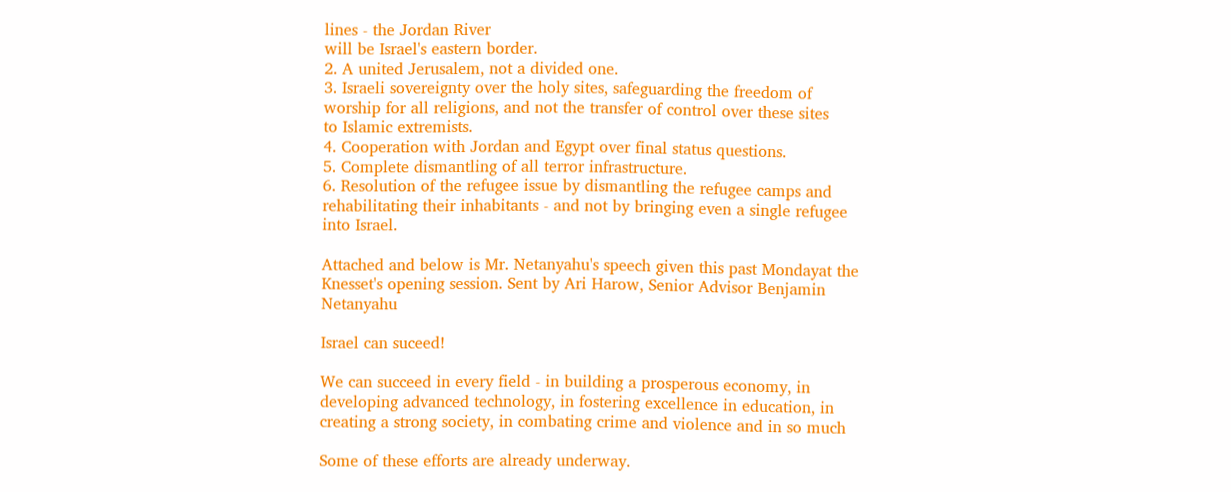lines - the Jordan River
will be Israel's eastern border.
2. A united Jerusalem, not a divided one.
3. Israeli sovereignty over the holy sites, safeguarding the freedom of
worship for all religions, and not the transfer of control over these sites
to Islamic extremists.
4. Cooperation with Jordan and Egypt over final status questions.
5. Complete dismantling of all terror infrastructure.
6. Resolution of the refugee issue by dismantling the refugee camps and
rehabilitating their inhabitants - and not by bringing even a single refugee
into Israel.

Attached and below is Mr. Netanyahu's speech given this past Mondayat the Knesset's opening session. Sent by Ari Harow, Senior Advisor Benjamin Netanyahu

Israel can suceed!

We can succeed in every field - in building a prosperous economy, in
developing advanced technology, in fostering excellence in education, in
creating a strong society, in combating crime and violence and in so much

Some of these efforts are already underway.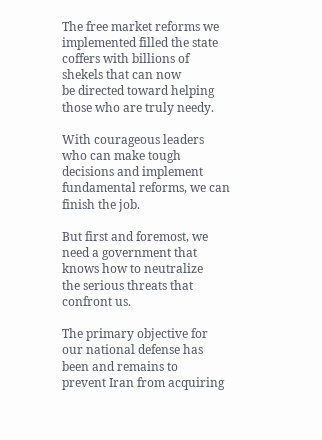The free market reforms we
implemented filled the state coffers with billions of shekels that can now
be directed toward helping those who are truly needy.

With courageous leaders who can make tough decisions and implement
fundamental reforms, we can finish the job.

But first and foremost, we need a government that knows how to neutralize
the serious threats that confront us.

The primary objective for our national defense has been and remains to
prevent Iran from acquiring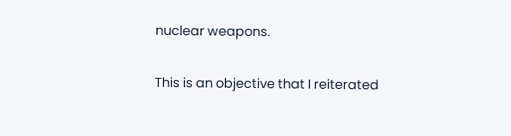nuclear weapons.

This is an objective that I reiterated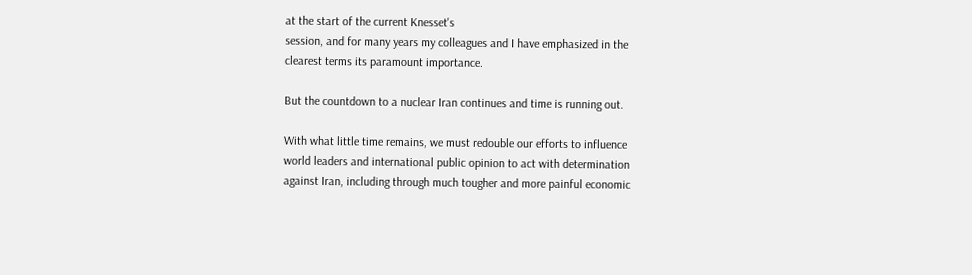at the start of the current Knesset's
session, and for many years my colleagues and I have emphasized in the
clearest terms its paramount importance.

But the countdown to a nuclear Iran continues and time is running out.

With what little time remains, we must redouble our efforts to influence
world leaders and international public opinion to act with determination
against Iran, including through much tougher and more painful economic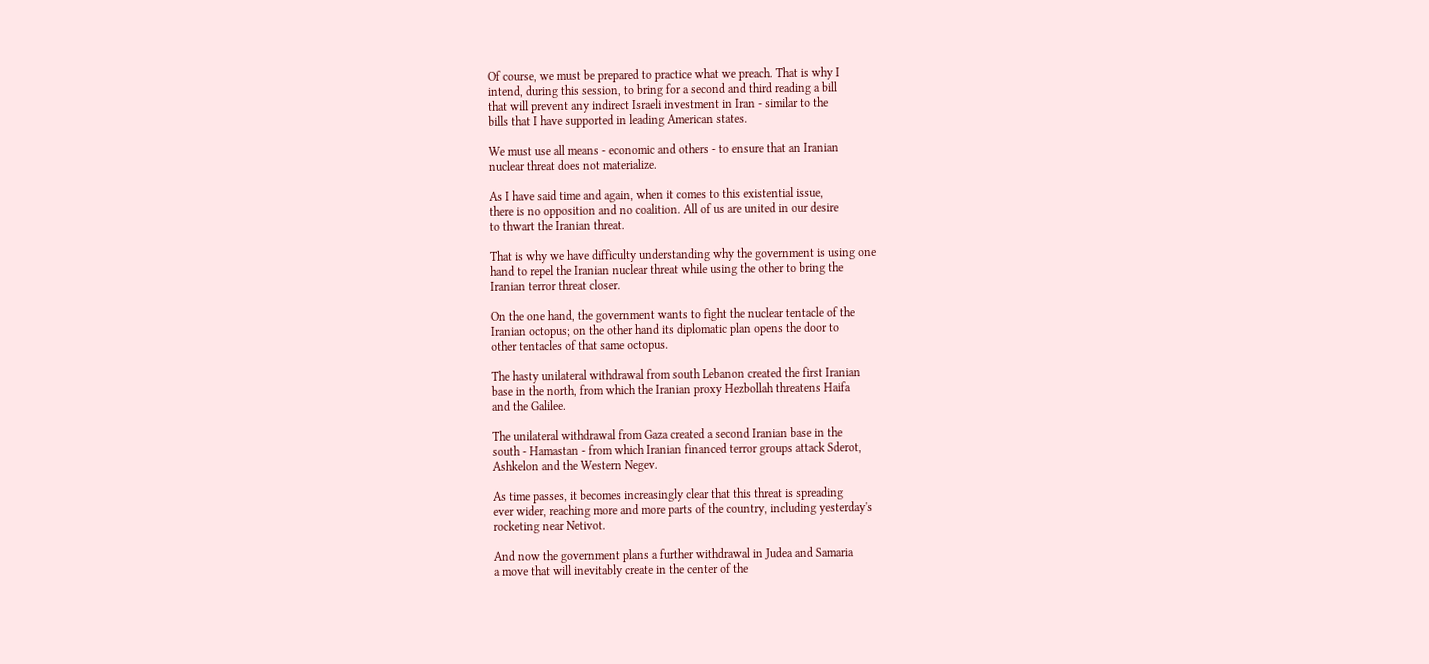Of course, we must be prepared to practice what we preach. That is why I
intend, during this session, to bring for a second and third reading a bill
that will prevent any indirect Israeli investment in Iran - similar to the
bills that I have supported in leading American states.

We must use all means - economic and others - to ensure that an Iranian
nuclear threat does not materialize.

As I have said time and again, when it comes to this existential issue,
there is no opposition and no coalition. All of us are united in our desire
to thwart the Iranian threat.

That is why we have difficulty understanding why the government is using one
hand to repel the Iranian nuclear threat while using the other to bring the
Iranian terror threat closer.

On the one hand, the government wants to fight the nuclear tentacle of the
Iranian octopus; on the other hand its diplomatic plan opens the door to
other tentacles of that same octopus.

The hasty unilateral withdrawal from south Lebanon created the first Iranian
base in the north, from which the Iranian proxy Hezbollah threatens Haifa
and the Galilee.

The unilateral withdrawal from Gaza created a second Iranian base in the
south - Hamastan - from which Iranian financed terror groups attack Sderot,
Ashkelon and the Western Negev.

As time passes, it becomes increasingly clear that this threat is spreading
ever wider, reaching more and more parts of the country, including yesterday's
rocketing near Netivot.

And now the government plans a further withdrawal in Judea and Samaria
a move that will inevitably create in the center of the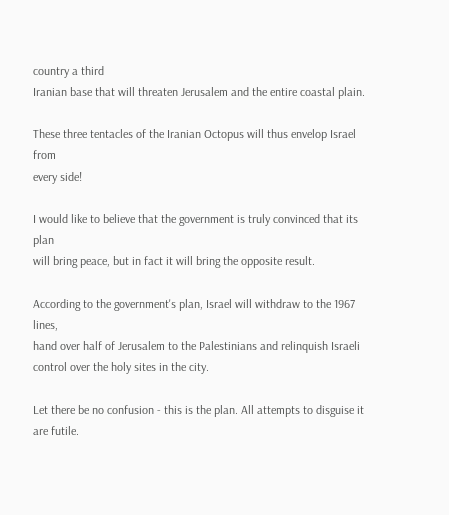country a third
Iranian base that will threaten Jerusalem and the entire coastal plain.

These three tentacles of the Iranian Octopus will thus envelop Israel from
every side!

I would like to believe that the government is truly convinced that its plan
will bring peace, but in fact it will bring the opposite result.

According to the government's plan, Israel will withdraw to the 1967 lines,
hand over half of Jerusalem to the Palestinians and relinquish Israeli
control over the holy sites in the city.

Let there be no confusion - this is the plan. All attempts to disguise it
are futile.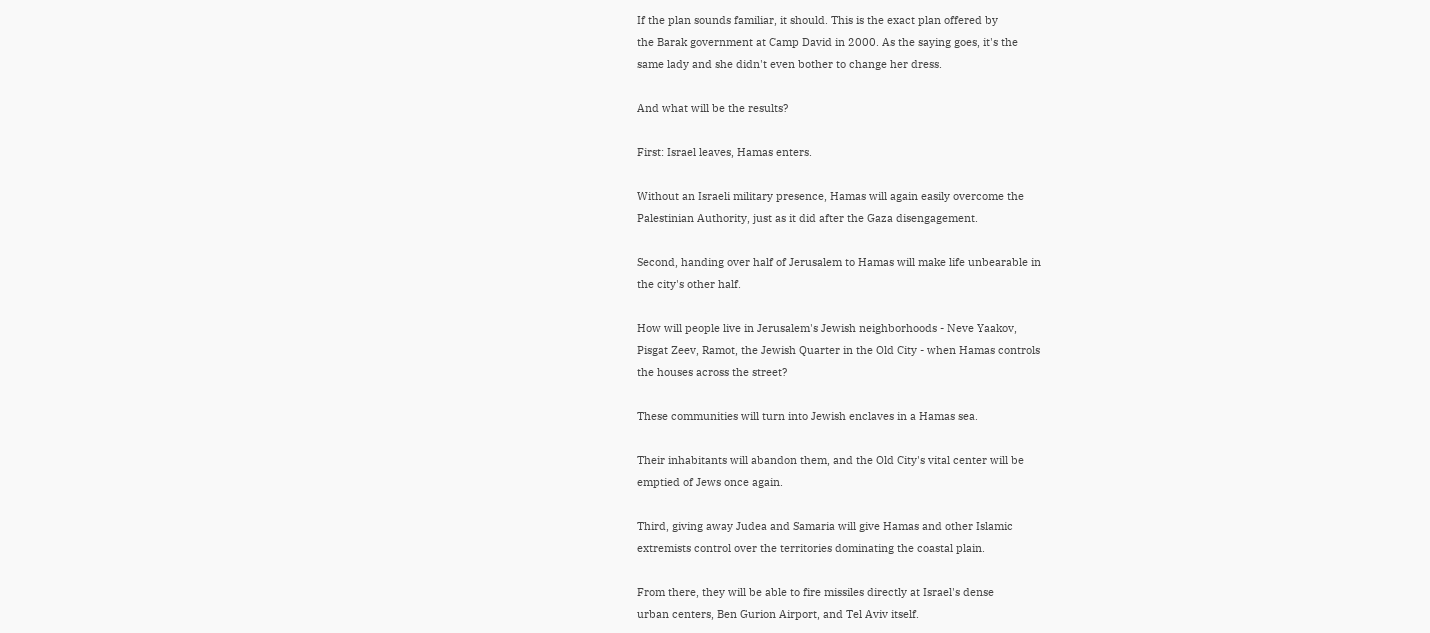If the plan sounds familiar, it should. This is the exact plan offered by
the Barak government at Camp David in 2000. As the saying goes, it's the
same lady and she didn't even bother to change her dress.

And what will be the results?

First: Israel leaves, Hamas enters.

Without an Israeli military presence, Hamas will again easily overcome the
Palestinian Authority, just as it did after the Gaza disengagement.

Second, handing over half of Jerusalem to Hamas will make life unbearable in
the city's other half.

How will people live in Jerusalem's Jewish neighborhoods - Neve Yaakov,
Pisgat Zeev, Ramot, the Jewish Quarter in the Old City - when Hamas controls
the houses across the street?

These communities will turn into Jewish enclaves in a Hamas sea.

Their inhabitants will abandon them, and the Old City's vital center will be
emptied of Jews once again.

Third, giving away Judea and Samaria will give Hamas and other Islamic
extremists control over the territories dominating the coastal plain.

From there, they will be able to fire missiles directly at Israel's dense
urban centers, Ben Gurion Airport, and Tel Aviv itself.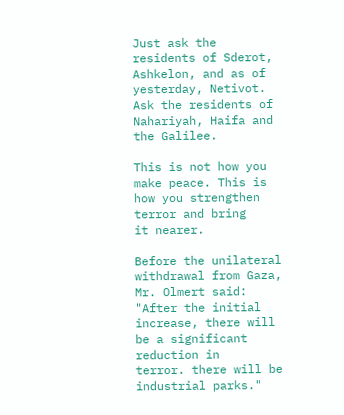Just ask the residents of Sderot, Ashkelon, and as of yesterday, Netivot.
Ask the residents of Nahariyah, Haifa and the Galilee.

This is not how you make peace. This is how you strengthen terror and bring
it nearer.

Before the unilateral withdrawal from Gaza, Mr. Olmert said:
"After the initial increase, there will be a significant reduction in
terror. there will be industrial parks."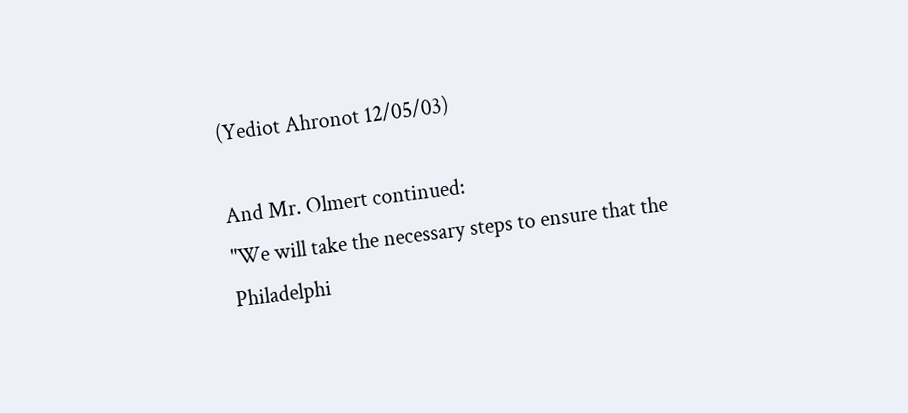(Yediot Ahronot 12/05/03)

And Mr. Olmert continued:
"We will take the necessary steps to ensure that the Philadelphi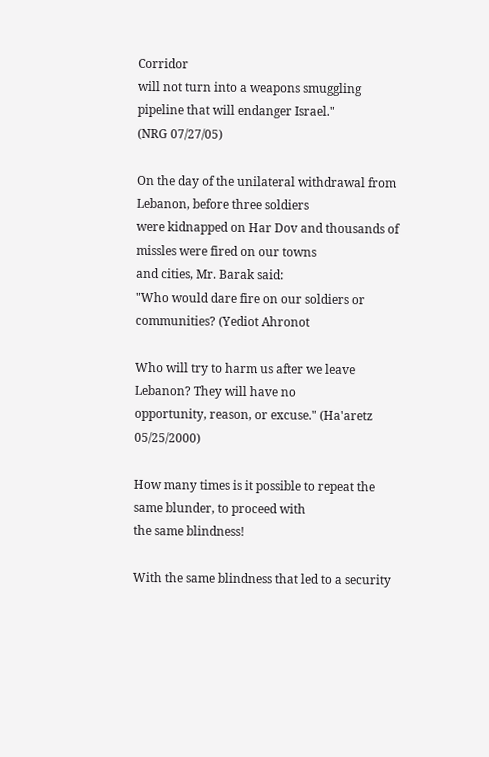Corridor
will not turn into a weapons smuggling pipeline that will endanger Israel."
(NRG 07/27/05)

On the day of the unilateral withdrawal from Lebanon, before three soldiers
were kidnapped on Har Dov and thousands of missles were fired on our towns
and cities, Mr. Barak said:
"Who would dare fire on our soldiers or communities? (Yediot Ahronot

Who will try to harm us after we leave Lebanon? They will have no
opportunity, reason, or excuse." (Ha'aretz 05/25/2000)

How many times is it possible to repeat the same blunder, to proceed with
the same blindness!

With the same blindness that led to a security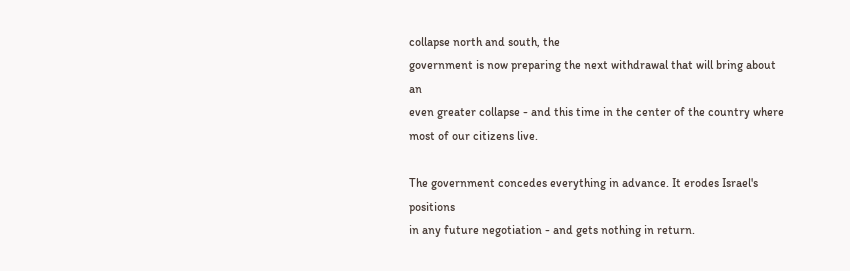collapse north and south, the
government is now preparing the next withdrawal that will bring about an
even greater collapse - and this time in the center of the country where
most of our citizens live.

The government concedes everything in advance. It erodes Israel's positions
in any future negotiation - and gets nothing in return.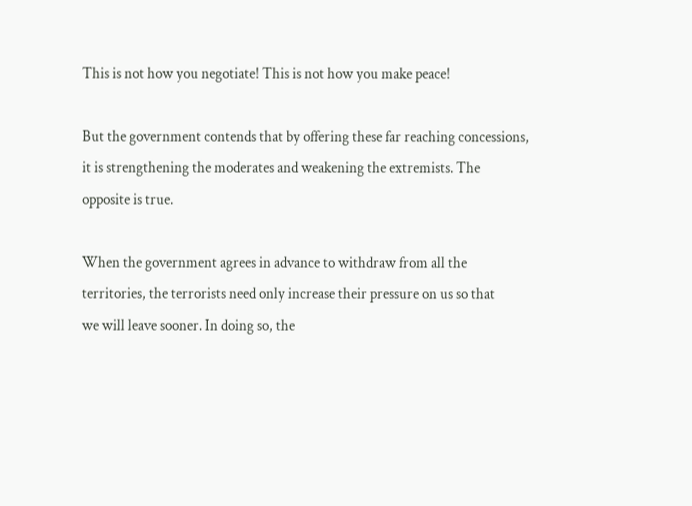This is not how you negotiate! This is not how you make peace!

But the government contends that by offering these far reaching concessions,
it is strengthening the moderates and weakening the extremists. The
opposite is true.

When the government agrees in advance to withdraw from all the
territories, the terrorists need only increase their pressure on us so that
we will leave sooner. In doing so, the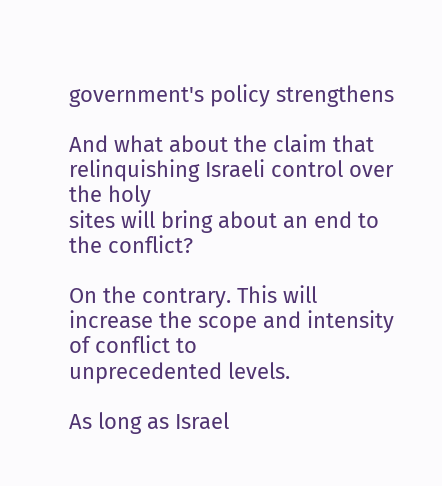government's policy strengthens

And what about the claim that relinquishing Israeli control over the holy
sites will bring about an end to the conflict?

On the contrary. This will increase the scope and intensity of conflict to
unprecedented levels.

As long as Israel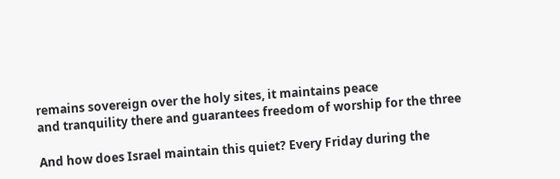remains sovereign over the holy sites, it maintains peace
and tranquility there and guarantees freedom of worship for the three

And how does Israel maintain this quiet? Every Friday during the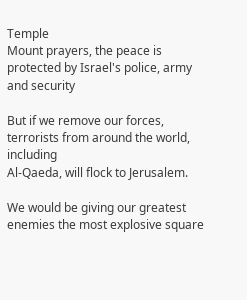Temple
Mount prayers, the peace is protected by Israel's police, army and security

But if we remove our forces, terrorists from around the world, including
Al-Qaeda, will flock to Jerusalem.

We would be giving our greatest enemies the most explosive square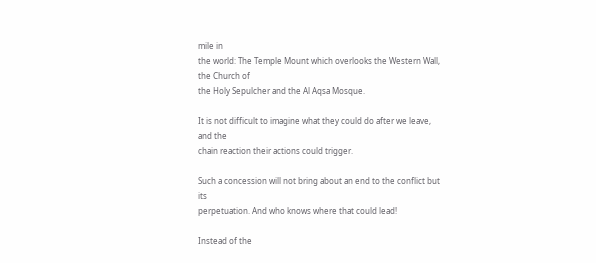mile in
the world: The Temple Mount which overlooks the Western Wall, the Church of
the Holy Sepulcher and the Al Aqsa Mosque.

It is not difficult to imagine what they could do after we leave, and the
chain reaction their actions could trigger.

Such a concession will not bring about an end to the conflict but its
perpetuation. And who knows where that could lead!

Instead of the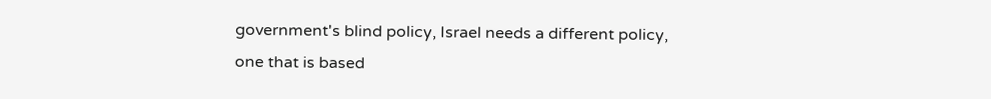government's blind policy, Israel needs a different policy,
one that is based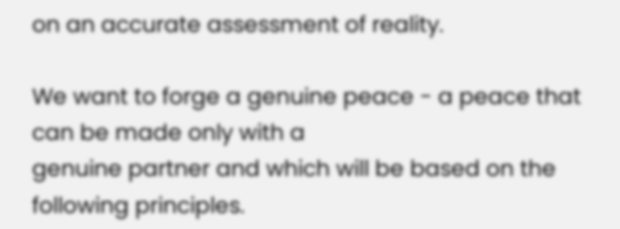on an accurate assessment of reality.

We want to forge a genuine peace - a peace that can be made only with a
genuine partner and which will be based on the following principles.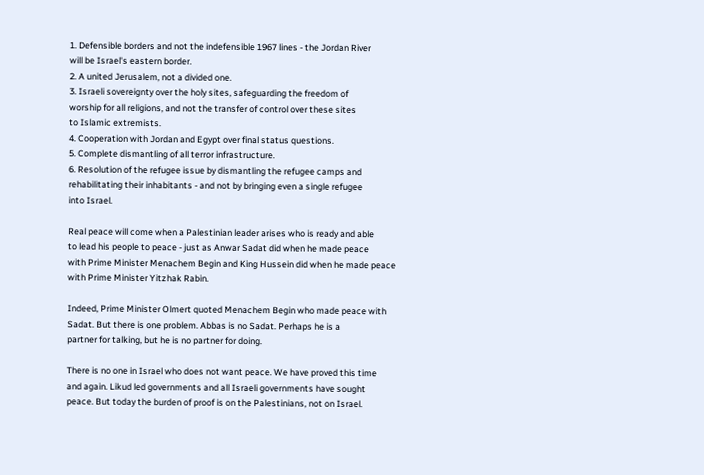1. Defensible borders and not the indefensible 1967 lines - the Jordan River
will be Israel's eastern border.
2. A united Jerusalem, not a divided one.
3. Israeli sovereignty over the holy sites, safeguarding the freedom of
worship for all religions, and not the transfer of control over these sites
to Islamic extremists.
4. Cooperation with Jordan and Egypt over final status questions.
5. Complete dismantling of all terror infrastructure.
6. Resolution of the refugee issue by dismantling the refugee camps and
rehabilitating their inhabitants - and not by bringing even a single refugee
into Israel.

Real peace will come when a Palestinian leader arises who is ready and able
to lead his people to peace - just as Anwar Sadat did when he made peace
with Prime Minister Menachem Begin and King Hussein did when he made peace
with Prime Minister Yitzhak Rabin.

Indeed, Prime Minister Olmert quoted Menachem Begin who made peace with
Sadat. But there is one problem. Abbas is no Sadat. Perhaps he is a
partner for talking, but he is no partner for doing.

There is no one in Israel who does not want peace. We have proved this time
and again. Likud led governments and all Israeli governments have sought
peace. But today the burden of proof is on the Palestinians, not on Israel.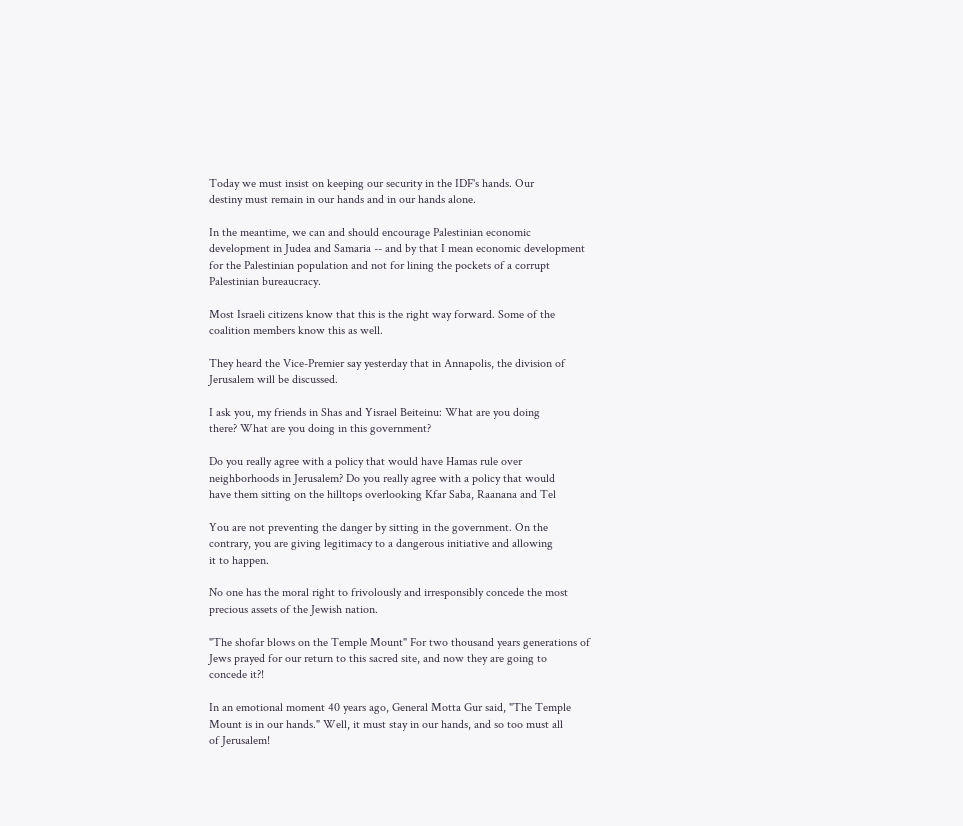Today we must insist on keeping our security in the IDF's hands. Our
destiny must remain in our hands and in our hands alone.

In the meantime, we can and should encourage Palestinian economic
development in Judea and Samaria -- and by that I mean economic development
for the Palestinian population and not for lining the pockets of a corrupt
Palestinian bureaucracy.

Most Israeli citizens know that this is the right way forward. Some of the
coalition members know this as well.

They heard the Vice-Premier say yesterday that in Annapolis, the division of
Jerusalem will be discussed.

I ask you, my friends in Shas and Yisrael Beiteinu: What are you doing
there? What are you doing in this government?

Do you really agree with a policy that would have Hamas rule over
neighborhoods in Jerusalem? Do you really agree with a policy that would
have them sitting on the hilltops overlooking Kfar Saba, Raanana and Tel

You are not preventing the danger by sitting in the government. On the
contrary, you are giving legitimacy to a dangerous initiative and allowing
it to happen.

No one has the moral right to frivolously and irresponsibly concede the most
precious assets of the Jewish nation.

"The shofar blows on the Temple Mount" For two thousand years generations of
Jews prayed for our return to this sacred site, and now they are going to
concede it?!

In an emotional moment 40 years ago, General Motta Gur said, "The Temple
Mount is in our hands." Well, it must stay in our hands, and so too must all
of Jerusalem!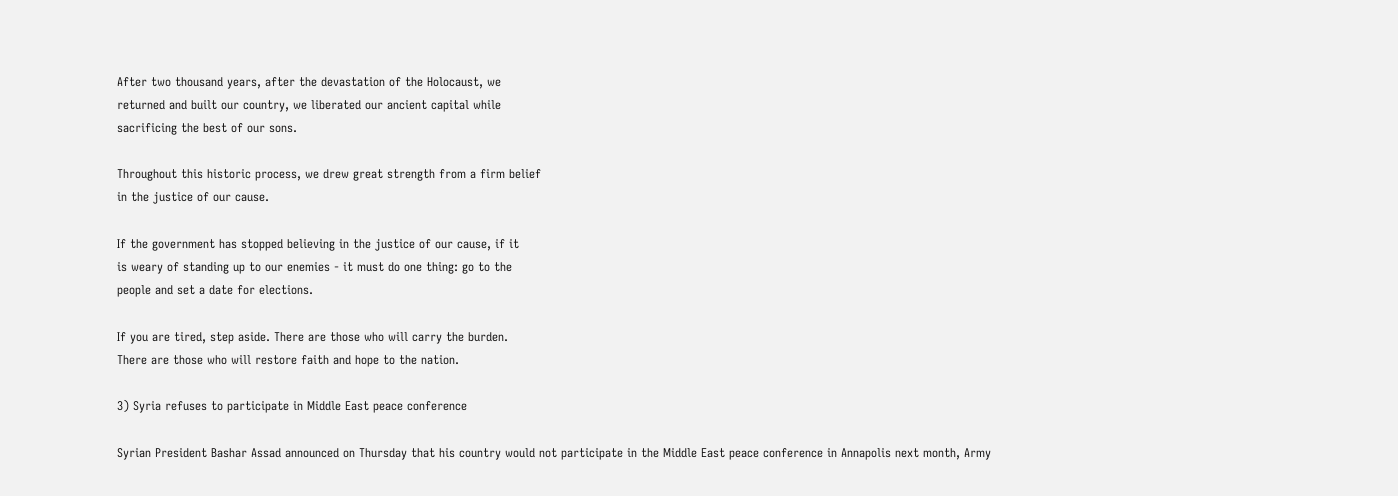After two thousand years, after the devastation of the Holocaust, we
returned and built our country, we liberated our ancient capital while
sacrificing the best of our sons.

Throughout this historic process, we drew great strength from a firm belief
in the justice of our cause.

If the government has stopped believing in the justice of our cause, if it
is weary of standing up to our enemies - it must do one thing: go to the
people and set a date for elections.

If you are tired, step aside. There are those who will carry the burden.
There are those who will restore faith and hope to the nation.

3) Syria refuses to participate in Middle East peace conference

Syrian President Bashar Assad announced on Thursday that his country would not participate in the Middle East peace conference in Annapolis next month, Army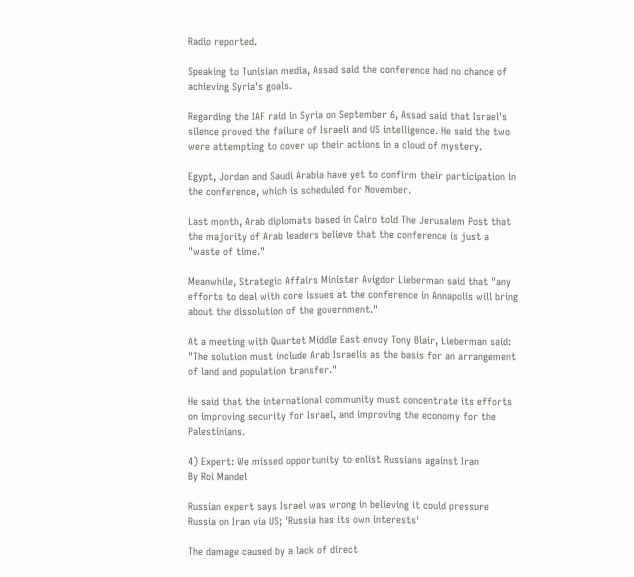Radio reported.

Speaking to Tunisian media, Assad said the conference had no chance of achieving Syria's goals.

Regarding the IAF raid in Syria on September 6, Assad said that Israel's silence proved the failure of Israeli and US intelligence. He said the two were attempting to cover up their actions in a cloud of mystery.

Egypt, Jordan and Saudi Arabia have yet to confirm their participation in the conference, which is scheduled for November.

Last month, Arab diplomats based in Cairo told The Jerusalem Post that the majority of Arab leaders believe that the conference is just a "waste of time."

Meanwhile, Strategic Affairs Minister Avigdor Lieberman said that "any efforts to deal with core issues at the conference in Annapolis will bring about the dissolution of the government."

At a meeting with Quartet Middle East envoy Tony Blair, Lieberman said: "The solution must include Arab Israelis as the basis for an arrangement of land and population transfer."

He said that the international community must concentrate its efforts on improving security for Israel, and improving the economy for the Palestinians.

4) Expert: We missed opportunity to enlist Russians against Iran
By Roi Mandel

Russian expert says Israel was wrong in believing it could pressure Russia on Iran via US; 'Russia has its own interests'

The damage caused by a lack of direct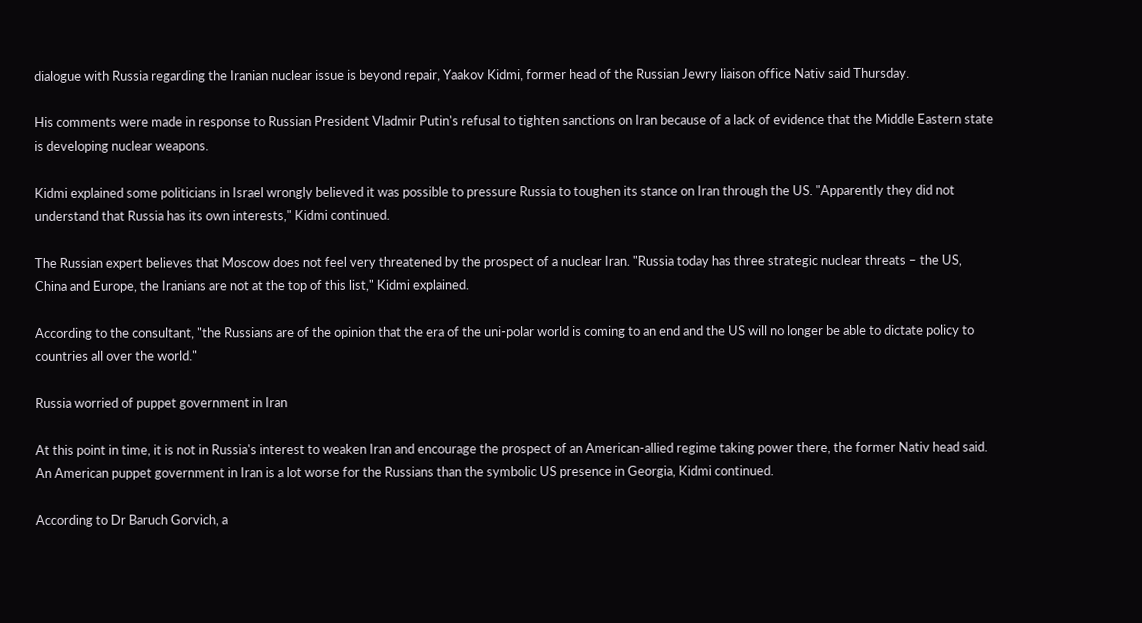dialogue with Russia regarding the Iranian nuclear issue is beyond repair, Yaakov Kidmi, former head of the Russian Jewry liaison office Nativ said Thursday.

His comments were made in response to Russian President Vladmir Putin's refusal to tighten sanctions on Iran because of a lack of evidence that the Middle Eastern state is developing nuclear weapons.

Kidmi explained some politicians in Israel wrongly believed it was possible to pressure Russia to toughen its stance on Iran through the US. "Apparently they did not understand that Russia has its own interests," Kidmi continued.

The Russian expert believes that Moscow does not feel very threatened by the prospect of a nuclear Iran. "Russia today has three strategic nuclear threats – the US, China and Europe, the Iranians are not at the top of this list," Kidmi explained.

According to the consultant, "the Russians are of the opinion that the era of the uni-polar world is coming to an end and the US will no longer be able to dictate policy to countries all over the world."

Russia worried of puppet government in Iran

At this point in time, it is not in Russia's interest to weaken Iran and encourage the prospect of an American-allied regime taking power there, the former Nativ head said. An American puppet government in Iran is a lot worse for the Russians than the symbolic US presence in Georgia, Kidmi continued.

According to Dr Baruch Gorvich, a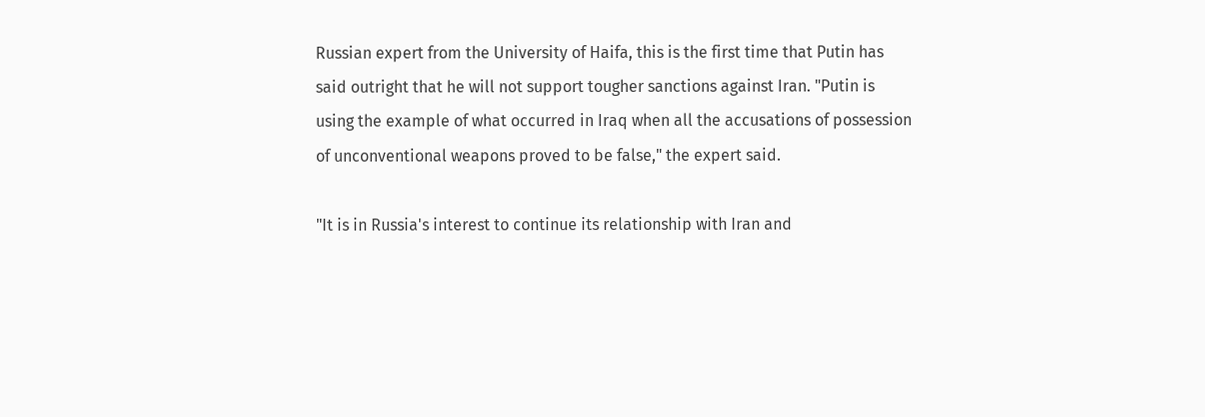Russian expert from the University of Haifa, this is the first time that Putin has said outright that he will not support tougher sanctions against Iran. "Putin is using the example of what occurred in Iraq when all the accusations of possession of unconventional weapons proved to be false," the expert said.

"It is in Russia's interest to continue its relationship with Iran and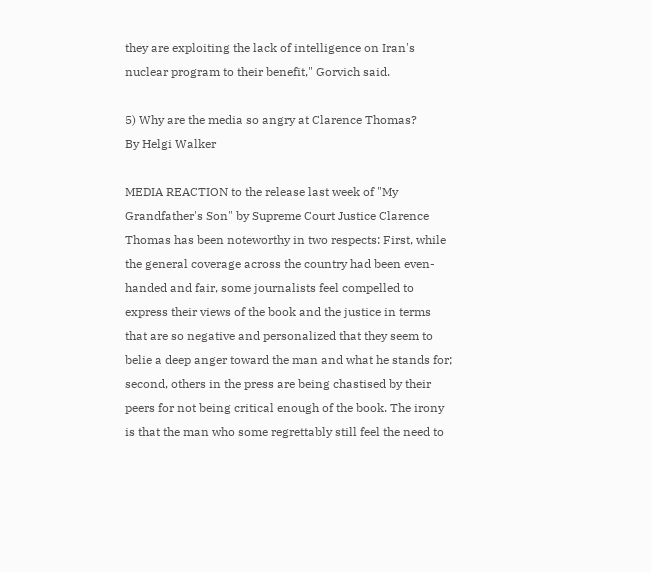they are exploiting the lack of intelligence on Iran's nuclear program to their benefit," Gorvich said.

5) Why are the media so angry at Clarence Thomas?
By Helgi Walker

MEDIA REACTION to the release last week of "My Grandfather's Son" by Supreme Court Justice Clarence Thomas has been noteworthy in two respects: First, while the general coverage across the country had been even-handed and fair, some journalists feel compelled to express their views of the book and the justice in terms that are so negative and personalized that they seem to belie a deep anger toward the man and what he stands for; second, others in the press are being chastised by their peers for not being critical enough of the book. The irony is that the man who some regrettably still feel the need to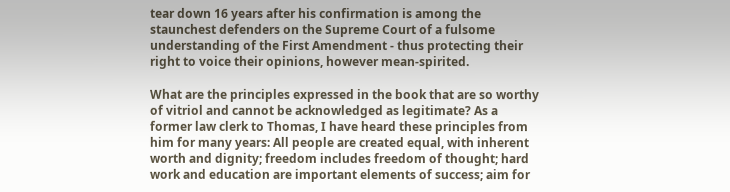tear down 16 years after his confirmation is among the staunchest defenders on the Supreme Court of a fulsome understanding of the First Amendment - thus protecting their right to voice their opinions, however mean-spirited.

What are the principles expressed in the book that are so worthy of vitriol and cannot be acknowledged as legitimate? As a former law clerk to Thomas, I have heard these principles from him for many years: All people are created equal, with inherent worth and dignity; freedom includes freedom of thought; hard work and education are important elements of success; aim for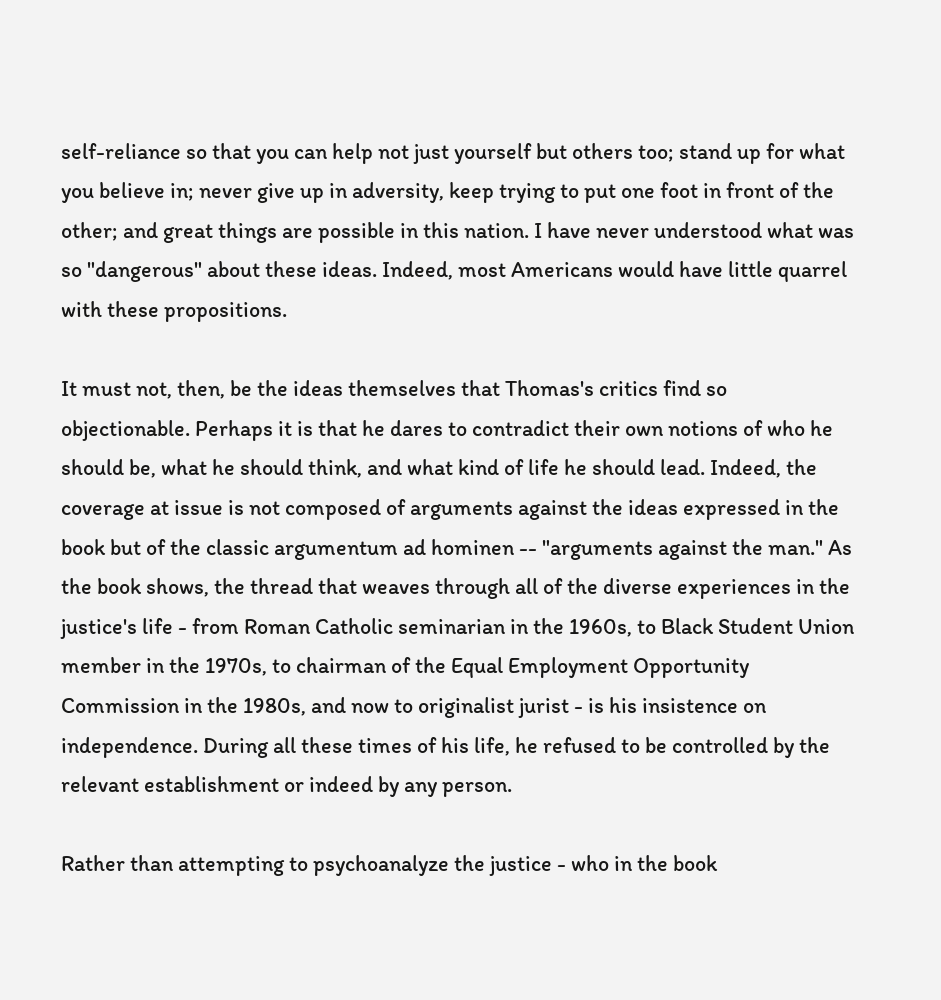self-reliance so that you can help not just yourself but others too; stand up for what you believe in; never give up in adversity, keep trying to put one foot in front of the other; and great things are possible in this nation. I have never understood what was so "dangerous" about these ideas. Indeed, most Americans would have little quarrel with these propositions.

It must not, then, be the ideas themselves that Thomas's critics find so objectionable. Perhaps it is that he dares to contradict their own notions of who he should be, what he should think, and what kind of life he should lead. Indeed, the coverage at issue is not composed of arguments against the ideas expressed in the book but of the classic argumentum ad hominen -- "arguments against the man." As the book shows, the thread that weaves through all of the diverse experiences in the justice's life - from Roman Catholic seminarian in the 1960s, to Black Student Union member in the 1970s, to chairman of the Equal Employment Opportunity Commission in the 1980s, and now to originalist jurist - is his insistence on independence. During all these times of his life, he refused to be controlled by the relevant establishment or indeed by any person.

Rather than attempting to psychoanalyze the justice - who in the book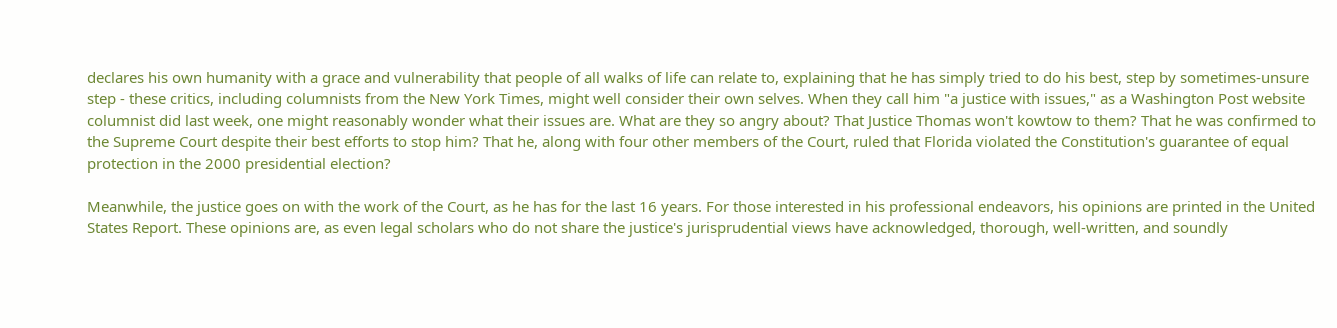declares his own humanity with a grace and vulnerability that people of all walks of life can relate to, explaining that he has simply tried to do his best, step by sometimes-unsure step - these critics, including columnists from the New York Times, might well consider their own selves. When they call him "a justice with issues," as a Washington Post website columnist did last week, one might reasonably wonder what their issues are. What are they so angry about? That Justice Thomas won't kowtow to them? That he was confirmed to the Supreme Court despite their best efforts to stop him? That he, along with four other members of the Court, ruled that Florida violated the Constitution's guarantee of equal protection in the 2000 presidential election?

Meanwhile, the justice goes on with the work of the Court, as he has for the last 16 years. For those interested in his professional endeavors, his opinions are printed in the United States Report. These opinions are, as even legal scholars who do not share the justice's jurisprudential views have acknowledged, thorough, well-written, and soundly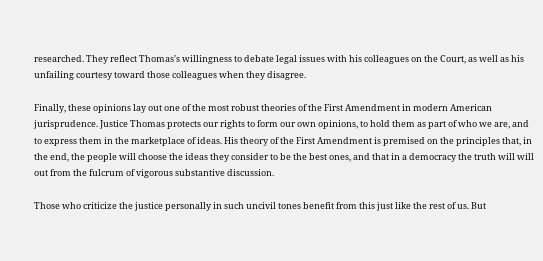researched. They reflect Thomas's willingness to debate legal issues with his colleagues on the Court, as well as his unfailing courtesy toward those colleagues when they disagree.

Finally, these opinions lay out one of the most robust theories of the First Amendment in modern American jurisprudence. Justice Thomas protects our rights to form our own opinions, to hold them as part of who we are, and to express them in the marketplace of ideas. His theory of the First Amendment is premised on the principles that, in the end, the people will choose the ideas they consider to be the best ones, and that in a democracy the truth will will out from the fulcrum of vigorous substantive discussion.

Those who criticize the justice personally in such uncivil tones benefit from this just like the rest of us. But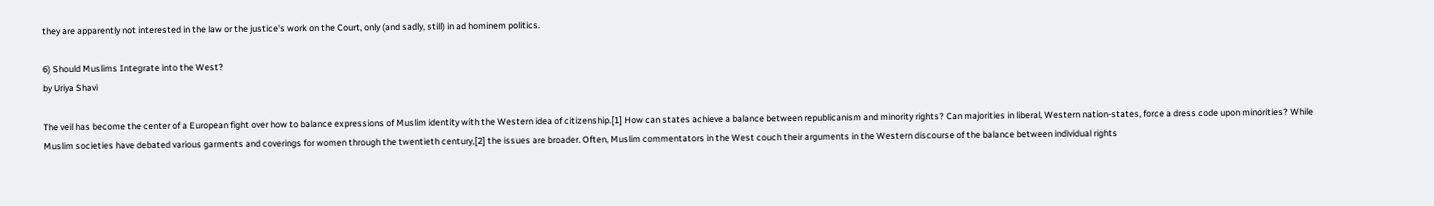they are apparently not interested in the law or the justice's work on the Court, only (and sadly, still) in ad hominem politics.

6) Should Muslims Integrate into the West?
by Uriya Shavi

The veil has become the center of a European fight over how to balance expressions of Muslim identity with the Western idea of citizenship.[1] How can states achieve a balance between republicanism and minority rights? Can majorities in liberal, Western nation-states, force a dress code upon minorities? While Muslim societies have debated various garments and coverings for women through the twentieth century,[2] the issues are broader. Often, Muslim commentators in the West couch their arguments in the Western discourse of the balance between individual rights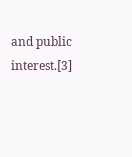and public interest.[3]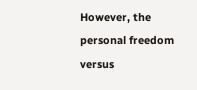However, the personal freedom versus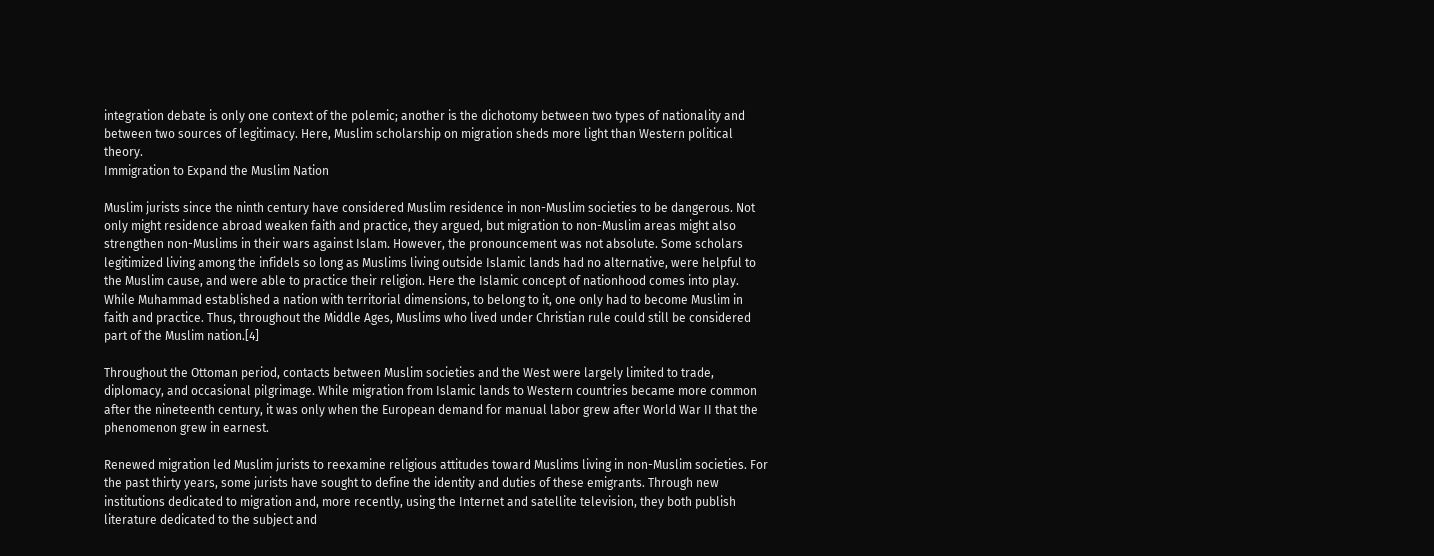integration debate is only one context of the polemic; another is the dichotomy between two types of nationality and between two sources of legitimacy. Here, Muslim scholarship on migration sheds more light than Western political theory.
Immigration to Expand the Muslim Nation

Muslim jurists since the ninth century have considered Muslim residence in non-Muslim societies to be dangerous. Not only might residence abroad weaken faith and practice, they argued, but migration to non-Muslim areas might also strengthen non-Muslims in their wars against Islam. However, the pronouncement was not absolute. Some scholars legitimized living among the infidels so long as Muslims living outside Islamic lands had no alternative, were helpful to the Muslim cause, and were able to practice their religion. Here the Islamic concept of nationhood comes into play. While Muhammad established a nation with territorial dimensions, to belong to it, one only had to become Muslim in faith and practice. Thus, throughout the Middle Ages, Muslims who lived under Christian rule could still be considered part of the Muslim nation.[4]

Throughout the Ottoman period, contacts between Muslim societies and the West were largely limited to trade, diplomacy, and occasional pilgrimage. While migration from Islamic lands to Western countries became more common after the nineteenth century, it was only when the European demand for manual labor grew after World War II that the phenomenon grew in earnest.

Renewed migration led Muslim jurists to reexamine religious attitudes toward Muslims living in non-Muslim societies. For the past thirty years, some jurists have sought to define the identity and duties of these emigrants. Through new institutions dedicated to migration and, more recently, using the Internet and satellite television, they both publish literature dedicated to the subject and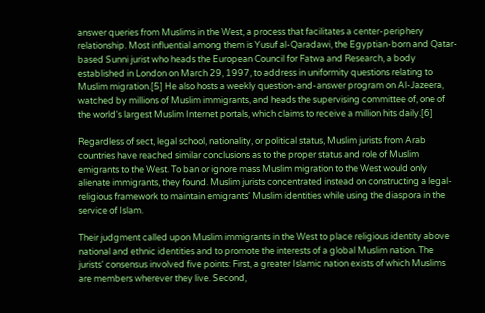answer queries from Muslims in the West, a process that facilitates a center-periphery relationship. Most influential among them is Yusuf al-Qaradawi, the Egyptian-born and Qatar-based Sunni jurist who heads the European Council for Fatwa and Research, a body established in London on March 29, 1997, to address in uniformity questions relating to Muslim migration.[5] He also hosts a weekly question-and-answer program on Al-Jazeera, watched by millions of Muslim immigrants, and heads the supervising committee of, one of the world's largest Muslim Internet portals, which claims to receive a million hits daily.[6]

Regardless of sect, legal school, nationality, or political status, Muslim jurists from Arab countries have reached similar conclusions as to the proper status and role of Muslim emigrants to the West. To ban or ignore mass Muslim migration to the West would only alienate immigrants, they found. Muslim jurists concentrated instead on constructing a legal-religious framework to maintain emigrants' Muslim identities while using the diaspora in the service of Islam.

Their judgment called upon Muslim immigrants in the West to place religious identity above national and ethnic identities and to promote the interests of a global Muslim nation. The jurists' consensus involved five points: First, a greater Islamic nation exists of which Muslims are members wherever they live. Second,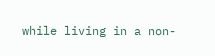while living in a non-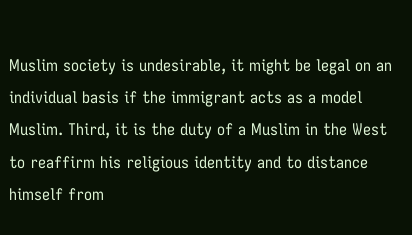Muslim society is undesirable, it might be legal on an individual basis if the immigrant acts as a model Muslim. Third, it is the duty of a Muslim in the West to reaffirm his religious identity and to distance himself from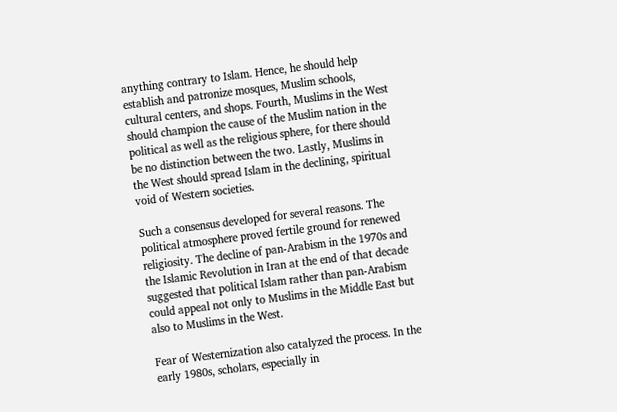anything contrary to Islam. Hence, he should help establish and patronize mosques, Muslim schools, cultural centers, and shops. Fourth, Muslims in the West should champion the cause of the Muslim nation in the political as well as the religious sphere, for there should be no distinction between the two. Lastly, Muslims in the West should spread Islam in the declining, spiritual void of Western societies.

Such a consensus developed for several reasons. The political atmosphere proved fertile ground for renewed religiosity. The decline of pan-Arabism in the 1970s and the Islamic Revolution in Iran at the end of that decade suggested that political Islam rather than pan-Arabism could appeal not only to Muslims in the Middle East but also to Muslims in the West.

Fear of Westernization also catalyzed the process. In the early 1980s, scholars, especially in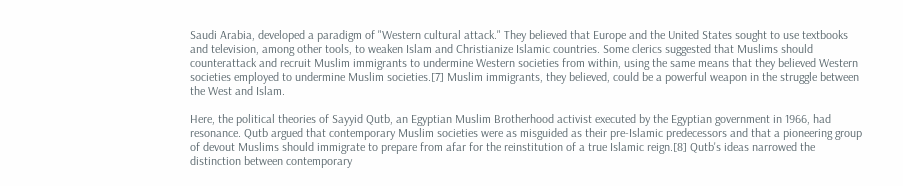Saudi Arabia, developed a paradigm of "Western cultural attack." They believed that Europe and the United States sought to use textbooks and television, among other tools, to weaken Islam and Christianize Islamic countries. Some clerics suggested that Muslims should counterattack and recruit Muslim immigrants to undermine Western societies from within, using the same means that they believed Western societies employed to undermine Muslim societies.[7] Muslim immigrants, they believed, could be a powerful weapon in the struggle between the West and Islam.

Here, the political theories of Sayyid Qutb, an Egyptian Muslim Brotherhood activist executed by the Egyptian government in 1966, had resonance. Qutb argued that contemporary Muslim societies were as misguided as their pre-Islamic predecessors and that a pioneering group of devout Muslims should immigrate to prepare from afar for the reinstitution of a true Islamic reign.[8] Qutb's ideas narrowed the distinction between contemporary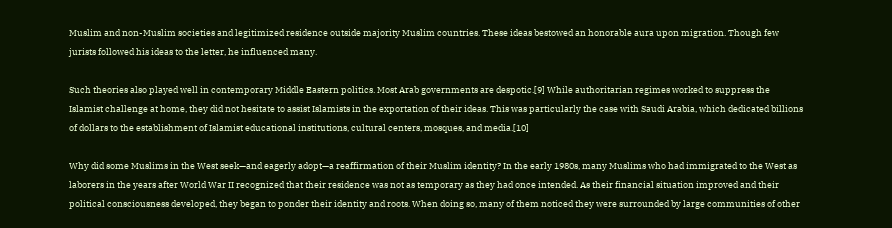Muslim and non-Muslim societies and legitimized residence outside majority Muslim countries. These ideas bestowed an honorable aura upon migration. Though few jurists followed his ideas to the letter, he influenced many.

Such theories also played well in contemporary Middle Eastern politics. Most Arab governments are despotic.[9] While authoritarian regimes worked to suppress the Islamist challenge at home, they did not hesitate to assist Islamists in the exportation of their ideas. This was particularly the case with Saudi Arabia, which dedicated billions of dollars to the establishment of Islamist educational institutions, cultural centers, mosques, and media.[10]

Why did some Muslims in the West seek—and eagerly adopt—a reaffirmation of their Muslim identity? In the early 1980s, many Muslims who had immigrated to the West as laborers in the years after World War II recognized that their residence was not as temporary as they had once intended. As their financial situation improved and their political consciousness developed, they began to ponder their identity and roots. When doing so, many of them noticed they were surrounded by large communities of other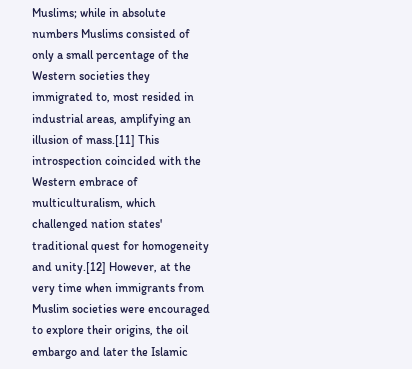Muslims; while in absolute numbers Muslims consisted of only a small percentage of the Western societies they immigrated to, most resided in industrial areas, amplifying an illusion of mass.[11] This introspection coincided with the Western embrace of multiculturalism, which challenged nation states' traditional quest for homogeneity and unity.[12] However, at the very time when immigrants from Muslim societies were encouraged to explore their origins, the oil embargo and later the Islamic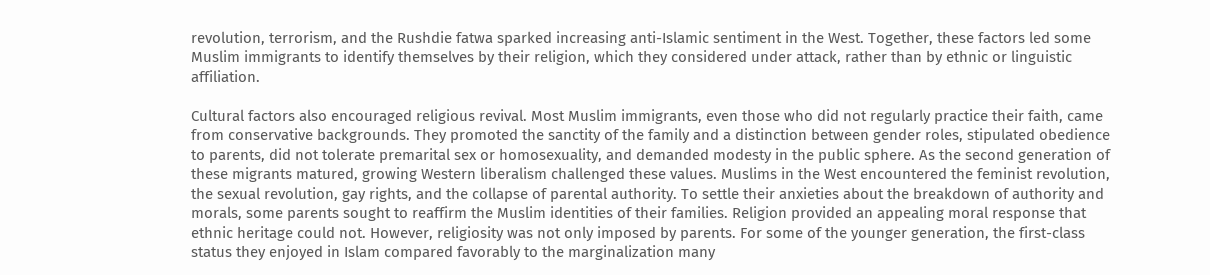revolution, terrorism, and the Rushdie fatwa sparked increasing anti-Islamic sentiment in the West. Together, these factors led some Muslim immigrants to identify themselves by their religion, which they considered under attack, rather than by ethnic or linguistic affiliation.

Cultural factors also encouraged religious revival. Most Muslim immigrants, even those who did not regularly practice their faith, came from conservative backgrounds. They promoted the sanctity of the family and a distinction between gender roles, stipulated obedience to parents, did not tolerate premarital sex or homosexuality, and demanded modesty in the public sphere. As the second generation of these migrants matured, growing Western liberalism challenged these values. Muslims in the West encountered the feminist revolution, the sexual revolution, gay rights, and the collapse of parental authority. To settle their anxieties about the breakdown of authority and morals, some parents sought to reaffirm the Muslim identities of their families. Religion provided an appealing moral response that ethnic heritage could not. However, religiosity was not only imposed by parents. For some of the younger generation, the first-class status they enjoyed in Islam compared favorably to the marginalization many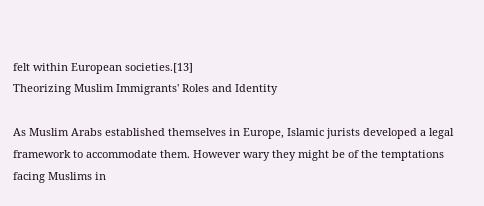felt within European societies.[13]
Theorizing Muslim Immigrants' Roles and Identity

As Muslim Arabs established themselves in Europe, Islamic jurists developed a legal framework to accommodate them. However wary they might be of the temptations facing Muslims in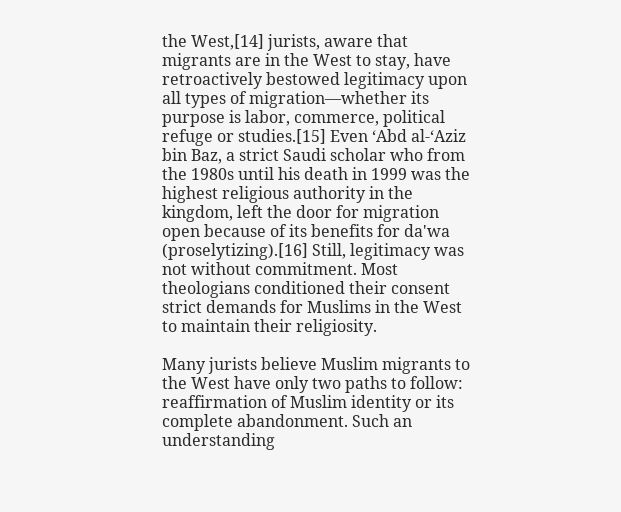the West,[14] jurists, aware that migrants are in the West to stay, have retroactively bestowed legitimacy upon all types of migration—whether its purpose is labor, commerce, political refuge or studies.[15] Even ‘Abd al-‘Aziz bin Baz, a strict Saudi scholar who from the 1980s until his death in 1999 was the highest religious authority in the kingdom, left the door for migration open because of its benefits for da'wa (proselytizing).[16] Still, legitimacy was not without commitment. Most theologians conditioned their consent strict demands for Muslims in the West to maintain their religiosity.

Many jurists believe Muslim migrants to the West have only two paths to follow: reaffirmation of Muslim identity or its complete abandonment. Such an understanding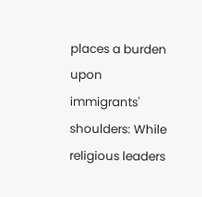places a burden upon immigrants' shoulders: While religious leaders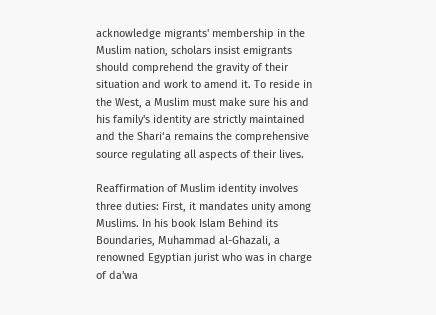acknowledge migrants' membership in the Muslim nation, scholars insist emigrants should comprehend the gravity of their situation and work to amend it. To reside in the West, a Muslim must make sure his and his family's identity are strictly maintained and the Shari‘a remains the comprehensive source regulating all aspects of their lives.

Reaffirmation of Muslim identity involves three duties: First, it mandates unity among Muslims. In his book Islam Behind its Boundaries, Muhammad al-Ghazali, a renowned Egyptian jurist who was in charge of da'wa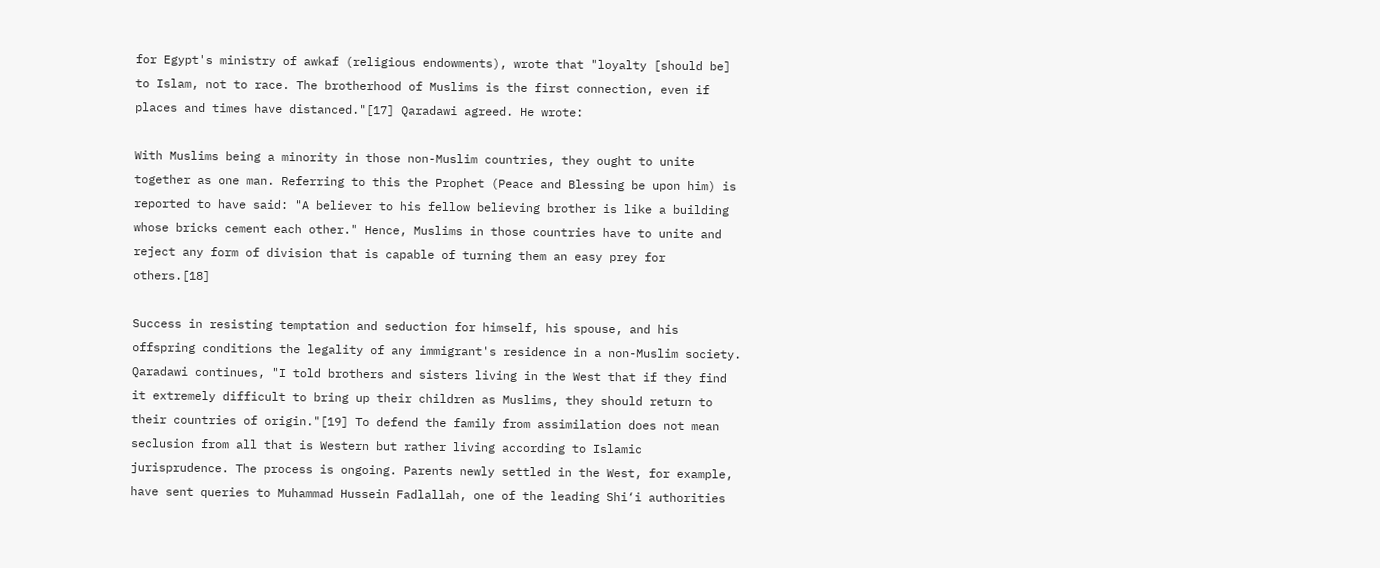for Egypt's ministry of awkaf (religious endowments), wrote that "loyalty [should be] to Islam, not to race. The brotherhood of Muslims is the first connection, even if places and times have distanced."[17] Qaradawi agreed. He wrote:

With Muslims being a minority in those non-Muslim countries, they ought to unite together as one man. Referring to this the Prophet (Peace and Blessing be upon him) is reported to have said: "A believer to his fellow believing brother is like a building whose bricks cement each other." Hence, Muslims in those countries have to unite and reject any form of division that is capable of turning them an easy prey for others.[18]

Success in resisting temptation and seduction for himself, his spouse, and his offspring conditions the legality of any immigrant's residence in a non-Muslim society. Qaradawi continues, "I told brothers and sisters living in the West that if they find it extremely difficult to bring up their children as Muslims, they should return to their countries of origin."[19] To defend the family from assimilation does not mean seclusion from all that is Western but rather living according to Islamic jurisprudence. The process is ongoing. Parents newly settled in the West, for example, have sent queries to Muhammad Hussein Fadlallah, one of the leading Shi‘i authorities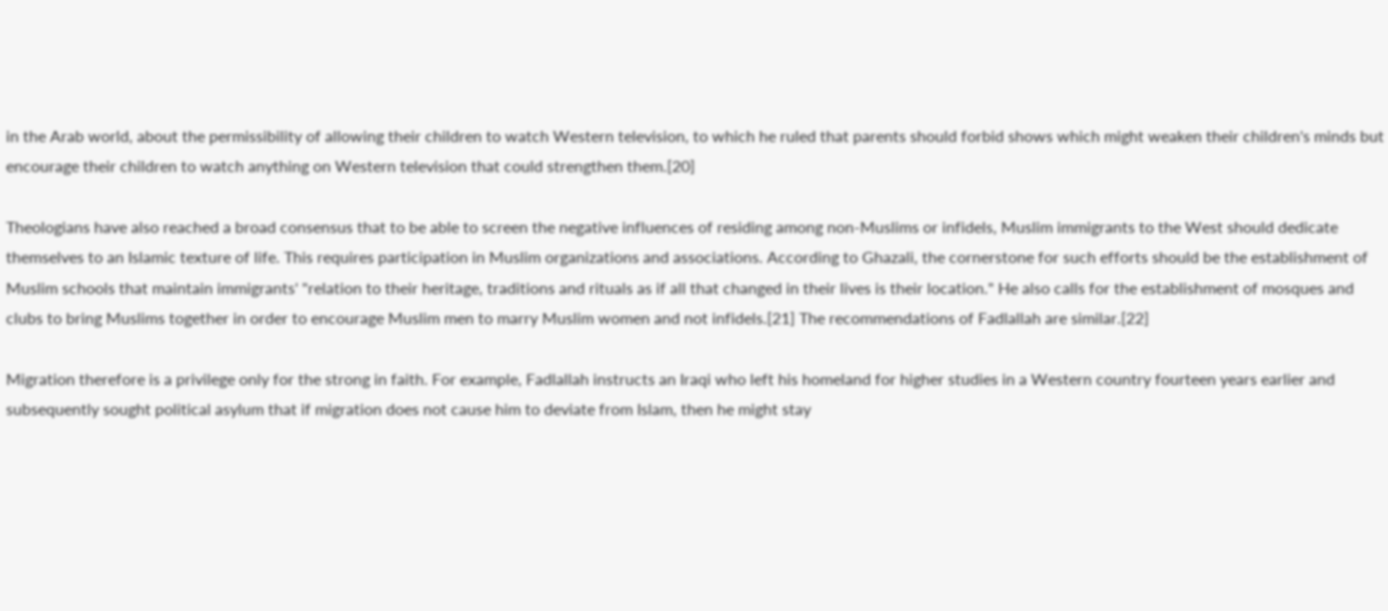in the Arab world, about the permissibility of allowing their children to watch Western television, to which he ruled that parents should forbid shows which might weaken their children's minds but encourage their children to watch anything on Western television that could strengthen them.[20]

Theologians have also reached a broad consensus that to be able to screen the negative influences of residing among non-Muslims or infidels, Muslim immigrants to the West should dedicate themselves to an Islamic texture of life. This requires participation in Muslim organizations and associations. According to Ghazali, the cornerstone for such efforts should be the establishment of Muslim schools that maintain immigrants' "relation to their heritage, traditions and rituals as if all that changed in their lives is their location." He also calls for the establishment of mosques and clubs to bring Muslims together in order to encourage Muslim men to marry Muslim women and not infidels.[21] The recommendations of Fadlallah are similar.[22]

Migration therefore is a privilege only for the strong in faith. For example, Fadlallah instructs an Iraqi who left his homeland for higher studies in a Western country fourteen years earlier and subsequently sought political asylum that if migration does not cause him to deviate from Islam, then he might stay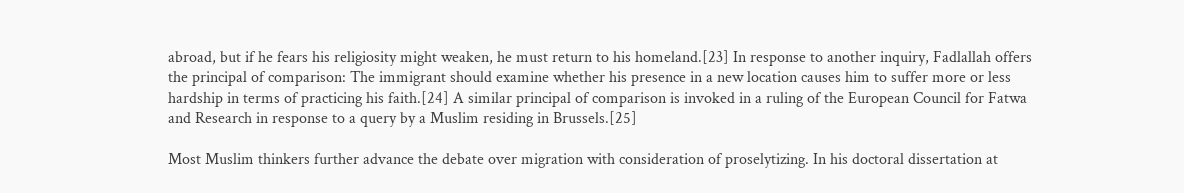abroad, but if he fears his religiosity might weaken, he must return to his homeland.[23] In response to another inquiry, Fadlallah offers the principal of comparison: The immigrant should examine whether his presence in a new location causes him to suffer more or less hardship in terms of practicing his faith.[24] A similar principal of comparison is invoked in a ruling of the European Council for Fatwa and Research in response to a query by a Muslim residing in Brussels.[25]

Most Muslim thinkers further advance the debate over migration with consideration of proselytizing. In his doctoral dissertation at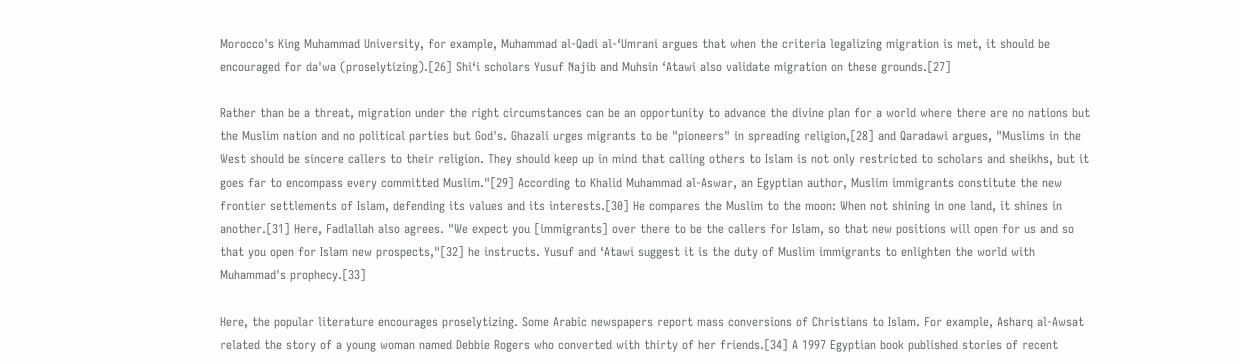Morocco's King Muhammad University, for example, Muhammad al-Qadi al-‘Umrani argues that when the criteria legalizing migration is met, it should be encouraged for da'wa (proselytizing).[26] Shi‘i scholars Yusuf Najib and Muhsin ‘Atawi also validate migration on these grounds.[27]

Rather than be a threat, migration under the right circumstances can be an opportunity to advance the divine plan for a world where there are no nations but the Muslim nation and no political parties but God's. Ghazali urges migrants to be "pioneers" in spreading religion,[28] and Qaradawi argues, "Muslims in the West should be sincere callers to their religion. They should keep up in mind that calling others to Islam is not only restricted to scholars and sheikhs, but it goes far to encompass every committed Muslim."[29] According to Khalid Muhammad al-Aswar, an Egyptian author, Muslim immigrants constitute the new frontier settlements of Islam, defending its values and its interests.[30] He compares the Muslim to the moon: When not shining in one land, it shines in another.[31] Here, Fadlallah also agrees. "We expect you [immigrants] over there to be the callers for Islam, so that new positions will open for us and so that you open for Islam new prospects,"[32] he instructs. Yusuf and ‘Atawi suggest it is the duty of Muslim immigrants to enlighten the world with Muhammad's prophecy.[33]

Here, the popular literature encourages proselytizing. Some Arabic newspapers report mass conversions of Christians to Islam. For example, Asharq al-Awsat related the story of a young woman named Debbie Rogers who converted with thirty of her friends.[34] A 1997 Egyptian book published stories of recent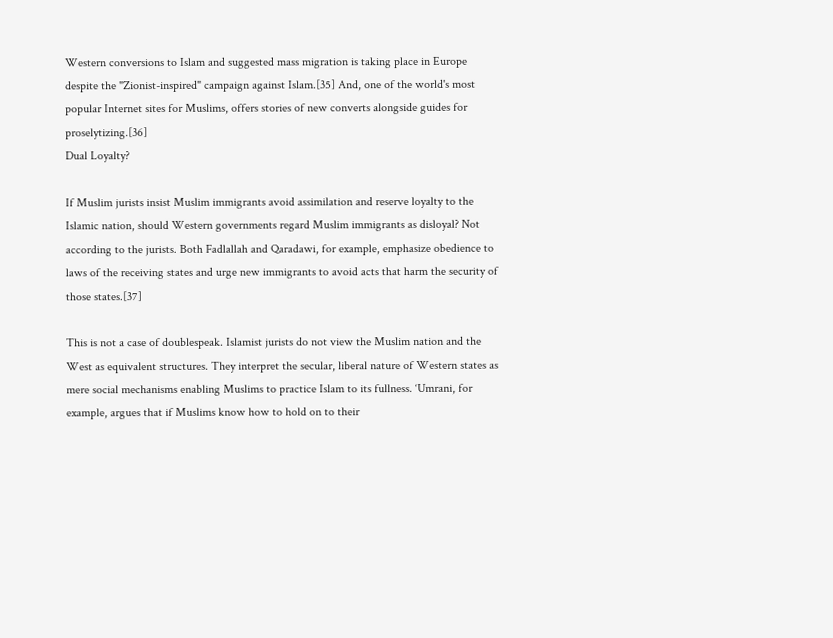Western conversions to Islam and suggested mass migration is taking place in Europe despite the "Zionist-inspired" campaign against Islam.[35] And, one of the world's most popular Internet sites for Muslims, offers stories of new converts alongside guides for proselytizing.[36]
Dual Loyalty?

If Muslim jurists insist Muslim immigrants avoid assimilation and reserve loyalty to the Islamic nation, should Western governments regard Muslim immigrants as disloyal? Not according to the jurists. Both Fadlallah and Qaradawi, for example, emphasize obedience to laws of the receiving states and urge new immigrants to avoid acts that harm the security of those states.[37]

This is not a case of doublespeak. Islamist jurists do not view the Muslim nation and the West as equivalent structures. They interpret the secular, liberal nature of Western states as mere social mechanisms enabling Muslims to practice Islam to its fullness. ‘Umrani, for example, argues that if Muslims know how to hold on to their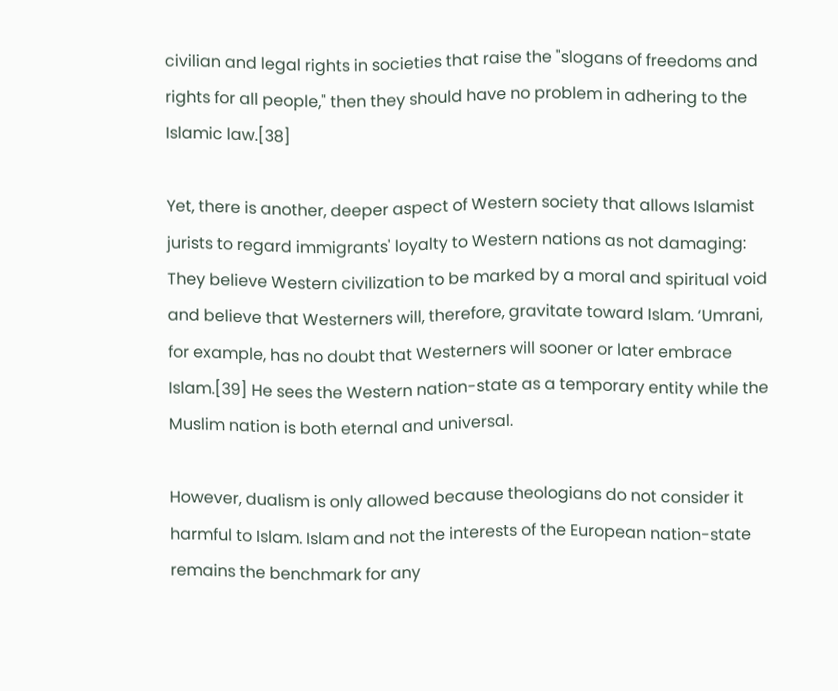civilian and legal rights in societies that raise the "slogans of freedoms and rights for all people," then they should have no problem in adhering to the Islamic law.[38]

Yet, there is another, deeper aspect of Western society that allows Islamist jurists to regard immigrants' loyalty to Western nations as not damaging: They believe Western civilization to be marked by a moral and spiritual void and believe that Westerners will, therefore, gravitate toward Islam. ‘Umrani, for example, has no doubt that Westerners will sooner or later embrace Islam.[39] He sees the Western nation-state as a temporary entity while the Muslim nation is both eternal and universal.

However, dualism is only allowed because theologians do not consider it harmful to Islam. Islam and not the interests of the European nation-state remains the benchmark for any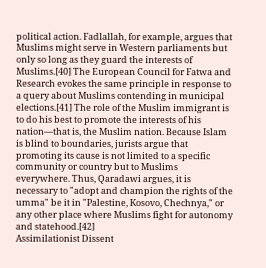political action. Fadlallah, for example, argues that Muslims might serve in Western parliaments but only so long as they guard the interests of Muslims.[40] The European Council for Fatwa and Research evokes the same principle in response to a query about Muslims contending in municipal elections.[41] The role of the Muslim immigrant is to do his best to promote the interests of his nation—that is, the Muslim nation. Because Islam is blind to boundaries, jurists argue that promoting its cause is not limited to a specific community or country but to Muslims everywhere. Thus, Qaradawi argues, it is necessary to "adopt and champion the rights of the umma" be it in "Palestine, Kosovo, Chechnya," or any other place where Muslims fight for autonomy and statehood.[42]
Assimilationist Dissent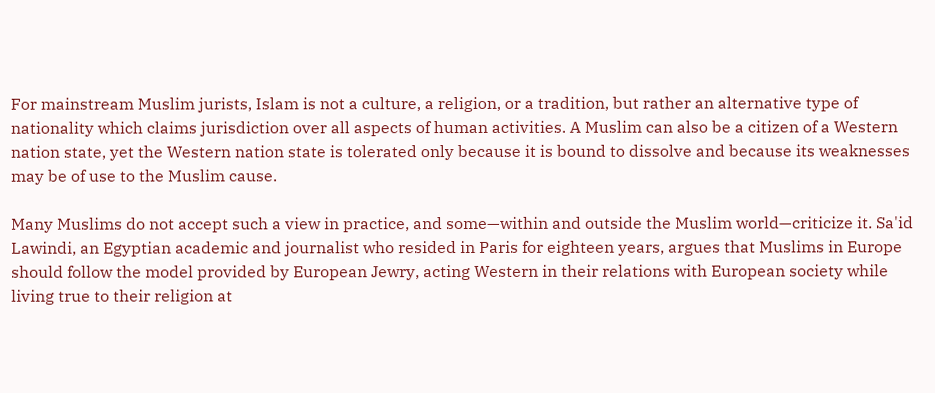For mainstream Muslim jurists, Islam is not a culture, a religion, or a tradition, but rather an alternative type of nationality which claims jurisdiction over all aspects of human activities. A Muslim can also be a citizen of a Western nation state, yet the Western nation state is tolerated only because it is bound to dissolve and because its weaknesses may be of use to the Muslim cause.

Many Muslims do not accept such a view in practice, and some—within and outside the Muslim world—criticize it. Sa'id Lawindi, an Egyptian academic and journalist who resided in Paris for eighteen years, argues that Muslims in Europe should follow the model provided by European Jewry, acting Western in their relations with European society while living true to their religion at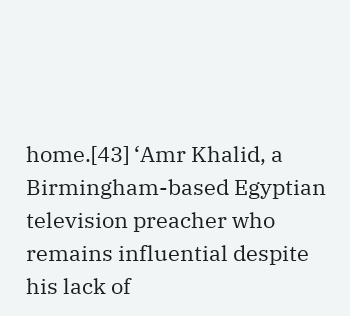home.[43] ‘Amr Khalid, a Birmingham-based Egyptian television preacher who remains influential despite his lack of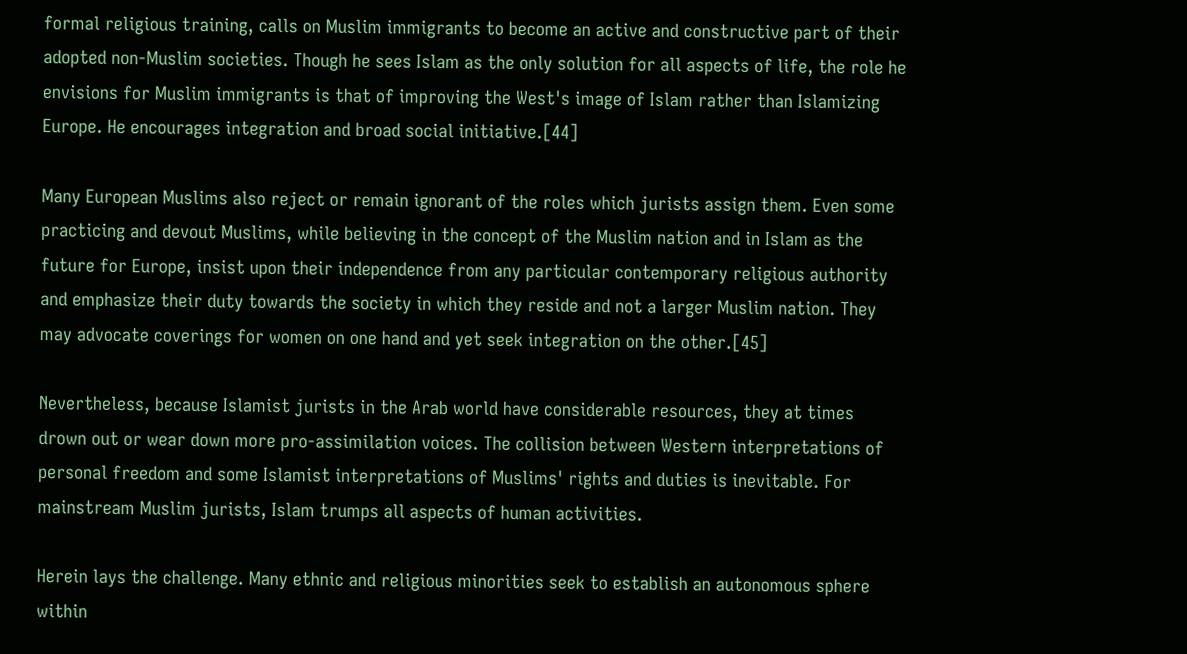formal religious training, calls on Muslim immigrants to become an active and constructive part of their adopted non-Muslim societies. Though he sees Islam as the only solution for all aspects of life, the role he envisions for Muslim immigrants is that of improving the West's image of Islam rather than Islamizing Europe. He encourages integration and broad social initiative.[44]

Many European Muslims also reject or remain ignorant of the roles which jurists assign them. Even some practicing and devout Muslims, while believing in the concept of the Muslim nation and in Islam as the future for Europe, insist upon their independence from any particular contemporary religious authority and emphasize their duty towards the society in which they reside and not a larger Muslim nation. They may advocate coverings for women on one hand and yet seek integration on the other.[45]

Nevertheless, because Islamist jurists in the Arab world have considerable resources, they at times drown out or wear down more pro-assimilation voices. The collision between Western interpretations of personal freedom and some Islamist interpretations of Muslims' rights and duties is inevitable. For mainstream Muslim jurists, Islam trumps all aspects of human activities.

Herein lays the challenge. Many ethnic and religious minorities seek to establish an autonomous sphere within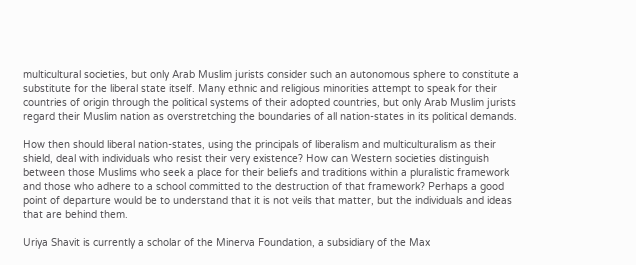multicultural societies, but only Arab Muslim jurists consider such an autonomous sphere to constitute a substitute for the liberal state itself. Many ethnic and religious minorities attempt to speak for their countries of origin through the political systems of their adopted countries, but only Arab Muslim jurists regard their Muslim nation as overstretching the boundaries of all nation-states in its political demands.

How then should liberal nation-states, using the principals of liberalism and multiculturalism as their shield, deal with individuals who resist their very existence? How can Western societies distinguish between those Muslims who seek a place for their beliefs and traditions within a pluralistic framework and those who adhere to a school committed to the destruction of that framework? Perhaps a good point of departure would be to understand that it is not veils that matter, but the individuals and ideas that are behind them.

Uriya Shavit is currently a scholar of the Minerva Foundation, a subsidiary of the Max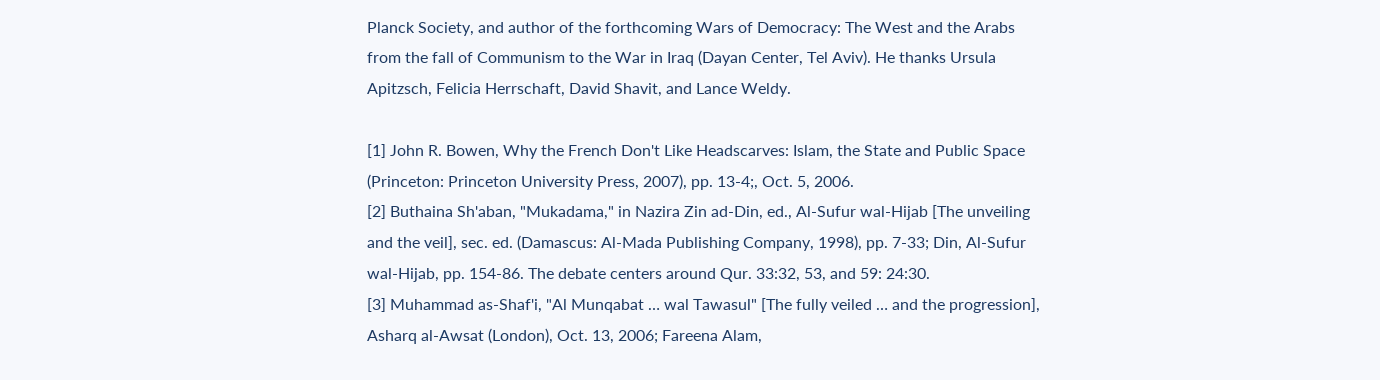Planck Society, and author of the forthcoming Wars of Democracy: The West and the Arabs from the fall of Communism to the War in Iraq (Dayan Center, Tel Aviv). He thanks Ursula Apitzsch, Felicia Herrschaft, David Shavit, and Lance Weldy.

[1] John R. Bowen, Why the French Don't Like Headscarves: Islam, the State and Public Space (Princeton: Princeton University Press, 2007), pp. 13-4;, Oct. 5, 2006.
[2] Buthaina Sh'aban, "Mukadama," in Nazira Zin ad-Din, ed., Al-Sufur wal-Hijab [The unveiling and the veil], sec. ed. (Damascus: Al-Mada Publishing Company, 1998), pp. 7-33; Din, Al-Sufur wal-Hijab, pp. 154-86. The debate centers around Qur. 33:32, 53, and 59: 24:30.
[3] Muhammad as-Shaf'i, "Al Munqabat … wal Tawasul" [The fully veiled … and the progression], Asharq al-Awsat (London), Oct. 13, 2006; Fareena Alam,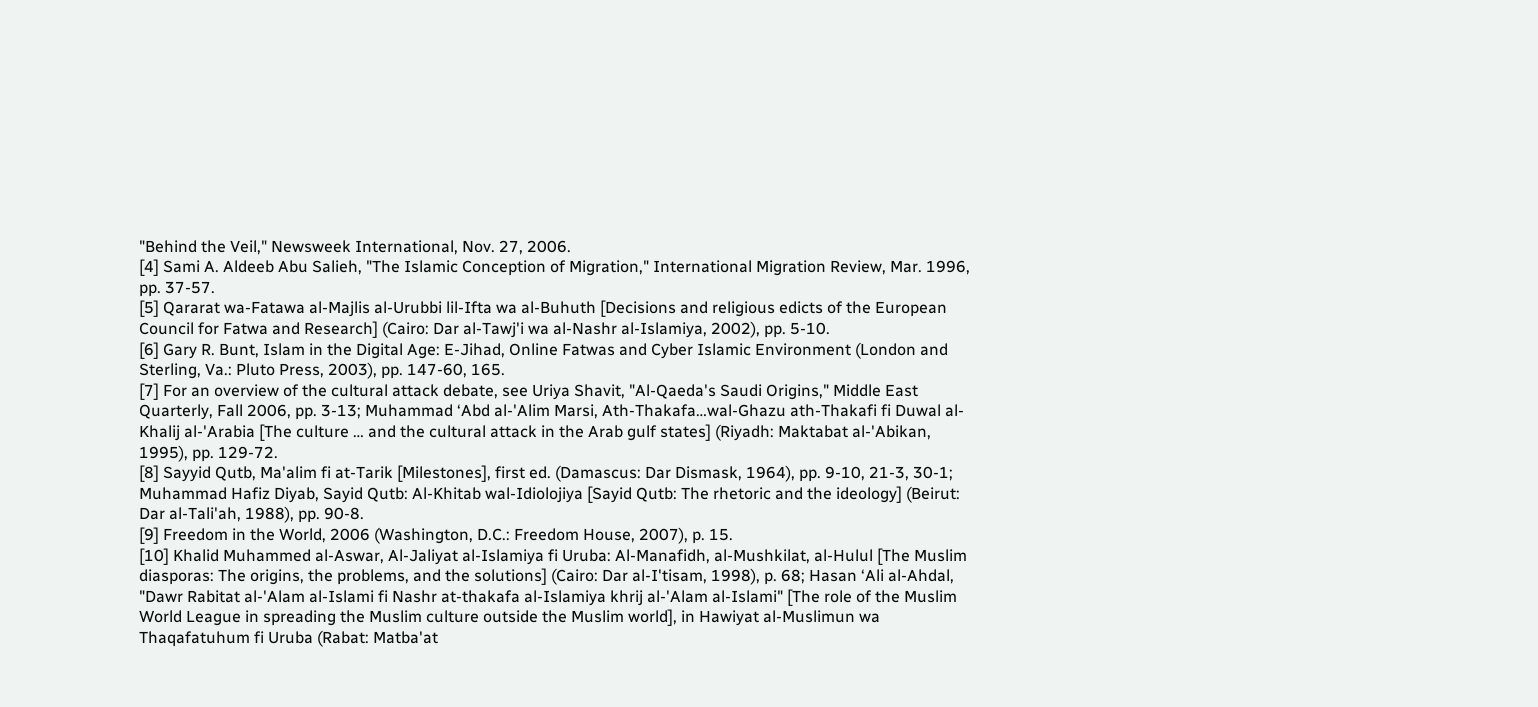"Behind the Veil," Newsweek International, Nov. 27, 2006.
[4] Sami A. Aldeeb Abu Salieh, "The Islamic Conception of Migration," International Migration Review, Mar. 1996, pp. 37-57.
[5] Qararat wa-Fatawa al-Majlis al-Urubbi lil-Ifta wa al-Buhuth [Decisions and religious edicts of the European Council for Fatwa and Research] (Cairo: Dar al-Tawj'i wa al-Nashr al-Islamiya, 2002), pp. 5-10.
[6] Gary R. Bunt, Islam in the Digital Age: E-Jihad, Online Fatwas and Cyber Islamic Environment (London and Sterling, Va.: Pluto Press, 2003), pp. 147-60, 165.
[7] For an overview of the cultural attack debate, see Uriya Shavit, "Al-Qaeda's Saudi Origins," Middle East Quarterly, Fall 2006, pp. 3-13; Muhammad ‘Abd al-'Alim Marsi, Ath-Thakafa…wal-Ghazu ath-Thakafi fi Duwal al-Khalij al-'Arabia [The culture … and the cultural attack in the Arab gulf states] (Riyadh: Maktabat al-'Abikan, 1995), pp. 129-72.
[8] Sayyid Qutb, Ma'alim fi at-Tarik [Milestones], first ed. (Damascus: Dar Dismask, 1964), pp. 9-10, 21-3, 30-1; Muhammad Hafiz Diyab, Sayid Qutb: Al-Khitab wal-Idiolojiya [Sayid Qutb: The rhetoric and the ideology] (Beirut: Dar al-Tali'ah, 1988), pp. 90-8.
[9] Freedom in the World, 2006 (Washington, D.C.: Freedom House, 2007), p. 15.
[10] Khalid Muhammed al-Aswar, Al-Jaliyat al-Islamiya fi Uruba: Al-Manafidh, al-Mushkilat, al-Hulul [The Muslim diasporas: The origins, the problems, and the solutions] (Cairo: Dar al-I'tisam, 1998), p. 68; Hasan ‘Ali al-Ahdal, "Dawr Rabitat al-'Alam al-Islami fi Nashr at-thakafa al-Islamiya khrij al-'Alam al-Islami" [The role of the Muslim World League in spreading the Muslim culture outside the Muslim world], in Hawiyat al-Muslimun wa Thaqafatuhum fi Uruba (Rabat: Matba'at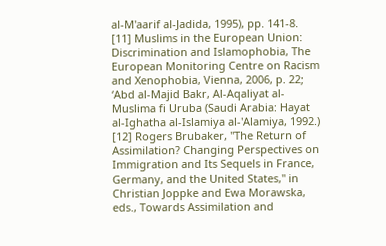al-M'aarif al-Jadida, 1995), pp. 141-8.
[11] Muslims in the European Union: Discrimination and Islamophobia, The European Monitoring Centre on Racism and Xenophobia, Vienna, 2006, p. 22; ‘Abd al-Majid Bakr, Al-Aqaliyat al-Muslima fi Uruba (Saudi Arabia: Hayat al-Ighatha al-Islamiya al-'Alamiya, 1992.)
[12] Rogers Brubaker, "The Return of Assimilation? Changing Perspectives on Immigration and Its Sequels in France, Germany, and the United States," in Christian Joppke and Ewa Morawska, eds., Towards Assimilation and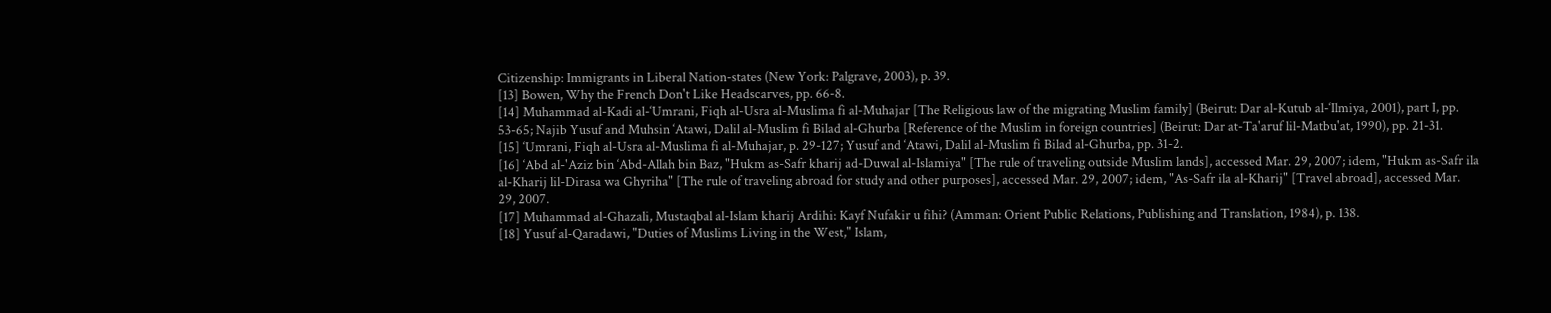Citizenship: Immigrants in Liberal Nation-states (New York: Palgrave, 2003), p. 39.
[13] Bowen, Why the French Don't Like Headscarves, pp. 66-8.
[14] Muhammad al-Kadi al-‘Umrani, Fiqh al-Usra al-Muslima fi al-Muhajar [The Religious law of the migrating Muslim family] (Beirut: Dar al-Kutub al-‘Ilmiya, 2001), part I, pp. 53-65; Najib Yusuf and Muhsin ‘Atawi, Dalil al-Muslim fi Bilad al-Ghurba [Reference of the Muslim in foreign countries] (Beirut: Dar at-Ta'aruf lil-Matbu'at, 1990), pp. 21-31.
[15] ‘Umrani, Fiqh al-Usra al-Muslima fi al-Muhajar, p. 29-127; Yusuf and ‘Atawi, Dalil al-Muslim fi Bilad al-Ghurba, pp. 31-2.
[16] ‘Abd al-'Aziz bin ‘Abd-Allah bin Baz, "Hukm as-Safr kharij ad-Duwal al-Islamiya" [The rule of traveling outside Muslim lands], accessed Mar. 29, 2007; idem, "Hukm as-Safr ila al-Kharij lil-Dirasa wa Ghyriha" [The rule of traveling abroad for study and other purposes], accessed Mar. 29, 2007; idem, "As-Safr ila al-Kharij" [Travel abroad], accessed Mar. 29, 2007.
[17] Muhammad al-Ghazali, Mustaqbal al-Islam kharij Ardihi: Kayf Nufakir u fihi? (Amman: Orient Public Relations, Publishing and Translation, 1984), p. 138.
[18] Yusuf al-Qaradawi, "Duties of Muslims Living in the West," Islam,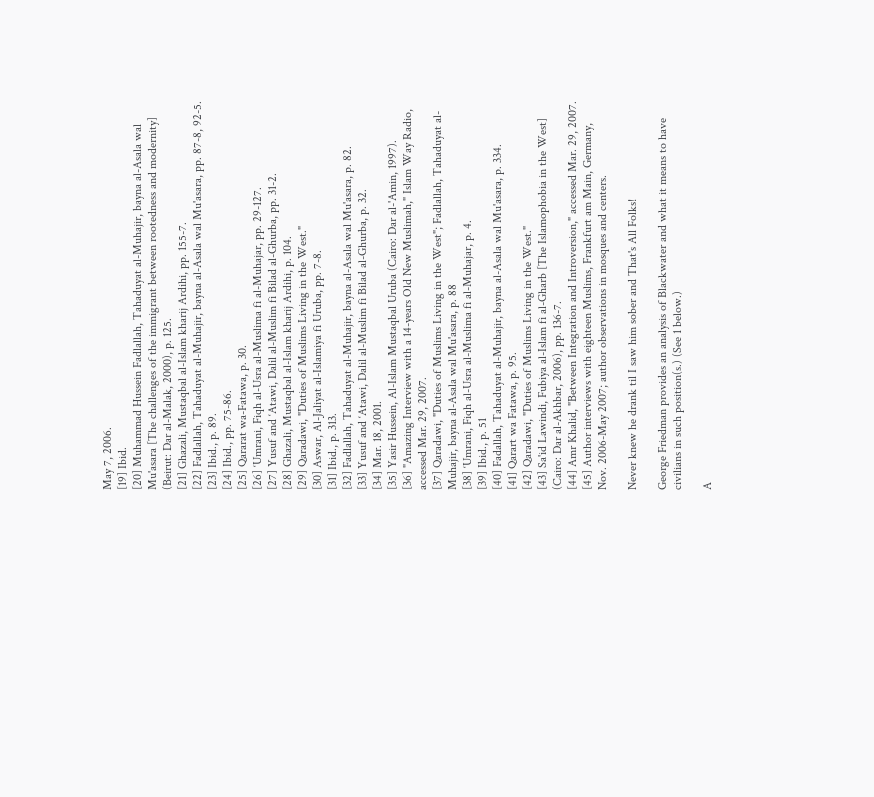May 7, 2006.
[19] Ibid.
[20] Muhammad Hussein Fadlallah, Tahaduyat al-Muhajir, bayna al-Asala wal Mu'asara [The challenges of the immigrant between rootedness and modernity] (Beirut: Dar al-Malak, 2000), p. 125.
[21] Ghazali, Mustaqbal al-Islam kharij Ardihi, pp. 155-7.
[22] Fadlallah, Tahaduyat al-Muhajir, bayna al-Asala wal Mu'asara, pp. 87-8, 92-5.
[23] Ibid., p. 89.
[24] Ibid., pp. 75-86.
[25] Qararat wa-Fatawa, p. 30.
[26] ‘Umrani, Fiqh al-Usra al-Muslima fi al-Muhajar, pp. 29-127.
[27] Yusuf and ‘Atawi, Dalil al-Muslim fi Bilad al-Ghurba, pp. 31-2.
[28] Ghazali, Mustaqbal al-Islam kharij Ardihi, p. 104.
[29] Qaradawi, "Duties of Muslims Living in the West."
[30] Aswar, Al-Jaliyat al-Islamiya fi Uruba, pp. 7-8.
[31] Ibid., p. 313.
[32] Fadlallah, Tahaduyat al-Muhajir, bayna al-Asala wal Mu'asara, p. 82.
[33] Yusuf and ‘Atawi, Dalil al-Muslim fi Bilad al-Ghurba, p. 32.
[34] Mar. 18, 2001.
[35] Yasir Hussein, Al-Islam Mustaqbal Uruba (Cairo: Dar al-'Amin, 1997).
[36] "Amazing Interview with a 14-years Old New Muslimah," Islam Way Radio, accessed Mar. 29, 2007.
[37] Qaradawi, "Duties of Muslims Living in the West"; Fadlallah, Tahaduyat al-Muhajir, bayna al-Asala wal Mu'asara, p. 88
[38] ‘Umrani, Fiqh al-Usra al-Muslima fi al-Muhajar, p. 4.
[39] Ibid., p. 51
[40] Fadallah, Tahaduyat al-Muhajir, bayna al-Asala wal Mu'asara, p. 334.
[41] Qarart wa Fatawa, p. 95.
[42] Qaradawi, "Duties of Muslims Living in the West."
[43] Sa'id Lawindi, Fubiya al-Islam fi al-Gharb [The Islamophobia in the West] (Cairo: Dar al-Akhbar, 2006), pp. 136-7.
[44] Amr Khalid, "Between Integration and Introversion," accessed Mar. 29, 2007.
[45] Author interviews with eighteen Muslims, Frankfurt am Main, Germany, Nov. 2006-May 2007; author observations in mosques and centers.

Never knew he drank til I saw him sober and That's All Folks!

George Friedman provides an analysis of Blackwater and what it means to have civilians in such position(s.) (See 1 below.)

A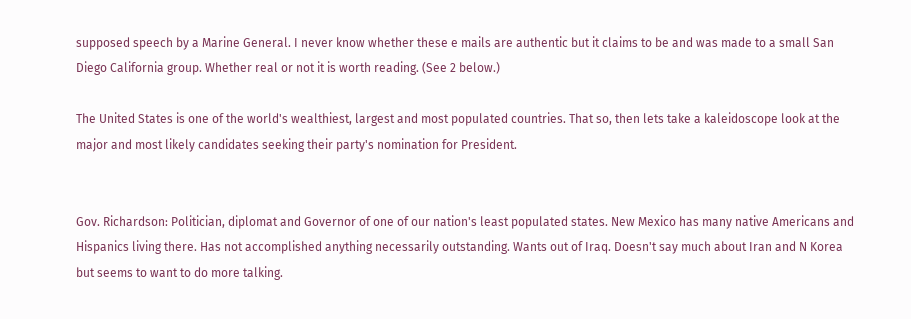supposed speech by a Marine General. I never know whether these e mails are authentic but it claims to be and was made to a small San Diego California group. Whether real or not it is worth reading. (See 2 below.)

The United States is one of the world's wealthiest, largest and most populated countries. That so, then lets take a kaleidoscope look at the major and most likely candidates seeking their party's nomination for President.


Gov. Richardson: Politician, diplomat and Governor of one of our nation's least populated states. New Mexico has many native Americans and Hispanics living there. Has not accomplished anything necessarily outstanding. Wants out of Iraq. Doesn't say much about Iran and N Korea but seems to want to do more talking.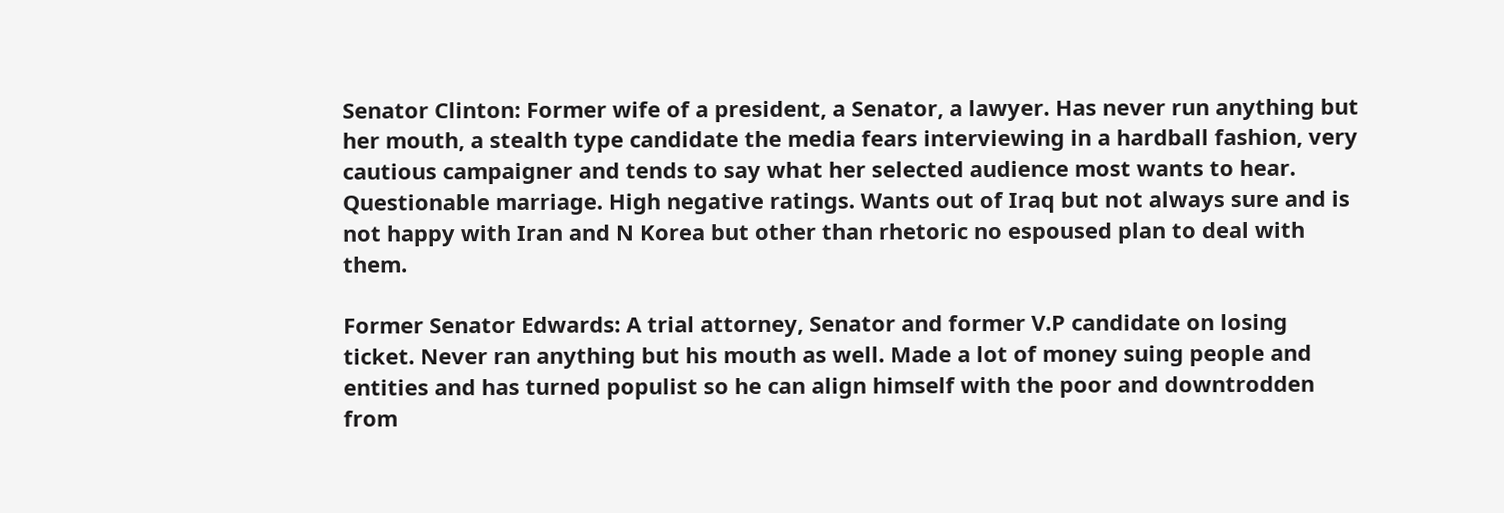Senator Clinton: Former wife of a president, a Senator, a lawyer. Has never run anything but her mouth, a stealth type candidate the media fears interviewing in a hardball fashion, very cautious campaigner and tends to say what her selected audience most wants to hear. Questionable marriage. High negative ratings. Wants out of Iraq but not always sure and is not happy with Iran and N Korea but other than rhetoric no espoused plan to deal with them.

Former Senator Edwards: A trial attorney, Senator and former V.P candidate on losing ticket. Never ran anything but his mouth as well. Made a lot of money suing people and entities and has turned populist so he can align himself with the poor and downtrodden from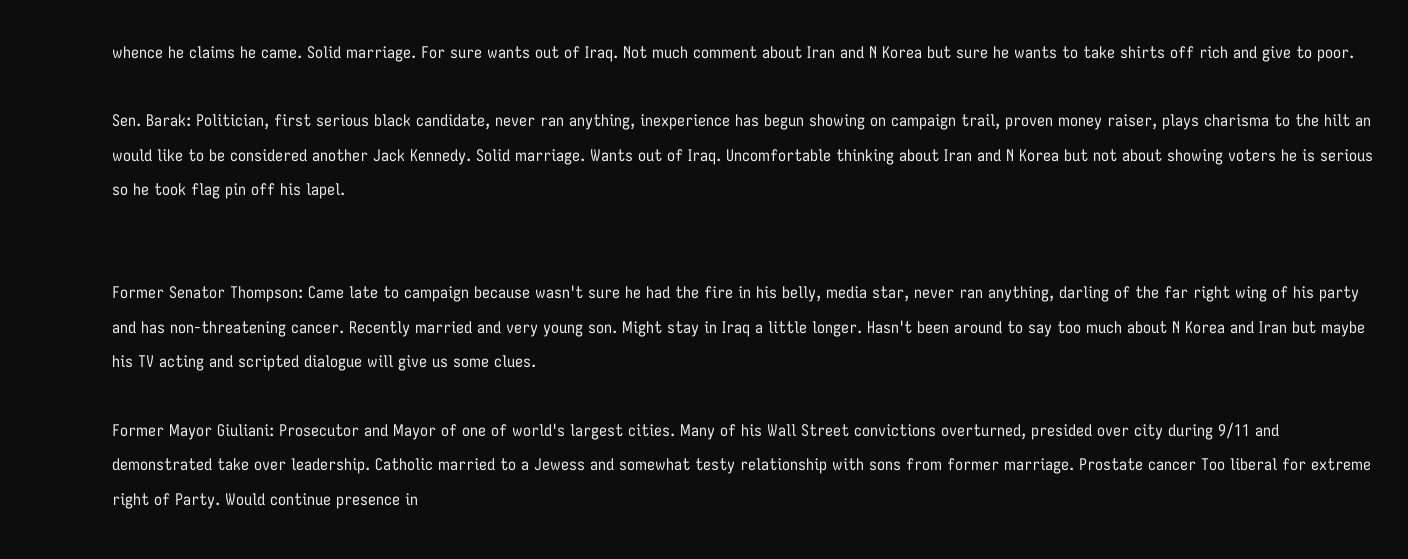whence he claims he came. Solid marriage. For sure wants out of Iraq. Not much comment about Iran and N Korea but sure he wants to take shirts off rich and give to poor.

Sen. Barak: Politician, first serious black candidate, never ran anything, inexperience has begun showing on campaign trail, proven money raiser, plays charisma to the hilt an would like to be considered another Jack Kennedy. Solid marriage. Wants out of Iraq. Uncomfortable thinking about Iran and N Korea but not about showing voters he is serious so he took flag pin off his lapel.


Former Senator Thompson: Came late to campaign because wasn't sure he had the fire in his belly, media star, never ran anything, darling of the far right wing of his party and has non-threatening cancer. Recently married and very young son. Might stay in Iraq a little longer. Hasn't been around to say too much about N Korea and Iran but maybe his TV acting and scripted dialogue will give us some clues.

Former Mayor Giuliani: Prosecutor and Mayor of one of world's largest cities. Many of his Wall Street convictions overturned, presided over city during 9/11 and demonstrated take over leadership. Catholic married to a Jewess and somewhat testy relationship with sons from former marriage. Prostate cancer Too liberal for extreme right of Party. Would continue presence in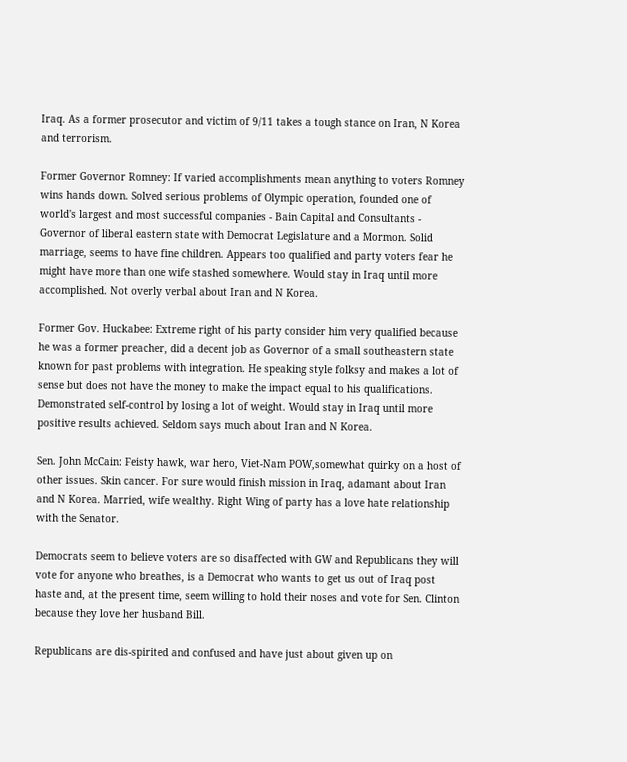Iraq. As a former prosecutor and victim of 9/11 takes a tough stance on Iran, N Korea and terrorism.

Former Governor Romney: If varied accomplishments mean anything to voters Romney wins hands down. Solved serious problems of Olympic operation, founded one of world's largest and most successful companies - Bain Capital and Consultants - Governor of liberal eastern state with Democrat Legislature and a Mormon. Solid marriage, seems to have fine children. Appears too qualified and party voters fear he might have more than one wife stashed somewhere. Would stay in Iraq until more accomplished. Not overly verbal about Iran and N Korea.

Former Gov. Huckabee: Extreme right of his party consider him very qualified because he was a former preacher, did a decent job as Governor of a small southeastern state known for past problems with integration. He speaking style folksy and makes a lot of sense but does not have the money to make the impact equal to his qualifications. Demonstrated self-control by losing a lot of weight. Would stay in Iraq until more positive results achieved. Seldom says much about Iran and N Korea.

Sen. John McCain: Feisty hawk, war hero, Viet-Nam POW,somewhat quirky on a host of other issues. Skin cancer. For sure would finish mission in Iraq, adamant about Iran and N Korea. Married, wife wealthy. Right Wing of party has a love hate relationship with the Senator.

Democrats seem to believe voters are so disaffected with GW and Republicans they will vote for anyone who breathes, is a Democrat who wants to get us out of Iraq post haste and, at the present time, seem willing to hold their noses and vote for Sen. Clinton because they love her husband Bill.

Republicans are dis-spirited and confused and have just about given up on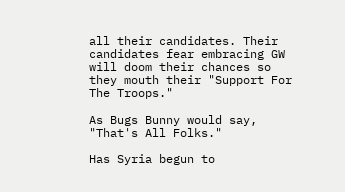all their candidates. Their candidates fear embracing GW will doom their chances so they mouth their "Support For The Troops."

As Bugs Bunny would say, "That's All Folks."

Has Syria begun to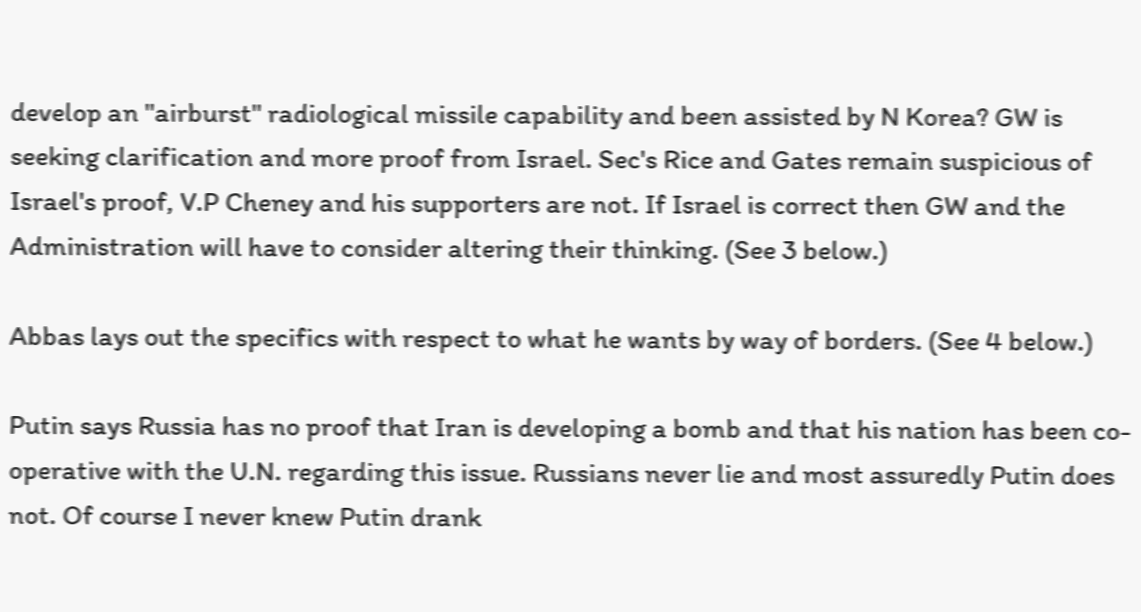develop an "airburst" radiological missile capability and been assisted by N Korea? GW is seeking clarification and more proof from Israel. Sec's Rice and Gates remain suspicious of Israel's proof, V.P Cheney and his supporters are not. If Israel is correct then GW and the Administration will have to consider altering their thinking. (See 3 below.)

Abbas lays out the specifics with respect to what he wants by way of borders. (See 4 below.)

Putin says Russia has no proof that Iran is developing a bomb and that his nation has been co-operative with the U.N. regarding this issue. Russians never lie and most assuredly Putin does not. Of course I never knew Putin drank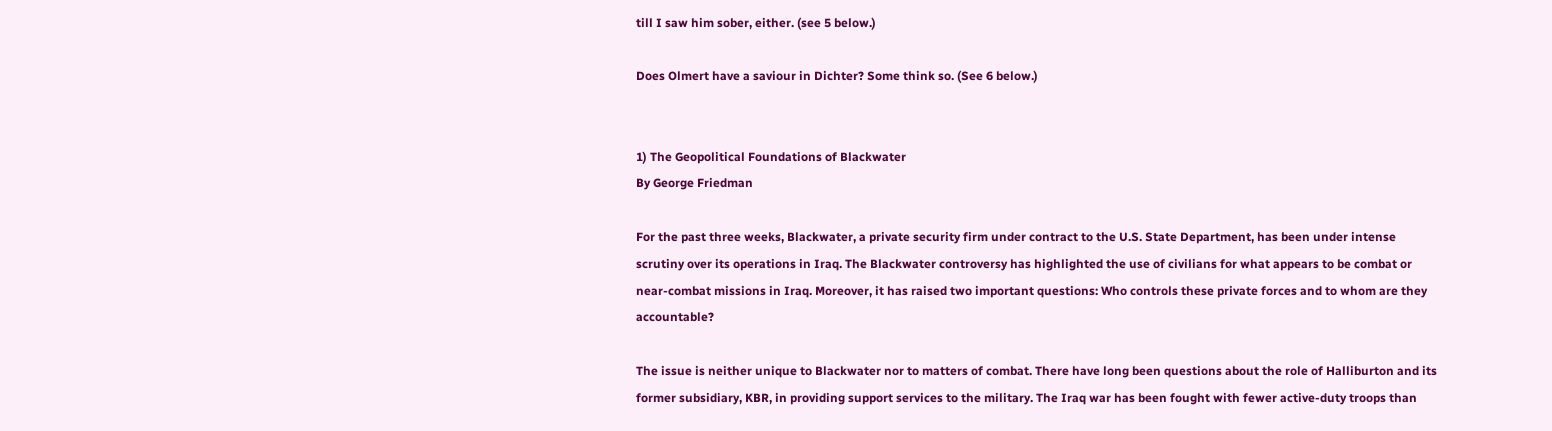till I saw him sober, either. (see 5 below.)

Does Olmert have a saviour in Dichter? Some think so. (See 6 below.)


1) The Geopolitical Foundations of Blackwater
By George Friedman

For the past three weeks, Blackwater, a private security firm under contract to the U.S. State Department, has been under intense scrutiny over its operations in Iraq. The Blackwater controversy has highlighted the use of civilians for what appears to be combat or near-combat missions in Iraq. Moreover, it has raised two important questions: Who controls these private forces and to whom are they accountable?

The issue is neither unique to Blackwater nor to matters of combat. There have long been questions about the role of Halliburton and its former subsidiary, KBR, in providing support services to the military. The Iraq war has been fought with fewer active-duty troops than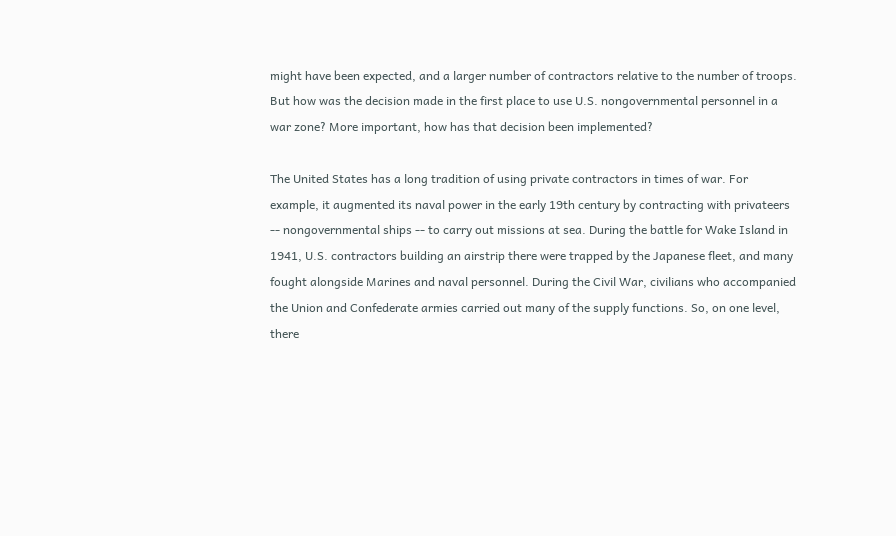might have been expected, and a larger number of contractors relative to the number of troops. But how was the decision made in the first place to use U.S. nongovernmental personnel in a war zone? More important, how has that decision been implemented?

The United States has a long tradition of using private contractors in times of war. For example, it augmented its naval power in the early 19th century by contracting with privateers -- nongovernmental ships -- to carry out missions at sea. During the battle for Wake Island in 1941, U.S. contractors building an airstrip there were trapped by the Japanese fleet, and many fought alongside Marines and naval personnel. During the Civil War, civilians who accompanied the Union and Confederate armies carried out many of the supply functions. So, on one level, there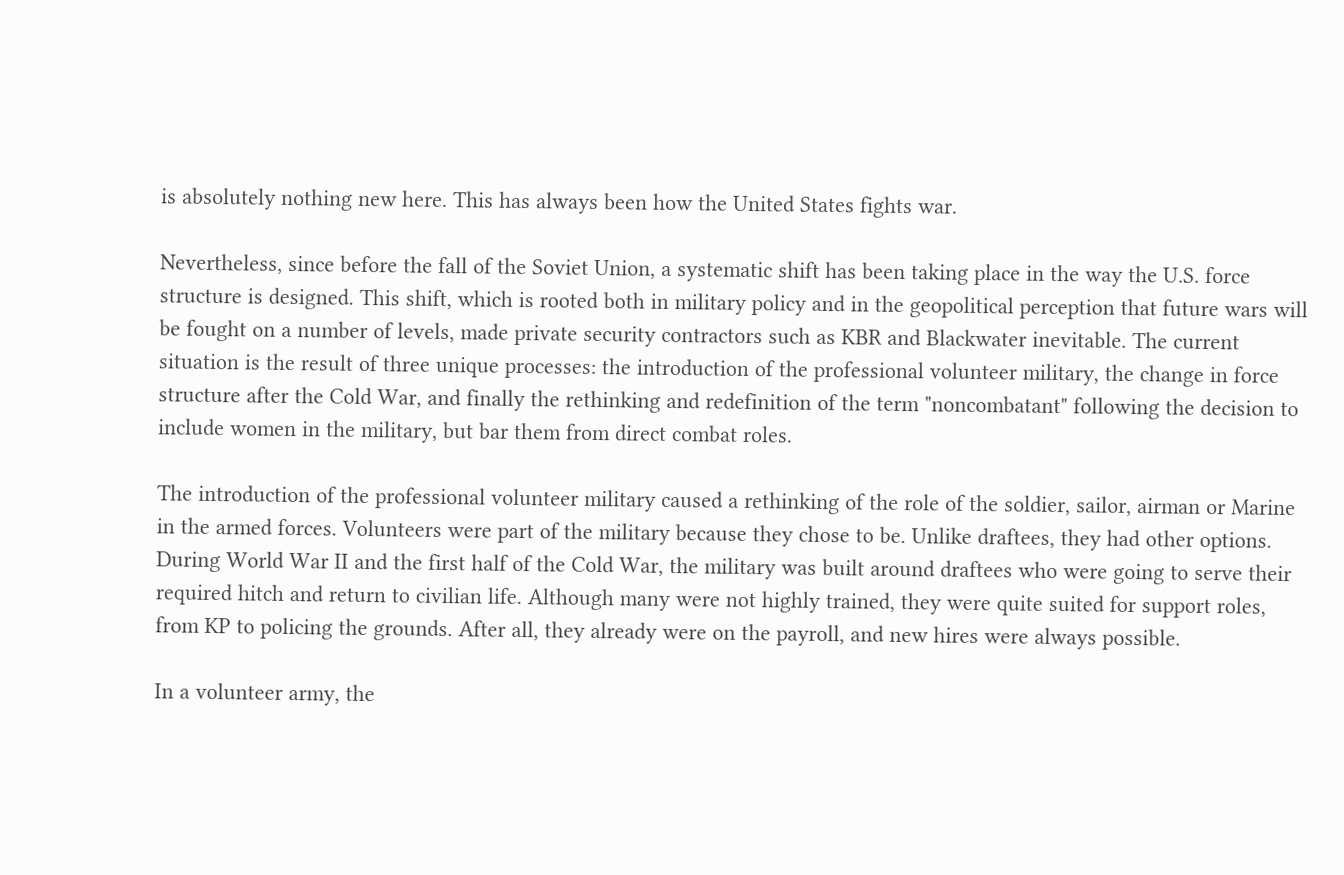is absolutely nothing new here. This has always been how the United States fights war.

Nevertheless, since before the fall of the Soviet Union, a systematic shift has been taking place in the way the U.S. force structure is designed. This shift, which is rooted both in military policy and in the geopolitical perception that future wars will be fought on a number of levels, made private security contractors such as KBR and Blackwater inevitable. The current situation is the result of three unique processes: the introduction of the professional volunteer military, the change in force structure after the Cold War, and finally the rethinking and redefinition of the term "noncombatant" following the decision to include women in the military, but bar them from direct combat roles.

The introduction of the professional volunteer military caused a rethinking of the role of the soldier, sailor, airman or Marine in the armed forces. Volunteers were part of the military because they chose to be. Unlike draftees, they had other options. During World War II and the first half of the Cold War, the military was built around draftees who were going to serve their required hitch and return to civilian life. Although many were not highly trained, they were quite suited for support roles, from KP to policing the grounds. After all, they already were on the payroll, and new hires were always possible.

In a volunteer army, the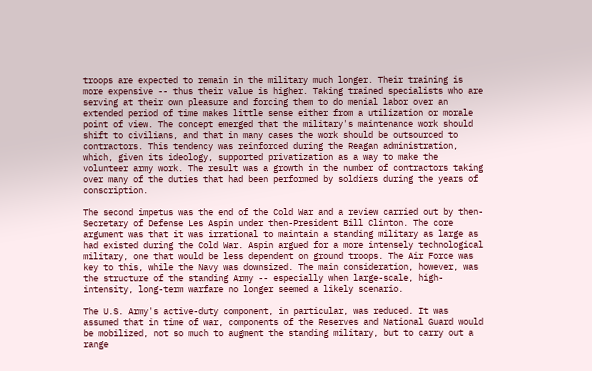troops are expected to remain in the military much longer. Their training is more expensive -- thus their value is higher. Taking trained specialists who are serving at their own pleasure and forcing them to do menial labor over an extended period of time makes little sense either from a utilization or morale point of view. The concept emerged that the military's maintenance work should shift to civilians, and that in many cases the work should be outsourced to contractors. This tendency was reinforced during the Reagan administration, which, given its ideology, supported privatization as a way to make the volunteer army work. The result was a growth in the number of contractors taking over many of the duties that had been performed by soldiers during the years of conscription.

The second impetus was the end of the Cold War and a review carried out by then-Secretary of Defense Les Aspin under then-President Bill Clinton. The core argument was that it was irrational to maintain a standing military as large as had existed during the Cold War. Aspin argued for a more intensely technological military, one that would be less dependent on ground troops. The Air Force was key to this, while the Navy was downsized. The main consideration, however, was the structure of the standing Army -- especially when large-scale, high-intensity, long-term warfare no longer seemed a likely scenario.

The U.S. Army's active-duty component, in particular, was reduced. It was assumed that in time of war, components of the Reserves and National Guard would be mobilized, not so much to augment the standing military, but to carry out a range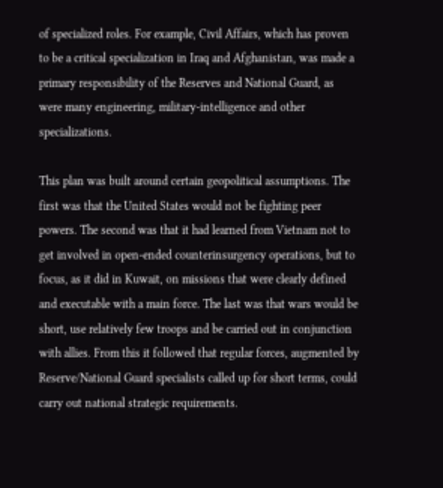of specialized roles. For example, Civil Affairs, which has proven to be a critical specialization in Iraq and Afghanistan, was made a primary responsibility of the Reserves and National Guard, as were many engineering, military-intelligence and other specializations.

This plan was built around certain geopolitical assumptions. The first was that the United States would not be fighting peer powers. The second was that it had learned from Vietnam not to get involved in open-ended counterinsurgency operations, but to focus, as it did in Kuwait, on missions that were clearly defined and executable with a main force. The last was that wars would be short, use relatively few troops and be carried out in conjunction with allies. From this it followed that regular forces, augmented by Reserve/National Guard specialists called up for short terms, could carry out national strategic requirements.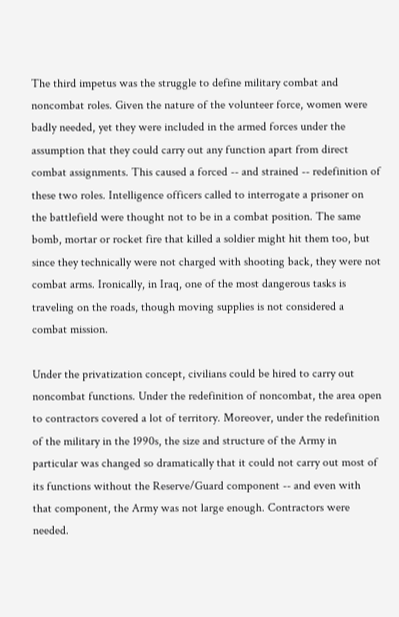The third impetus was the struggle to define military combat and noncombat roles. Given the nature of the volunteer force, women were badly needed, yet they were included in the armed forces under the assumption that they could carry out any function apart from direct combat assignments. This caused a forced -- and strained -- redefinition of these two roles. Intelligence officers called to interrogate a prisoner on the battlefield were thought not to be in a combat position. The same bomb, mortar or rocket fire that killed a soldier might hit them too, but since they technically were not charged with shooting back, they were not combat arms. Ironically, in Iraq, one of the most dangerous tasks is traveling on the roads, though moving supplies is not considered a combat mission.

Under the privatization concept, civilians could be hired to carry out noncombat functions. Under the redefinition of noncombat, the area open to contractors covered a lot of territory. Moreover, under the redefinition of the military in the 1990s, the size and structure of the Army in particular was changed so dramatically that it could not carry out most of its functions without the Reserve/Guard component -- and even with that component, the Army was not large enough. Contractors were needed.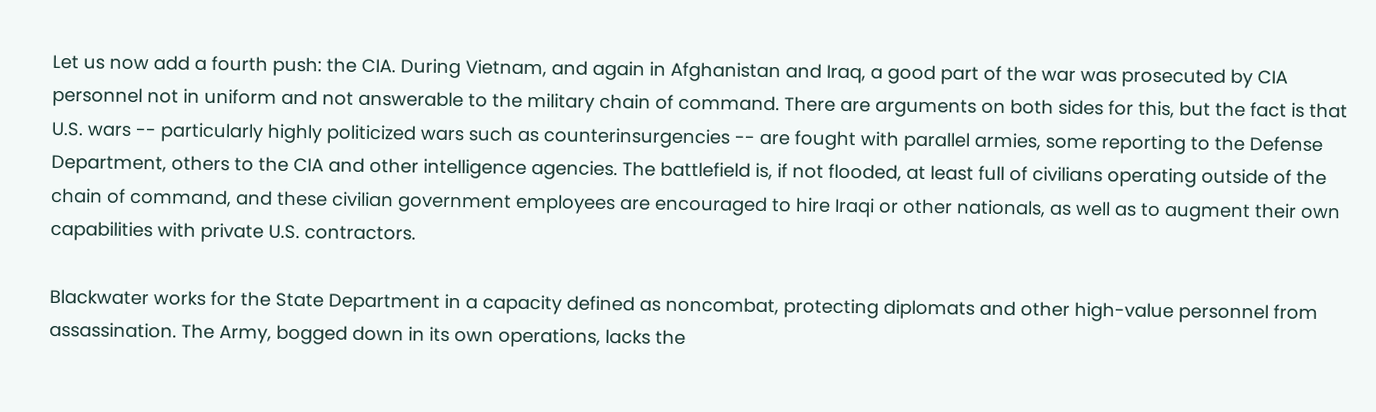Let us now add a fourth push: the CIA. During Vietnam, and again in Afghanistan and Iraq, a good part of the war was prosecuted by CIA personnel not in uniform and not answerable to the military chain of command. There are arguments on both sides for this, but the fact is that U.S. wars -- particularly highly politicized wars such as counterinsurgencies -- are fought with parallel armies, some reporting to the Defense Department, others to the CIA and other intelligence agencies. The battlefield is, if not flooded, at least full of civilians operating outside of the chain of command, and these civilian government employees are encouraged to hire Iraqi or other nationals, as well as to augment their own capabilities with private U.S. contractors.

Blackwater works for the State Department in a capacity defined as noncombat, protecting diplomats and other high-value personnel from assassination. The Army, bogged down in its own operations, lacks the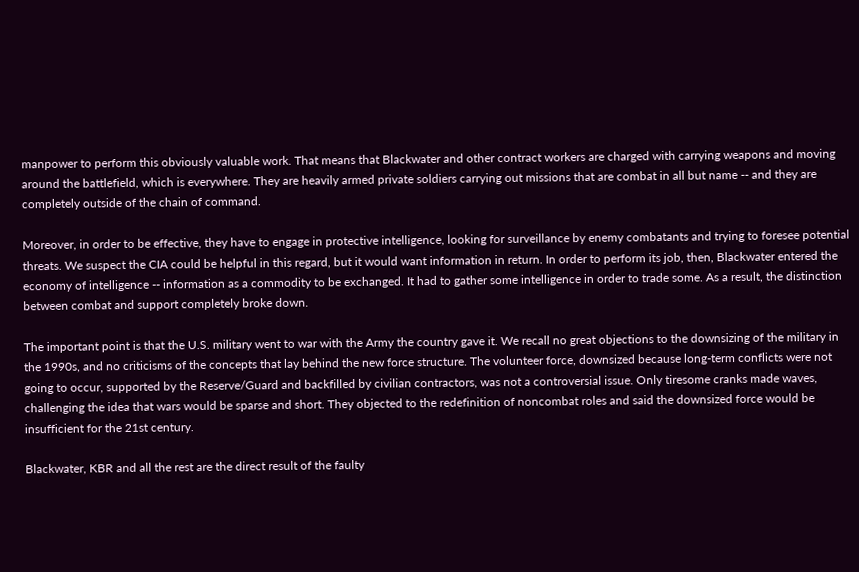manpower to perform this obviously valuable work. That means that Blackwater and other contract workers are charged with carrying weapons and moving around the battlefield, which is everywhere. They are heavily armed private soldiers carrying out missions that are combat in all but name -- and they are completely outside of the chain of command.

Moreover, in order to be effective, they have to engage in protective intelligence, looking for surveillance by enemy combatants and trying to foresee potential threats. We suspect the CIA could be helpful in this regard, but it would want information in return. In order to perform its job, then, Blackwater entered the economy of intelligence -- information as a commodity to be exchanged. It had to gather some intelligence in order to trade some. As a result, the distinction between combat and support completely broke down.

The important point is that the U.S. military went to war with the Army the country gave it. We recall no great objections to the downsizing of the military in the 1990s, and no criticisms of the concepts that lay behind the new force structure. The volunteer force, downsized because long-term conflicts were not going to occur, supported by the Reserve/Guard and backfilled by civilian contractors, was not a controversial issue. Only tiresome cranks made waves, challenging the idea that wars would be sparse and short. They objected to the redefinition of noncombat roles and said the downsized force would be insufficient for the 21st century.

Blackwater, KBR and all the rest are the direct result of the faulty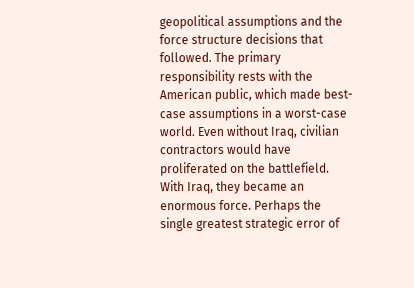geopolitical assumptions and the force structure decisions that followed. The primary responsibility rests with the American public, which made best-case assumptions in a worst-case world. Even without Iraq, civilian contractors would have proliferated on the battlefield. With Iraq, they became an enormous force. Perhaps the single greatest strategic error of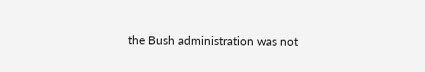the Bush administration was not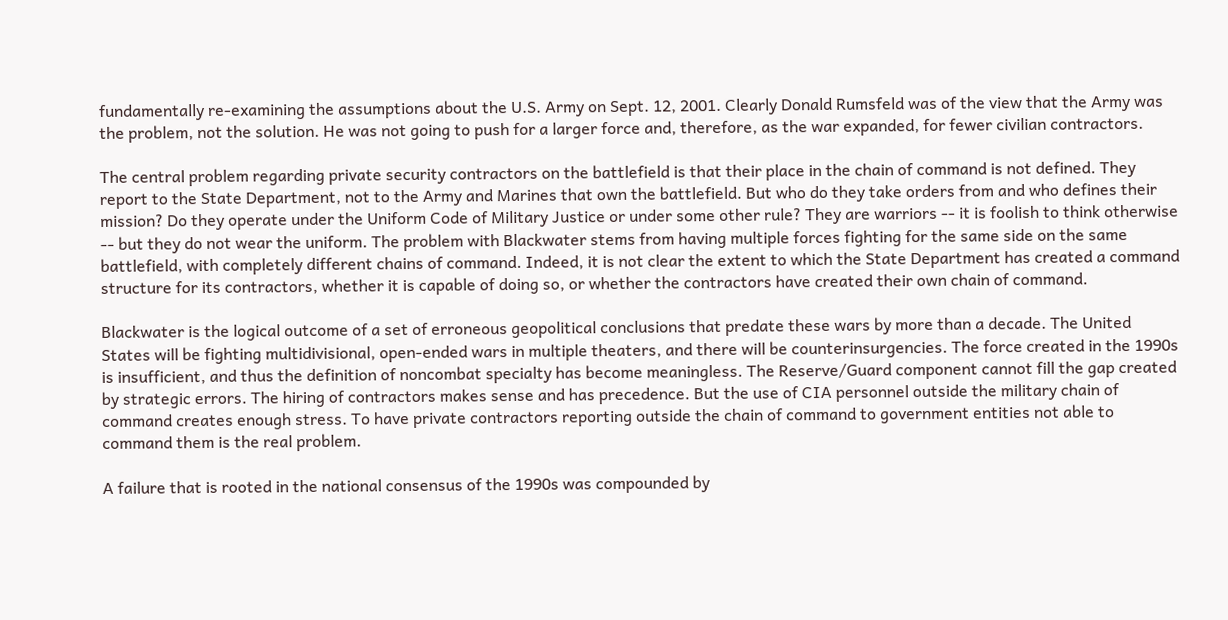fundamentally re-examining the assumptions about the U.S. Army on Sept. 12, 2001. Clearly Donald Rumsfeld was of the view that the Army was the problem, not the solution. He was not going to push for a larger force and, therefore, as the war expanded, for fewer civilian contractors.

The central problem regarding private security contractors on the battlefield is that their place in the chain of command is not defined. They report to the State Department, not to the Army and Marines that own the battlefield. But who do they take orders from and who defines their mission? Do they operate under the Uniform Code of Military Justice or under some other rule? They are warriors -- it is foolish to think otherwise -- but they do not wear the uniform. The problem with Blackwater stems from having multiple forces fighting for the same side on the same battlefield, with completely different chains of command. Indeed, it is not clear the extent to which the State Department has created a command structure for its contractors, whether it is capable of doing so, or whether the contractors have created their own chain of command.

Blackwater is the logical outcome of a set of erroneous geopolitical conclusions that predate these wars by more than a decade. The United States will be fighting multidivisional, open-ended wars in multiple theaters, and there will be counterinsurgencies. The force created in the 1990s is insufficient, and thus the definition of noncombat specialty has become meaningless. The Reserve/Guard component cannot fill the gap created by strategic errors. The hiring of contractors makes sense and has precedence. But the use of CIA personnel outside the military chain of command creates enough stress. To have private contractors reporting outside the chain of command to government entities not able to command them is the real problem.

A failure that is rooted in the national consensus of the 1990s was compounded by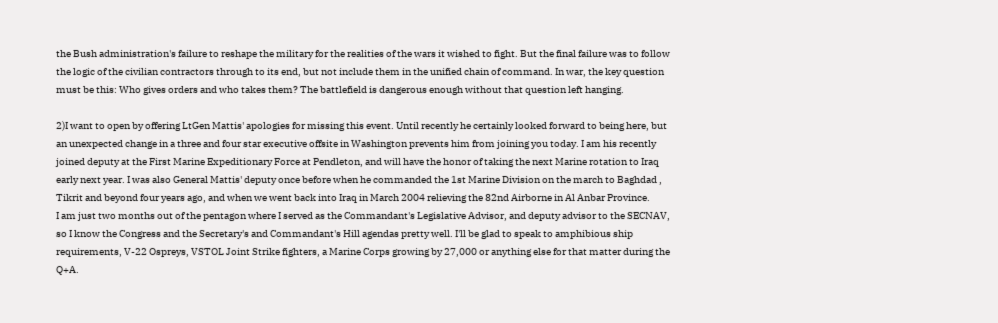the Bush administration's failure to reshape the military for the realities of the wars it wished to fight. But the final failure was to follow the logic of the civilian contractors through to its end, but not include them in the unified chain of command. In war, the key question must be this: Who gives orders and who takes them? The battlefield is dangerous enough without that question left hanging.

2)I want to open by offering LtGen Mattis' apologies for missing this event. Until recently he certainly looked forward to being here, but an unexpected change in a three and four star executive offsite in Washington prevents him from joining you today. I am his recently joined deputy at the First Marine Expeditionary Force at Pendleton, and will have the honor of taking the next Marine rotation to Iraq early next year. I was also General Mattis' deputy once before when he commanded the 1st Marine Division on the march to Baghdad , Tikrit and beyond four years ago, and when we went back into Iraq in March 2004 relieving the 82nd Airborne in Al Anbar Province.
I am just two months out of the pentagon where I served as the Commandant's Legislative Advisor, and deputy advisor to the SECNAV, so I know the Congress and the Secretary's and Commandant's Hill agendas pretty well. I'll be glad to speak to amphibious ship requirements, V-22 Ospreys, VSTOL Joint Strike fighters, a Marine Corps growing by 27,000 or anything else for that matter during the Q+A.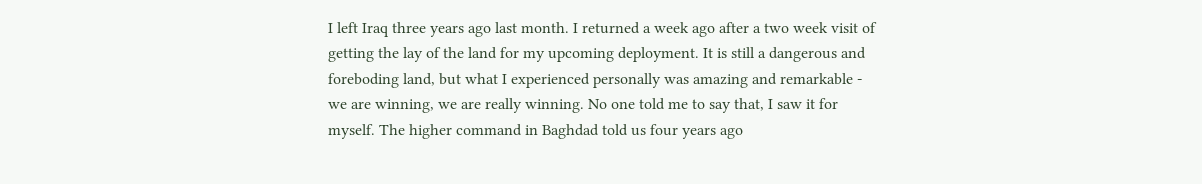I left Iraq three years ago last month. I returned a week ago after a two week visit of getting the lay of the land for my upcoming deployment. It is still a dangerous and foreboding land, but what I experienced personally was amazing and remarkable - we are winning, we are really winning. No one told me to say that, I saw it for myself. The higher command in Baghdad told us four years ago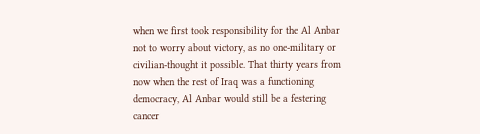when we first took responsibility for the Al Anbar not to worry about victory, as no one-military or civilian-thought it possible. That thirty years from now when the rest of Iraq was a functioning democracy, Al Anbar would still be a festering cancer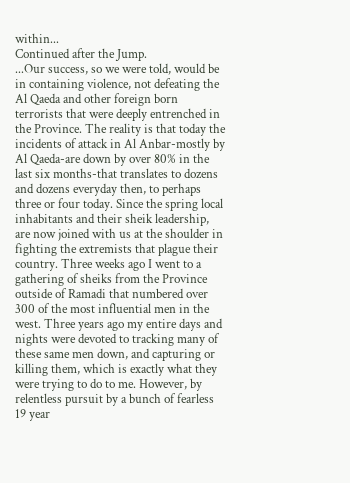within...
Continued after the Jump.
...Our success, so we were told, would be in containing violence, not defeating the Al Qaeda and other foreign born terrorists that were deeply entrenched in the Province. The reality is that today the incidents of attack in Al Anbar-mostly by Al Qaeda-are down by over 80% in the last six months-that translates to dozens and dozens everyday then, to perhaps three or four today. Since the spring local inhabitants and their sheik leadership, are now joined with us at the shoulder in fighting the extremists that plague their country. Three weeks ago I went to a gathering of sheiks from the Province outside of Ramadi that numbered over 300 of the most influential men in the west. Three years ago my entire days and nights were devoted to tracking many of these same men down, and capturing or killing them, which is exactly what they were trying to do to me. However, by relentless pursuit by a bunch of fearless 19 year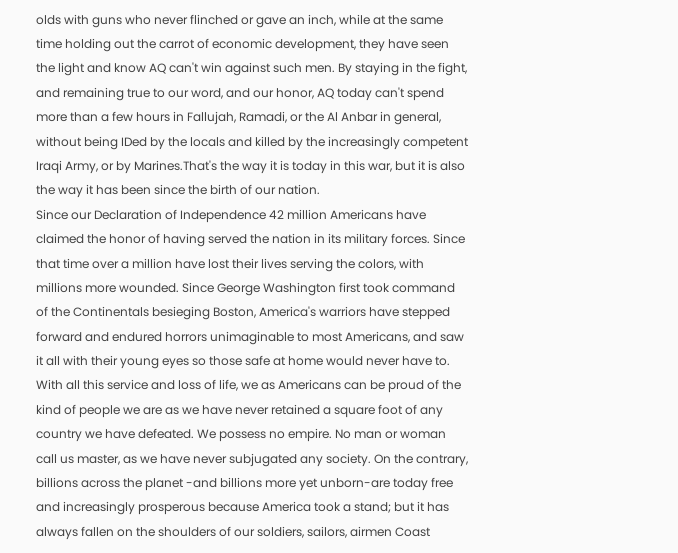olds with guns who never flinched or gave an inch, while at the same time holding out the carrot of economic development, they have seen the light and know AQ can't win against such men. By staying in the fight, and remaining true to our word, and our honor, AQ today can't spend more than a few hours in Fallujah, Ramadi, or the Al Anbar in general, without being IDed by the locals and killed by the increasingly competent Iraqi Army, or by Marines.That's the way it is today in this war, but it is also the way it has been since the birth of our nation.
Since our Declaration of Independence 42 million Americans have claimed the honor of having served the nation in its military forces. Since that time over a million have lost their lives serving the colors, with millions more wounded. Since George Washington first took command of the Continentals besieging Boston, America's warriors have stepped forward and endured horrors unimaginable to most Americans, and saw it all with their young eyes so those safe at home would never have to. With all this service and loss of life, we as Americans can be proud of the kind of people we are as we have never retained a square foot of any country we have defeated. We possess no empire. No man or woman call us master, as we have never subjugated any society. On the contrary, billions across the planet -and billions more yet unborn-are today free and increasingly prosperous because America took a stand; but it has always fallen on the shoulders of our soldiers, sailors, airmen Coast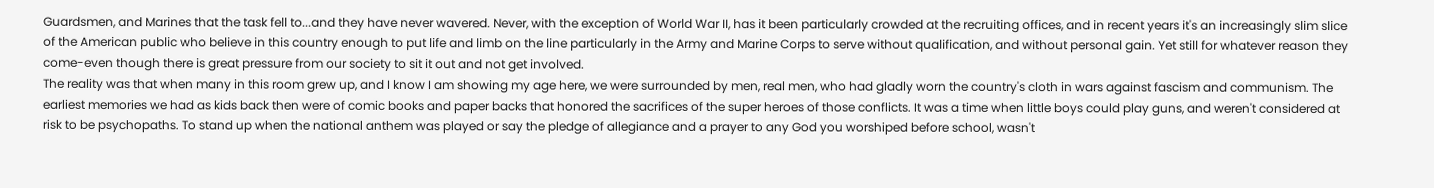Guardsmen, and Marines that the task fell to...and they have never wavered. Never, with the exception of World War II, has it been particularly crowded at the recruiting offices, and in recent years it's an increasingly slim slice of the American public who believe in this country enough to put life and limb on the line particularly in the Army and Marine Corps to serve without qualification, and without personal gain. Yet still for whatever reason they come-even though there is great pressure from our society to sit it out and not get involved.
The reality was that when many in this room grew up, and I know I am showing my age here, we were surrounded by men, real men, who had gladly worn the country's cloth in wars against fascism and communism. The earliest memories we had as kids back then were of comic books and paper backs that honored the sacrifices of the super heroes of those conflicts. It was a time when little boys could play guns, and weren't considered at risk to be psychopaths. To stand up when the national anthem was played or say the pledge of allegiance and a prayer to any God you worshiped before school, wasn't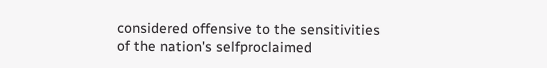considered offensive to the sensitivities of the nation's selfproclaimed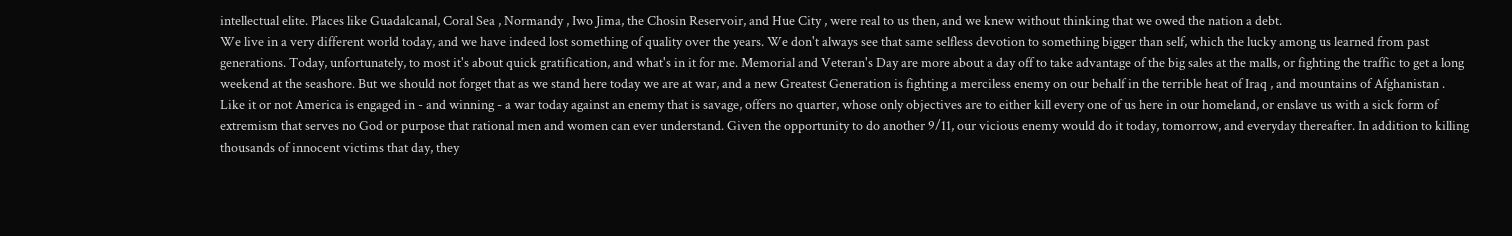intellectual elite. Places like Guadalcanal, Coral Sea , Normandy , Iwo Jima, the Chosin Reservoir, and Hue City , were real to us then, and we knew without thinking that we owed the nation a debt.
We live in a very different world today, and we have indeed lost something of quality over the years. We don't always see that same selfless devotion to something bigger than self, which the lucky among us learned from past generations. Today, unfortunately, to most it's about quick gratification, and what's in it for me. Memorial and Veteran's Day are more about a day off to take advantage of the big sales at the malls, or fighting the traffic to get a long weekend at the seashore. But we should not forget that as we stand here today we are at war, and a new Greatest Generation is fighting a merciless enemy on our behalf in the terrible heat of Iraq , and mountains of Afghanistan . Like it or not America is engaged in - and winning - a war today against an enemy that is savage, offers no quarter, whose only objectives are to either kill every one of us here in our homeland, or enslave us with a sick form of extremism that serves no God or purpose that rational men and women can ever understand. Given the opportunity to do another 9/11, our vicious enemy would do it today, tomorrow, and everyday thereafter. In addition to killing thousands of innocent victims that day, they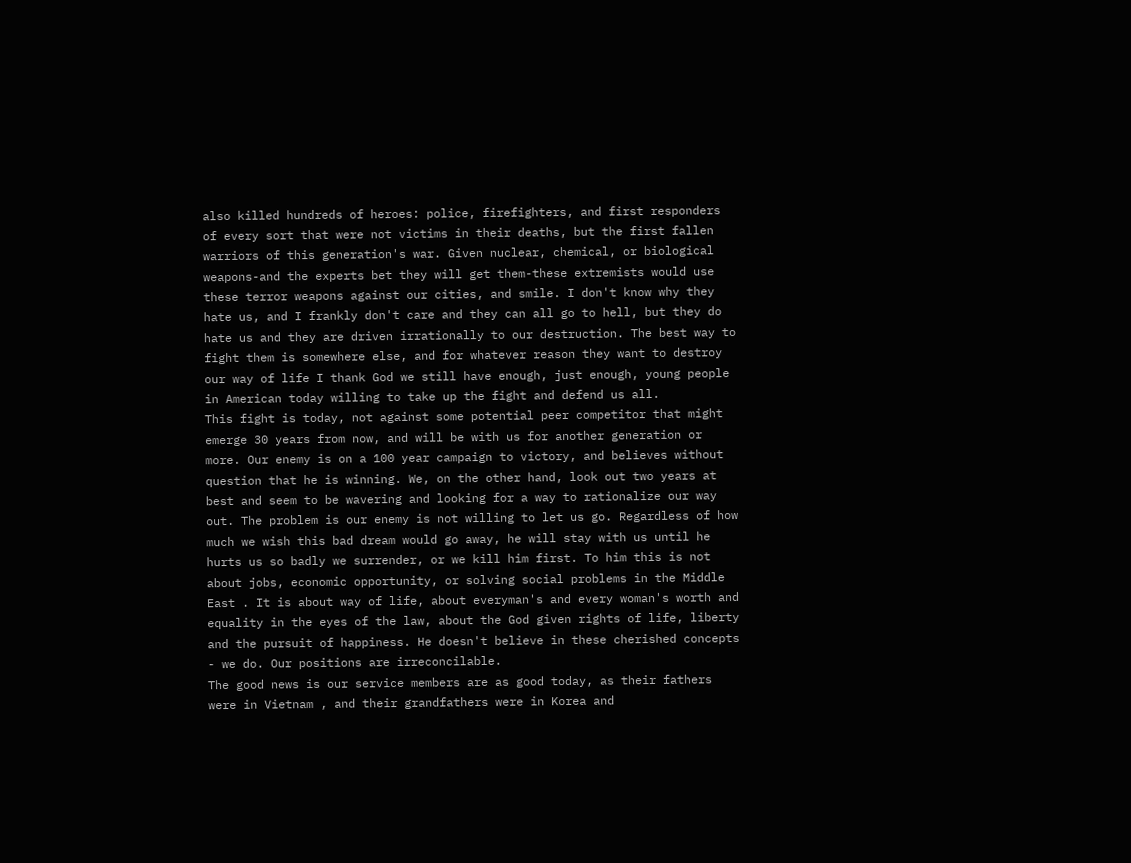also killed hundreds of heroes: police, firefighters, and first responders of every sort that were not victims in their deaths, but the first fallen warriors of this generation's war. Given nuclear, chemical, or biological weapons-and the experts bet they will get them-these extremists would use these terror weapons against our cities, and smile. I don't know why they hate us, and I frankly don't care and they can all go to hell, but they do hate us and they are driven irrationally to our destruction. The best way to fight them is somewhere else, and for whatever reason they want to destroy our way of life I thank God we still have enough, just enough, young people in American today willing to take up the fight and defend us all.
This fight is today, not against some potential peer competitor that might emerge 30 years from now, and will be with us for another generation or more. Our enemy is on a 100 year campaign to victory, and believes without question that he is winning. We, on the other hand, look out two years at best and seem to be wavering and looking for a way to rationalize our way out. The problem is our enemy is not willing to let us go. Regardless of how much we wish this bad dream would go away, he will stay with us until he hurts us so badly we surrender, or we kill him first. To him this is not about jobs, economic opportunity, or solving social problems in the Middle East . It is about way of life, about everyman's and every woman's worth and equality in the eyes of the law, about the God given rights of life, liberty and the pursuit of happiness. He doesn't believe in these cherished concepts - we do. Our positions are irreconcilable.
The good news is our service members are as good today, as their fathers were in Vietnam , and their grandfathers were in Korea and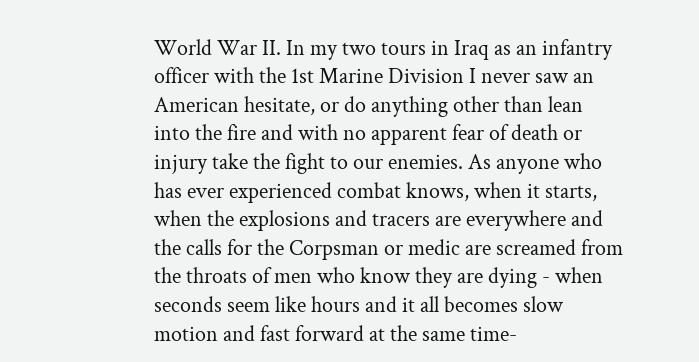World War II. In my two tours in Iraq as an infantry officer with the 1st Marine Division I never saw an American hesitate, or do anything other than lean into the fire and with no apparent fear of death or injury take the fight to our enemies. As anyone who has ever experienced combat knows, when it starts, when the explosions and tracers are everywhere and the calls for the Corpsman or medic are screamed from the throats of men who know they are dying - when seconds seem like hours and it all becomes slow motion and fast forward at the same time-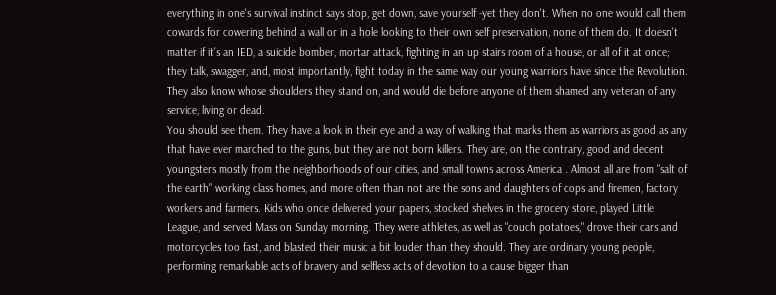everything in one's survival instinct says stop, get down, save yourself -yet they don't. When no one would call them cowards for cowering behind a wall or in a hole looking to their own self preservation, none of them do. It doesn't matter if it's an IED, a suicide bomber, mortar attack, fighting in an up stairs room of a house, or all of it at once; they talk, swagger, and, most importantly, fight today in the same way our young warriors have since the Revolution. They also know whose shoulders they stand on, and would die before anyone of them shamed any veteran of any service, living or dead.
You should see them. They have a look in their eye and a way of walking that marks them as warriors as good as any that have ever marched to the guns, but they are not born killers. They are, on the contrary, good and decent youngsters mostly from the neighborhoods of our cities, and small towns across America . Almost all are from "salt of the earth" working class homes, and more often than not are the sons and daughters of cops and firemen, factory workers and farmers. Kids who once delivered your papers, stocked shelves in the grocery store, played Little League, and served Mass on Sunday morning. They were athletes, as well as "couch potatoes," drove their cars and motorcycles too fast, and blasted their music a bit louder than they should. They are ordinary young people, performing remarkable acts of bravery and selfless acts of devotion to a cause bigger than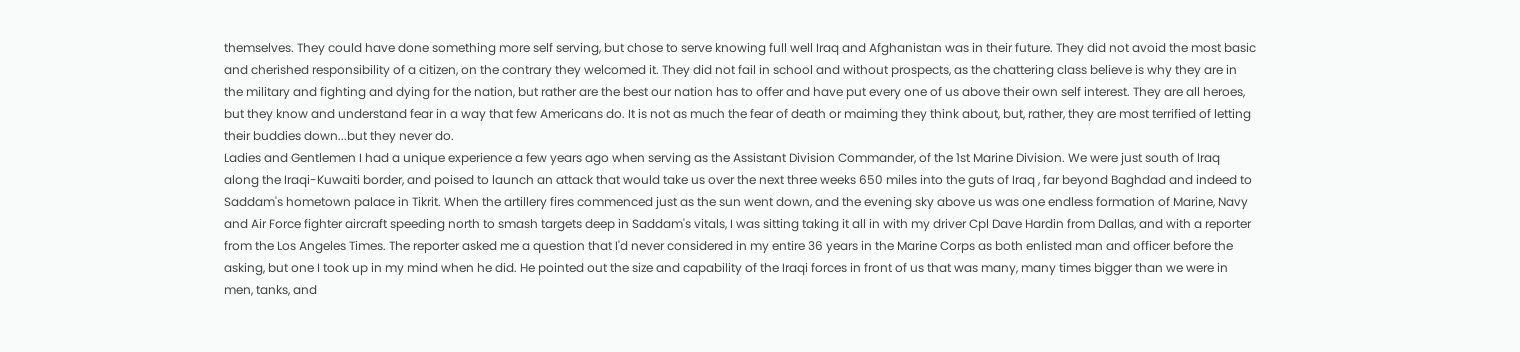themselves. They could have done something more self serving, but chose to serve knowing full well Iraq and Afghanistan was in their future. They did not avoid the most basic and cherished responsibility of a citizen, on the contrary they welcomed it. They did not fail in school and without prospects, as the chattering class believe is why they are in the military and fighting and dying for the nation, but rather are the best our nation has to offer and have put every one of us above their own self interest. They are all heroes, but they know and understand fear in a way that few Americans do. It is not as much the fear of death or maiming they think about, but, rather, they are most terrified of letting their buddies down...but they never do.
Ladies and Gentlemen I had a unique experience a few years ago when serving as the Assistant Division Commander, of the 1st Marine Division. We were just south of Iraq along the Iraqi-Kuwaiti border, and poised to launch an attack that would take us over the next three weeks 650 miles into the guts of Iraq , far beyond Baghdad and indeed to Saddam's hometown palace in Tikrit. When the artillery fires commenced just as the sun went down, and the evening sky above us was one endless formation of Marine, Navy and Air Force fighter aircraft speeding north to smash targets deep in Saddam's vitals, I was sitting taking it all in with my driver Cpl Dave Hardin from Dallas, and with a reporter from the Los Angeles Times. The reporter asked me a question that I'd never considered in my entire 36 years in the Marine Corps as both enlisted man and officer before the asking, but one I took up in my mind when he did. He pointed out the size and capability of the Iraqi forces in front of us that was many, many times bigger than we were in men, tanks, and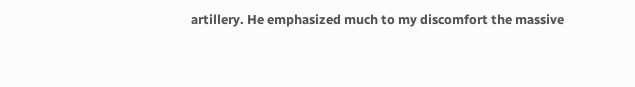artillery. He emphasized much to my discomfort the massive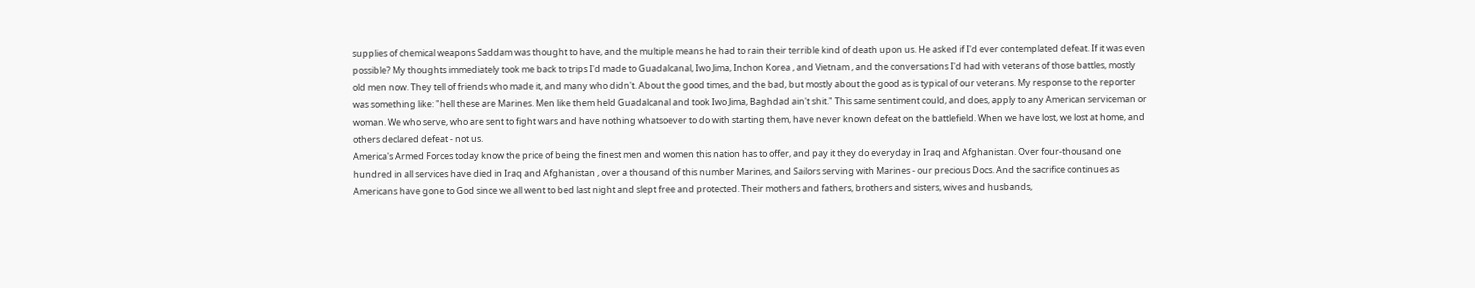supplies of chemical weapons Saddam was thought to have, and the multiple means he had to rain their terrible kind of death upon us. He asked if I'd ever contemplated defeat. If it was even possible? My thoughts immediately took me back to trips I'd made to Guadalcanal, Iwo Jima, Inchon Korea , and Vietnam , and the conversations I'd had with veterans of those battles, mostly old men now. They tell of friends who made it, and many who didn't. About the good times, and the bad, but mostly about the good as is typical of our veterans. My response to the reporter was something like: "hell these are Marines. Men like them held Guadalcanal and took Iwo Jima, Baghdad ain't shit." This same sentiment could, and does, apply to any American serviceman or woman. We who serve, who are sent to fight wars and have nothing whatsoever to do with starting them, have never known defeat on the battlefield. When we have lost, we lost at home, and others declared defeat - not us.
America's Armed Forces today know the price of being the finest men and women this nation has to offer, and pay it they do everyday in Iraq and Afghanistan. Over four-thousand one hundred in all services have died in Iraq and Afghanistan , over a thousand of this number Marines, and Sailors serving with Marines - our precious Docs. And the sacrifice continues as Americans have gone to God since we all went to bed last night and slept free and protected. Their mothers and fathers, brothers and sisters, wives and husbands,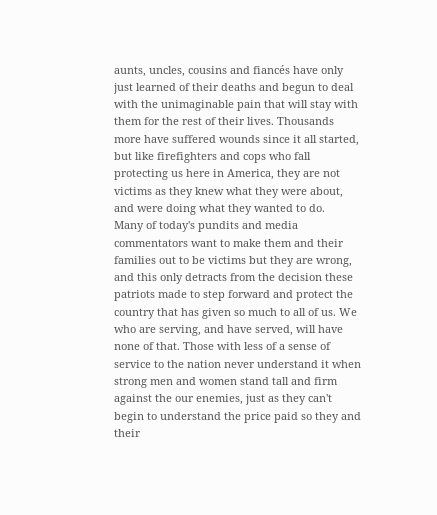aunts, uncles, cousins and fiancés have only just learned of their deaths and begun to deal with the unimaginable pain that will stay with them for the rest of their lives. Thousands more have suffered wounds since it all started, but like firefighters and cops who fall protecting us here in America, they are not victims as they knew what they were about, and were doing what they wanted to do.
Many of today's pundits and media commentators want to make them and their families out to be victims but they are wrong, and this only detracts from the decision these patriots made to step forward and protect the country that has given so much to all of us. We who are serving, and have served, will have none of that. Those with less of a sense of service to the nation never understand it when strong men and women stand tall and firm against the our enemies, just as they can't begin to understand the price paid so they and their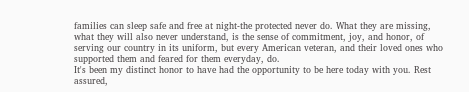families can sleep safe and free at night-the protected never do. What they are missing, what they will also never understand, is the sense of commitment, joy, and honor, of serving our country in its uniform, but every American veteran, and their loved ones who supported them and feared for them everyday, do.
It's been my distinct honor to have had the opportunity to be here today with you. Rest assured,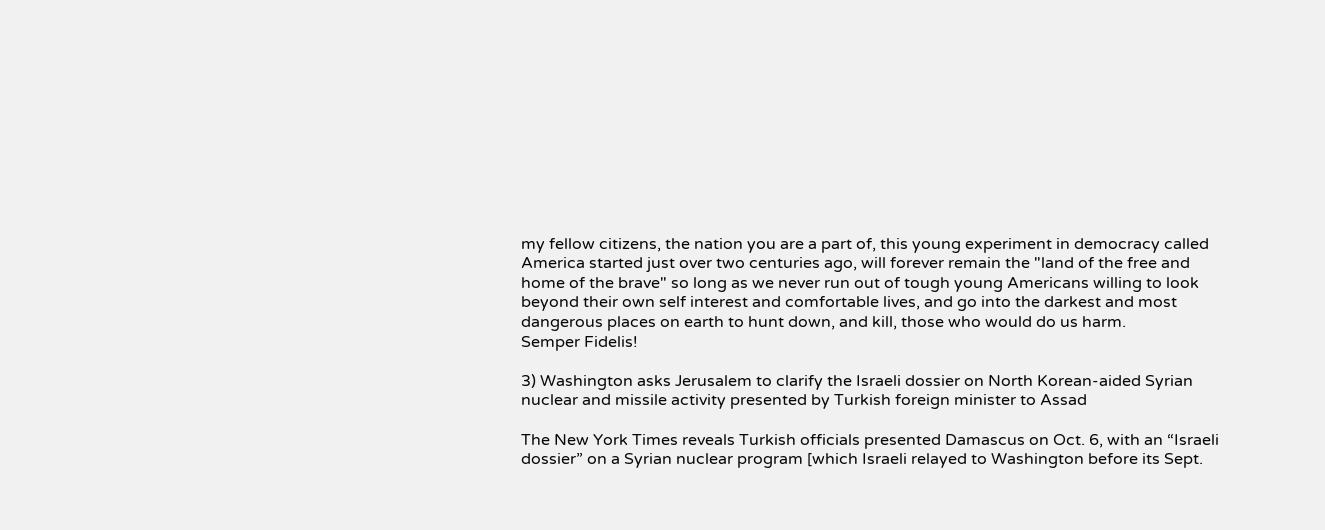my fellow citizens, the nation you are a part of, this young experiment in democracy called America started just over two centuries ago, will forever remain the "land of the free and home of the brave" so long as we never run out of tough young Americans willing to look beyond their own self interest and comfortable lives, and go into the darkest and most dangerous places on earth to hunt down, and kill, those who would do us harm.
Semper Fidelis!

3) Washington asks Jerusalem to clarify the Israeli dossier on North Korean-aided Syrian nuclear and missile activity presented by Turkish foreign minister to Assad

The New York Times reveals Turkish officials presented Damascus on Oct. 6, with an “Israeli dossier” on a Syrian nuclear program [which Israeli relayed to Washington before its Sept.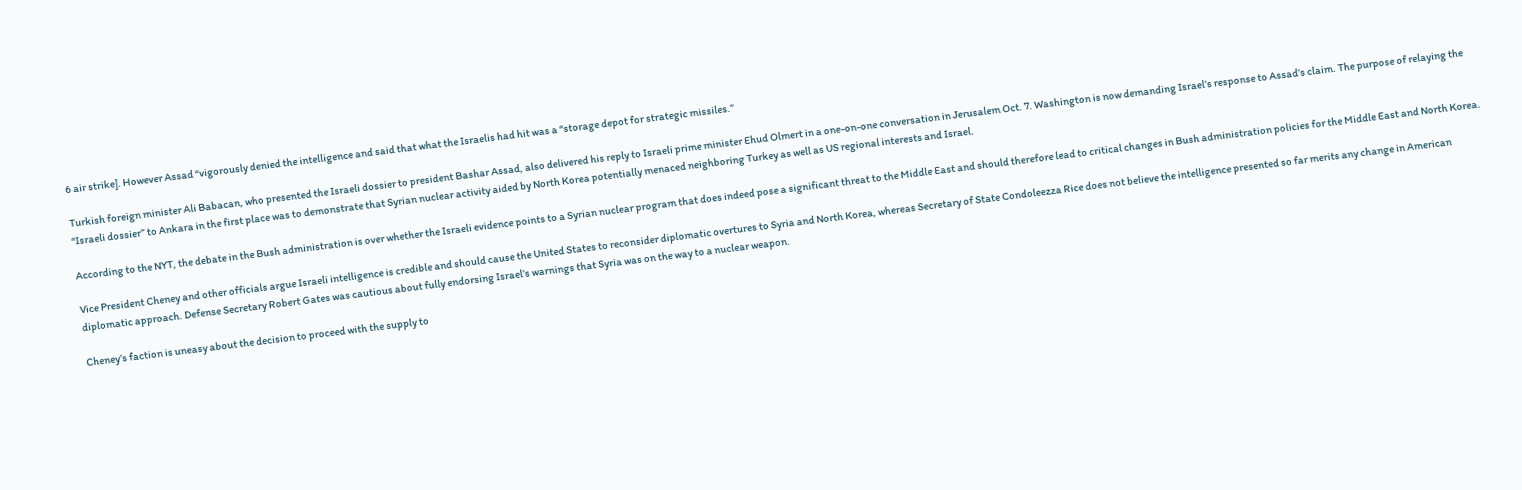6 air strike]. However Assad “vigorously denied the intelligence and said that what the Israelis had hit was a “storage depot for strategic missiles.”

Turkish foreign minister Ali Babacan, who presented the Israeli dossier to president Bashar Assad, also delivered his reply to Israeli prime minister Ehud Olmert in a one-on-one conversation in Jerusalem Oct. 7. Washington is now demanding Israel’s response to Assad’s claim. The purpose of relaying the “Israeli dossier” to Ankara in the first place was to demonstrate that Syrian nuclear activity aided by North Korea potentially menaced neighboring Turkey as well as US regional interests and Israel.

According to the NYT, the debate in the Bush administration is over whether the Israeli evidence points to a Syrian nuclear program that does indeed pose a significant threat to the Middle East and should therefore lead to critical changes in Bush administration policies for the Middle East and North Korea.

Vice President Cheney and other officials argue Israeli intelligence is credible and should cause the United States to reconsider diplomatic overtures to Syria and North Korea, whereas Secretary of State Condoleezza Rice does not believe the intelligence presented so far merits any change in American diplomatic approach. Defense Secretary Robert Gates was cautious about fully endorsing Israel’s warnings that Syria was on the way to a nuclear weapon.

Cheney’s faction is uneasy about the decision to proceed with the supply to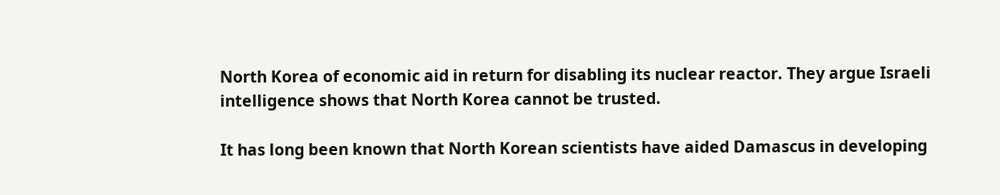North Korea of economic aid in return for disabling its nuclear reactor. They argue Israeli intelligence shows that North Korea cannot be trusted.

It has long been known that North Korean scientists have aided Damascus in developing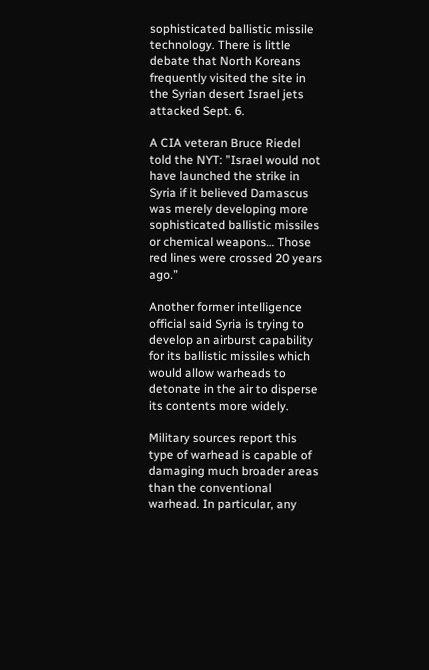sophisticated ballistic missile technology. There is little debate that North Koreans frequently visited the site in the Syrian desert Israel jets attacked Sept. 6.

A CIA veteran Bruce Riedel told the NYT: ”Israel would not have launched the strike in Syria if it believed Damascus was merely developing more sophisticated ballistic missiles or chemical weapons… Those red lines were crossed 20 years ago.”

Another former intelligence official said Syria is trying to develop an airburst capability for its ballistic missiles which would allow warheads to detonate in the air to disperse its contents more widely.

Military sources report this type of warhead is capable of damaging much broader areas than the conventional warhead. In particular, any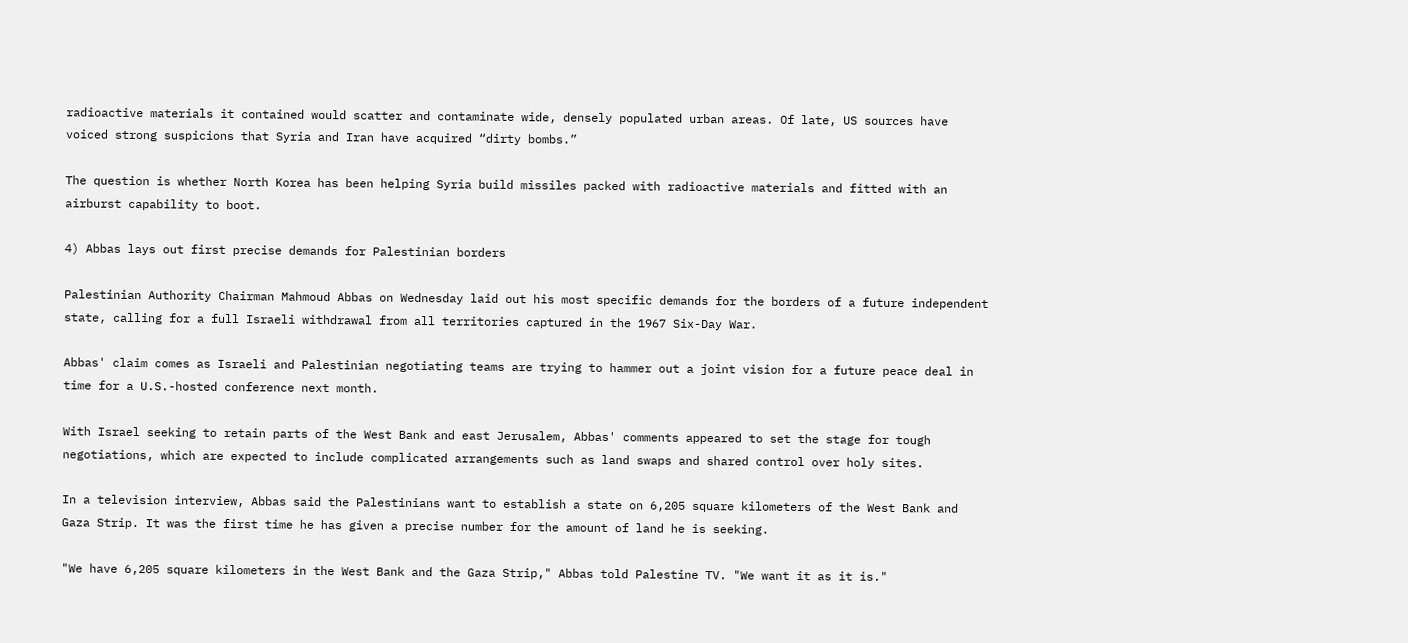radioactive materials it contained would scatter and contaminate wide, densely populated urban areas. Of late, US sources have voiced strong suspicions that Syria and Iran have acquired “dirty bombs.”

The question is whether North Korea has been helping Syria build missiles packed with radioactive materials and fitted with an airburst capability to boot.

4) Abbas lays out first precise demands for Palestinian borders

Palestinian Authority Chairman Mahmoud Abbas on Wednesday laid out his most specific demands for the borders of a future independent state, calling for a full Israeli withdrawal from all territories captured in the 1967 Six-Day War.

Abbas' claim comes as Israeli and Palestinian negotiating teams are trying to hammer out a joint vision for a future peace deal in time for a U.S.-hosted conference next month.

With Israel seeking to retain parts of the West Bank and east Jerusalem, Abbas' comments appeared to set the stage for tough negotiations, which are expected to include complicated arrangements such as land swaps and shared control over holy sites.

In a television interview, Abbas said the Palestinians want to establish a state on 6,205 square kilometers of the West Bank and Gaza Strip. It was the first time he has given a precise number for the amount of land he is seeking.

"We have 6,205 square kilometers in the West Bank and the Gaza Strip," Abbas told Palestine TV. "We want it as it is."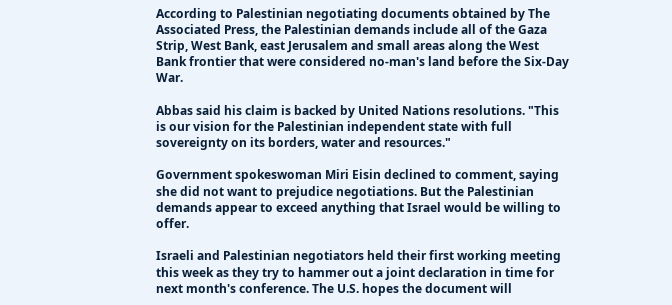According to Palestinian negotiating documents obtained by The Associated Press, the Palestinian demands include all of the Gaza Strip, West Bank, east Jerusalem and small areas along the West Bank frontier that were considered no-man's land before the Six-Day War.

Abbas said his claim is backed by United Nations resolutions. "This is our vision for the Palestinian independent state with full sovereignty on its borders, water and resources."

Government spokeswoman Miri Eisin declined to comment, saying she did not want to prejudice negotiations. But the Palestinian demands appear to exceed anything that Israel would be willing to offer.

Israeli and Palestinian negotiators held their first working meeting this week as they try to hammer out a joint declaration in time for next month's conference. The U.S. hopes the document will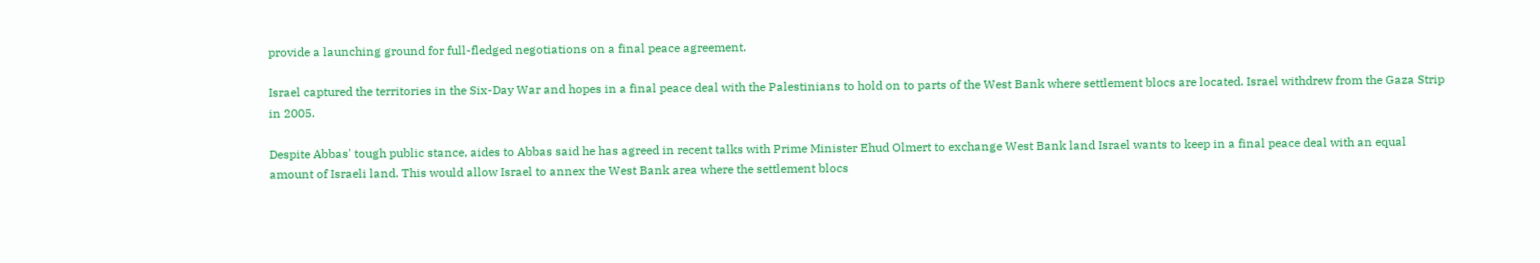provide a launching ground for full-fledged negotiations on a final peace agreement.

Israel captured the territories in the Six-Day War and hopes in a final peace deal with the Palestinians to hold on to parts of the West Bank where settlement blocs are located. Israel withdrew from the Gaza Strip in 2005.

Despite Abbas' tough public stance, aides to Abbas said he has agreed in recent talks with Prime Minister Ehud Olmert to exchange West Bank land Israel wants to keep in a final peace deal with an equal amount of Israeli land. This would allow Israel to annex the West Bank area where the settlement blocs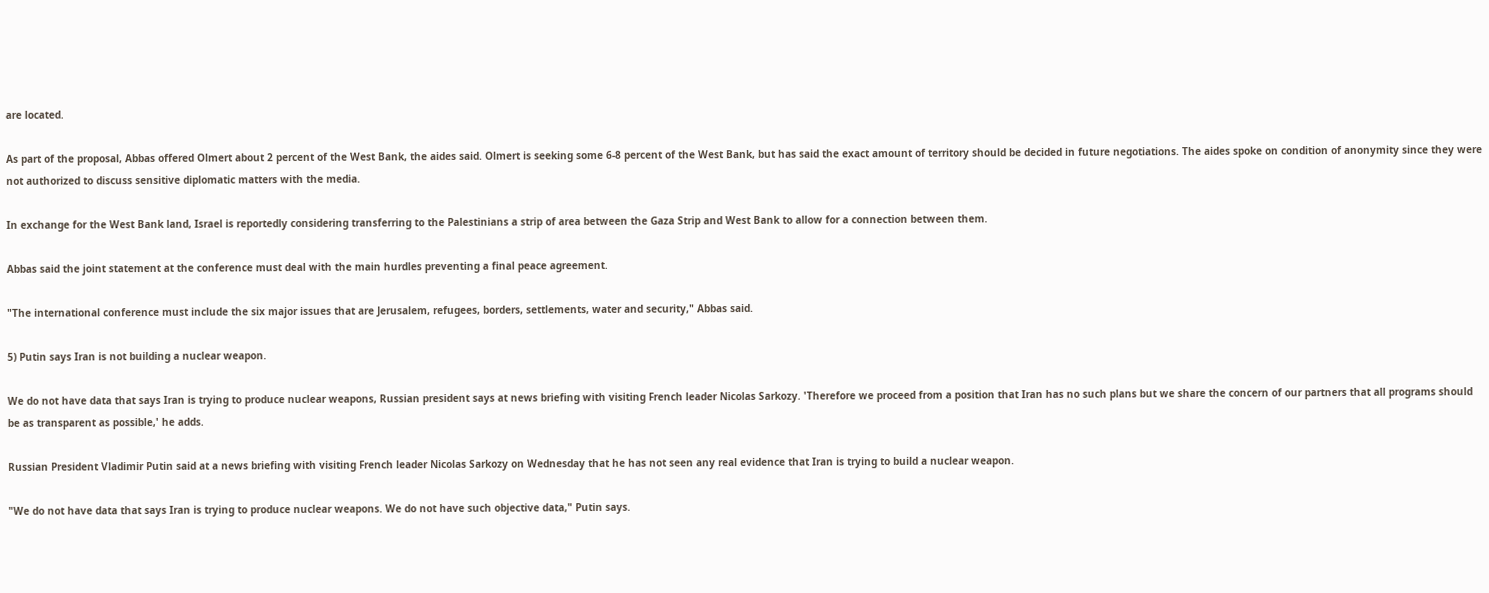are located.

As part of the proposal, Abbas offered Olmert about 2 percent of the West Bank, the aides said. Olmert is seeking some 6-8 percent of the West Bank, but has said the exact amount of territory should be decided in future negotiations. The aides spoke on condition of anonymity since they were not authorized to discuss sensitive diplomatic matters with the media.

In exchange for the West Bank land, Israel is reportedly considering transferring to the Palestinians a strip of area between the Gaza Strip and West Bank to allow for a connection between them.

Abbas said the joint statement at the conference must deal with the main hurdles preventing a final peace agreement.

"The international conference must include the six major issues that are Jerusalem, refugees, borders, settlements, water and security," Abbas said.

5) Putin says Iran is not building a nuclear weapon.

We do not have data that says Iran is trying to produce nuclear weapons, Russian president says at news briefing with visiting French leader Nicolas Sarkozy. 'Therefore we proceed from a position that Iran has no such plans but we share the concern of our partners that all programs should be as transparent as possible,' he adds.

Russian President Vladimir Putin said at a news briefing with visiting French leader Nicolas Sarkozy on Wednesday that he has not seen any real evidence that Iran is trying to build a nuclear weapon.

"We do not have data that says Iran is trying to produce nuclear weapons. We do not have such objective data," Putin says.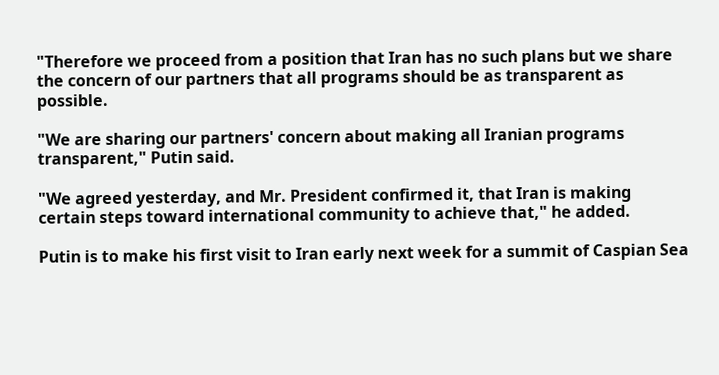"Therefore we proceed from a position that Iran has no such plans but we share the concern of our partners that all programs should be as transparent as possible.

"We are sharing our partners' concern about making all Iranian programs transparent," Putin said.

"We agreed yesterday, and Mr. President confirmed it, that Iran is making certain steps toward international community to achieve that," he added.

Putin is to make his first visit to Iran early next week for a summit of Caspian Sea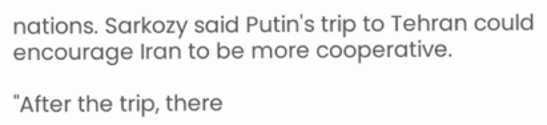nations. Sarkozy said Putin's trip to Tehran could encourage Iran to be more cooperative.

"After the trip, there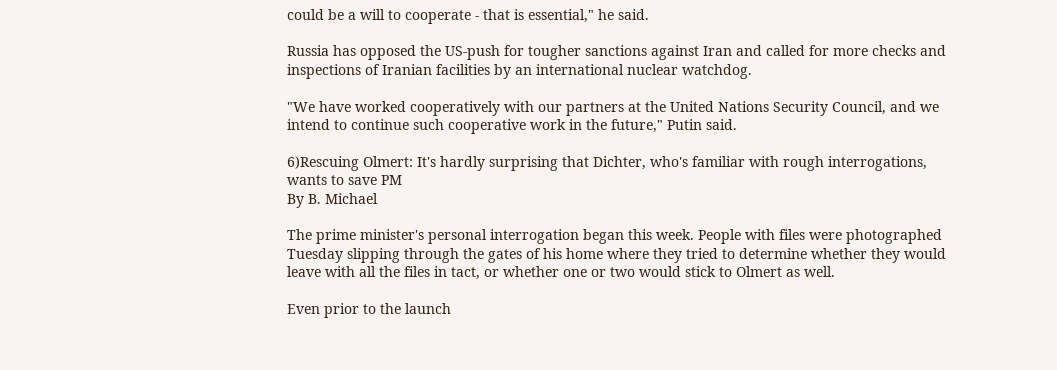could be a will to cooperate - that is essential," he said.

Russia has opposed the US-push for tougher sanctions against Iran and called for more checks and inspections of Iranian facilities by an international nuclear watchdog.

"We have worked cooperatively with our partners at the United Nations Security Council, and we intend to continue such cooperative work in the future," Putin said.

6)Rescuing Olmert: It's hardly surprising that Dichter, who's familiar with rough interrogations, wants to save PM
By B. Michael

The prime minister's personal interrogation began this week. People with files were photographed Tuesday slipping through the gates of his home where they tried to determine whether they would leave with all the files in tact, or whether one or two would stick to Olmert as well.

Even prior to the launch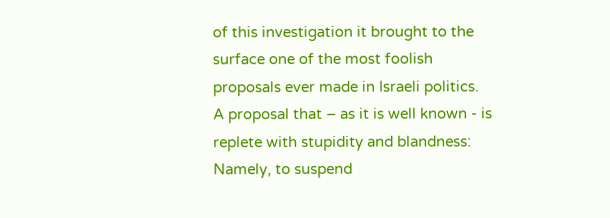of this investigation it brought to the surface one of the most foolish proposals ever made in Israeli politics. A proposal that – as it is well known - is replete with stupidity and blandness: Namely, to suspend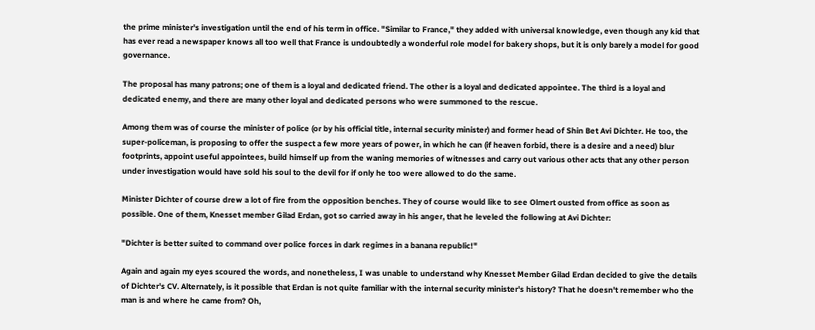the prime minister's investigation until the end of his term in office. "Similar to France," they added with universal knowledge, even though any kid that has ever read a newspaper knows all too well that France is undoubtedly a wonderful role model for bakery shops, but it is only barely a model for good governance.

The proposal has many patrons; one of them is a loyal and dedicated friend. The other is a loyal and dedicated appointee. The third is a loyal and dedicated enemy, and there are many other loyal and dedicated persons who were summoned to the rescue.

Among them was of course the minister of police (or by his official title, internal security minister) and former head of Shin Bet Avi Dichter. He too, the super-policeman, is proposing to offer the suspect a few more years of power, in which he can (if heaven forbid, there is a desire and a need) blur footprints, appoint useful appointees, build himself up from the waning memories of witnesses and carry out various other acts that any other person under investigation would have sold his soul to the devil for if only he too were allowed to do the same.

Minister Dichter of course drew a lot of fire from the opposition benches. They of course would like to see Olmert ousted from office as soon as possible. One of them, Knesset member Gilad Erdan, got so carried away in his anger, that he leveled the following at Avi Dichter:

"Dichter is better suited to command over police forces in dark regimes in a banana republic!"

Again and again my eyes scoured the words, and nonetheless, I was unable to understand why Knesset Member Gilad Erdan decided to give the details of Dichter's CV. Alternately, is it possible that Erdan is not quite familiar with the internal security minister's history? That he doesn't remember who the man is and where he came from? Oh,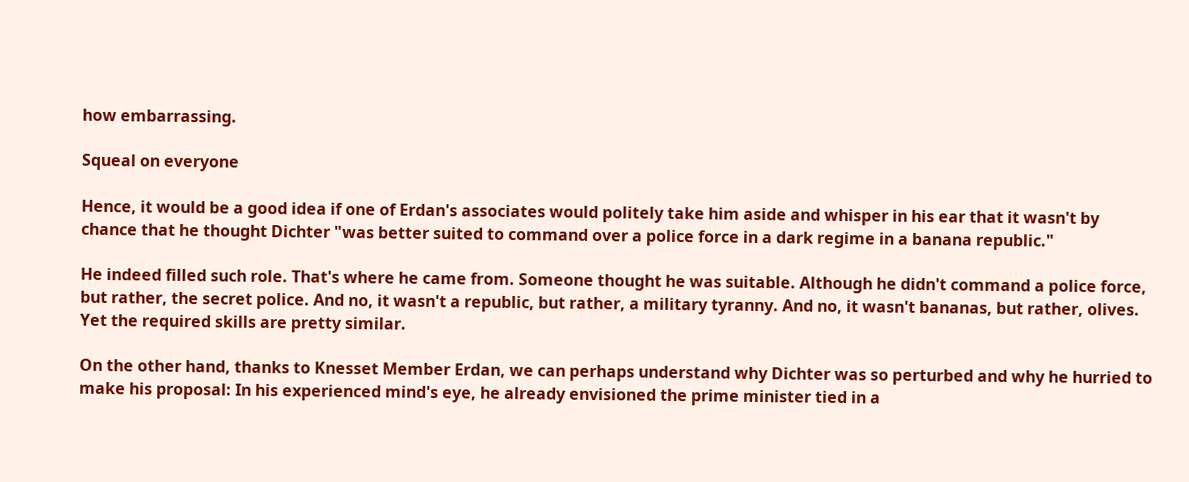how embarrassing.

Squeal on everyone

Hence, it would be a good idea if one of Erdan's associates would politely take him aside and whisper in his ear that it wasn't by chance that he thought Dichter "was better suited to command over a police force in a dark regime in a banana republic."

He indeed filled such role. That's where he came from. Someone thought he was suitable. Although he didn't command a police force, but rather, the secret police. And no, it wasn't a republic, but rather, a military tyranny. And no, it wasn't bananas, but rather, olives. Yet the required skills are pretty similar.

On the other hand, thanks to Knesset Member Erdan, we can perhaps understand why Dichter was so perturbed and why he hurried to make his proposal: In his experienced mind's eye, he already envisioned the prime minister tied in a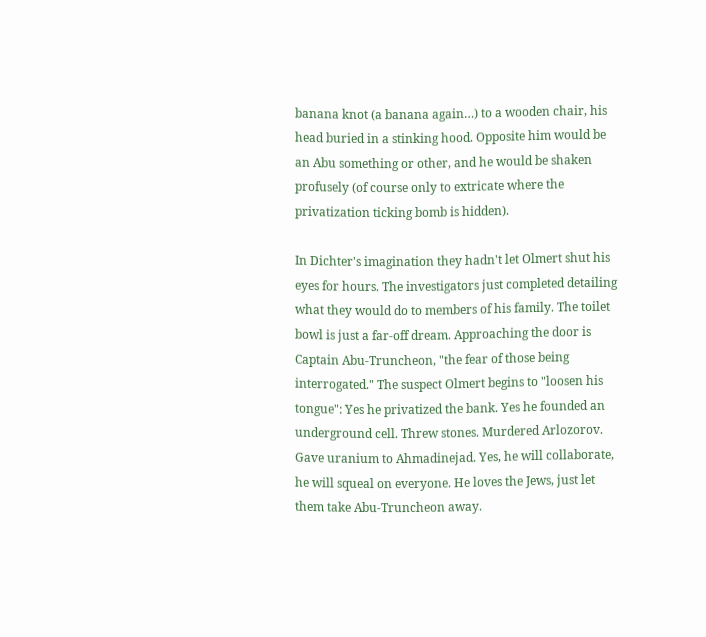banana knot (a banana again…) to a wooden chair, his head buried in a stinking hood. Opposite him would be an Abu something or other, and he would be shaken profusely (of course only to extricate where the privatization ticking bomb is hidden).

In Dichter's imagination they hadn't let Olmert shut his eyes for hours. The investigators just completed detailing what they would do to members of his family. The toilet bowl is just a far-off dream. Approaching the door is Captain Abu-Truncheon, "the fear of those being interrogated." The suspect Olmert begins to "loosen his tongue": Yes he privatized the bank. Yes he founded an underground cell. Threw stones. Murdered Arlozorov. Gave uranium to Ahmadinejad. Yes, he will collaborate, he will squeal on everyone. He loves the Jews, just let them take Abu-Truncheon away.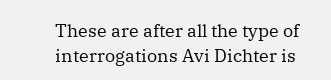These are after all the type of interrogations Avi Dichter is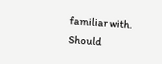familiar with. Should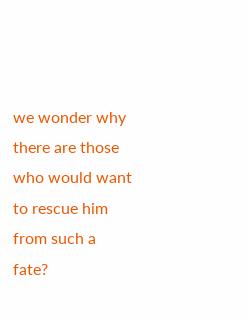we wonder why there are those who would want to rescue him from such a fate?